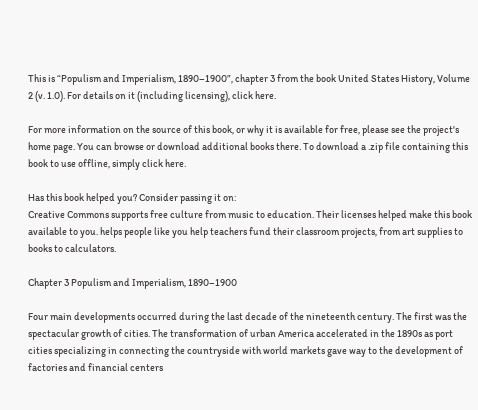This is “Populism and Imperialism, 1890–1900”, chapter 3 from the book United States History, Volume 2 (v. 1.0). For details on it (including licensing), click here.

For more information on the source of this book, or why it is available for free, please see the project's home page. You can browse or download additional books there. To download a .zip file containing this book to use offline, simply click here.

Has this book helped you? Consider passing it on:
Creative Commons supports free culture from music to education. Their licenses helped make this book available to you. helps people like you help teachers fund their classroom projects, from art supplies to books to calculators.

Chapter 3 Populism and Imperialism, 1890–1900

Four main developments occurred during the last decade of the nineteenth century. The first was the spectacular growth of cities. The transformation of urban America accelerated in the 1890s as port cities specializing in connecting the countryside with world markets gave way to the development of factories and financial centers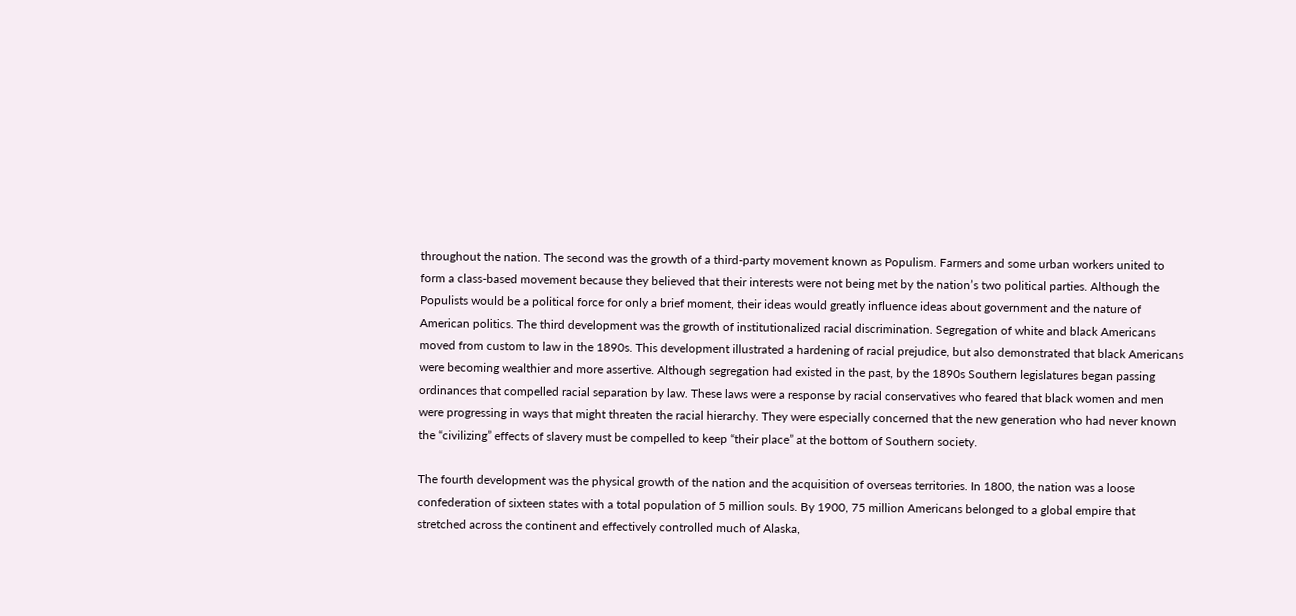throughout the nation. The second was the growth of a third-party movement known as Populism. Farmers and some urban workers united to form a class-based movement because they believed that their interests were not being met by the nation’s two political parties. Although the Populists would be a political force for only a brief moment, their ideas would greatly influence ideas about government and the nature of American politics. The third development was the growth of institutionalized racial discrimination. Segregation of white and black Americans moved from custom to law in the 1890s. This development illustrated a hardening of racial prejudice, but also demonstrated that black Americans were becoming wealthier and more assertive. Although segregation had existed in the past, by the 1890s Southern legislatures began passing ordinances that compelled racial separation by law. These laws were a response by racial conservatives who feared that black women and men were progressing in ways that might threaten the racial hierarchy. They were especially concerned that the new generation who had never known the “civilizing” effects of slavery must be compelled to keep “their place” at the bottom of Southern society.

The fourth development was the physical growth of the nation and the acquisition of overseas territories. In 1800, the nation was a loose confederation of sixteen states with a total population of 5 million souls. By 1900, 75 million Americans belonged to a global empire that stretched across the continent and effectively controlled much of Alaska,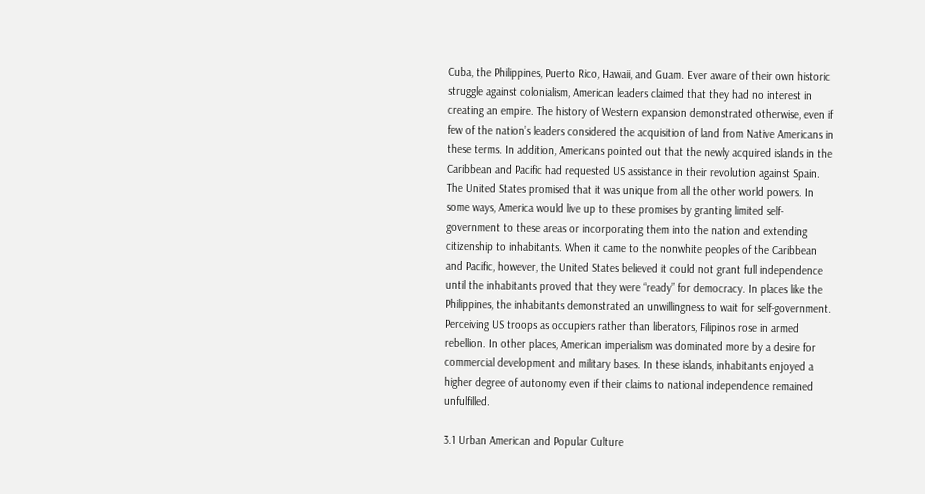Cuba, the Philippines, Puerto Rico, Hawaii, and Guam. Ever aware of their own historic struggle against colonialism, American leaders claimed that they had no interest in creating an empire. The history of Western expansion demonstrated otherwise, even if few of the nation’s leaders considered the acquisition of land from Native Americans in these terms. In addition, Americans pointed out that the newly acquired islands in the Caribbean and Pacific had requested US assistance in their revolution against Spain. The United States promised that it was unique from all the other world powers. In some ways, America would live up to these promises by granting limited self-government to these areas or incorporating them into the nation and extending citizenship to inhabitants. When it came to the nonwhite peoples of the Caribbean and Pacific, however, the United States believed it could not grant full independence until the inhabitants proved that they were “ready” for democracy. In places like the Philippines, the inhabitants demonstrated an unwillingness to wait for self-government. Perceiving US troops as occupiers rather than liberators, Filipinos rose in armed rebellion. In other places, American imperialism was dominated more by a desire for commercial development and military bases. In these islands, inhabitants enjoyed a higher degree of autonomy even if their claims to national independence remained unfulfilled.

3.1 Urban American and Popular Culture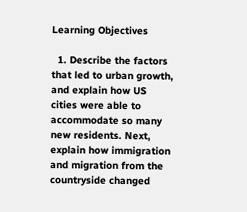Learning Objectives

  1. Describe the factors that led to urban growth, and explain how US cities were able to accommodate so many new residents. Next, explain how immigration and migration from the countryside changed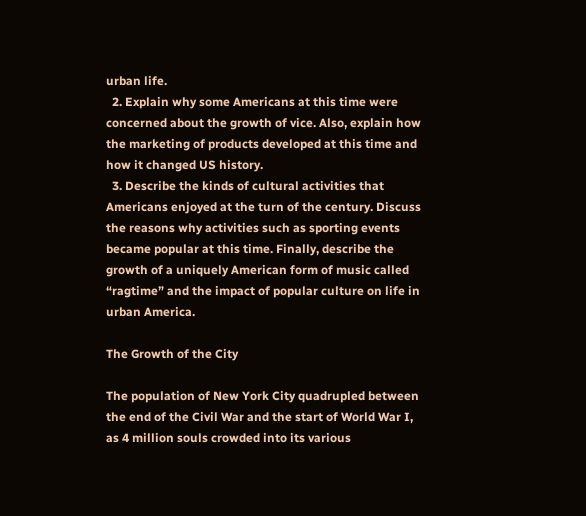urban life.
  2. Explain why some Americans at this time were concerned about the growth of vice. Also, explain how the marketing of products developed at this time and how it changed US history.
  3. Describe the kinds of cultural activities that Americans enjoyed at the turn of the century. Discuss the reasons why activities such as sporting events became popular at this time. Finally, describe the growth of a uniquely American form of music called “ragtime” and the impact of popular culture on life in urban America.

The Growth of the City

The population of New York City quadrupled between the end of the Civil War and the start of World War I, as 4 million souls crowded into its various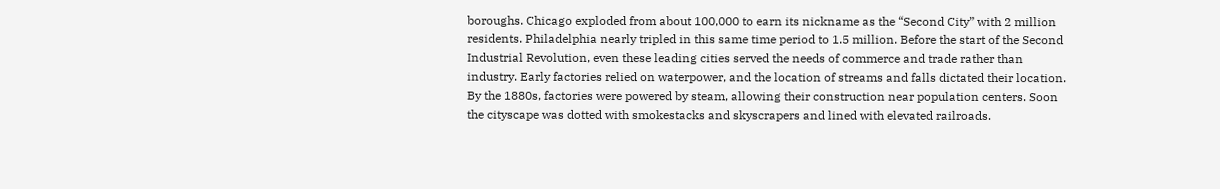boroughs. Chicago exploded from about 100,000 to earn its nickname as the “Second City” with 2 million residents. Philadelphia nearly tripled in this same time period to 1.5 million. Before the start of the Second Industrial Revolution, even these leading cities served the needs of commerce and trade rather than industry. Early factories relied on waterpower, and the location of streams and falls dictated their location. By the 1880s, factories were powered by steam, allowing their construction near population centers. Soon the cityscape was dotted with smokestacks and skyscrapers and lined with elevated railroads.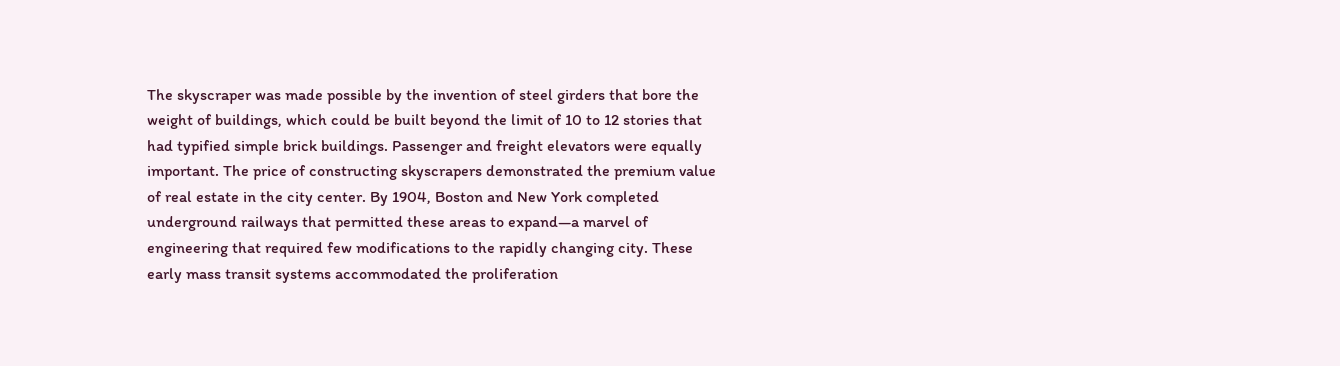The skyscraper was made possible by the invention of steel girders that bore the weight of buildings, which could be built beyond the limit of 10 to 12 stories that had typified simple brick buildings. Passenger and freight elevators were equally important. The price of constructing skyscrapers demonstrated the premium value of real estate in the city center. By 1904, Boston and New York completed underground railways that permitted these areas to expand—a marvel of engineering that required few modifications to the rapidly changing city. These early mass transit systems accommodated the proliferation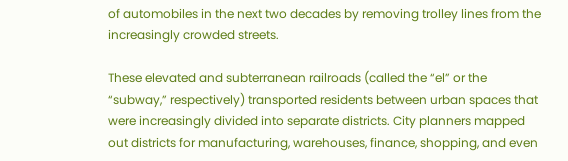of automobiles in the next two decades by removing trolley lines from the increasingly crowded streets.

These elevated and subterranean railroads (called the “el” or the “subway,” respectively) transported residents between urban spaces that were increasingly divided into separate districts. City planners mapped out districts for manufacturing, warehouses, finance, shopping, and even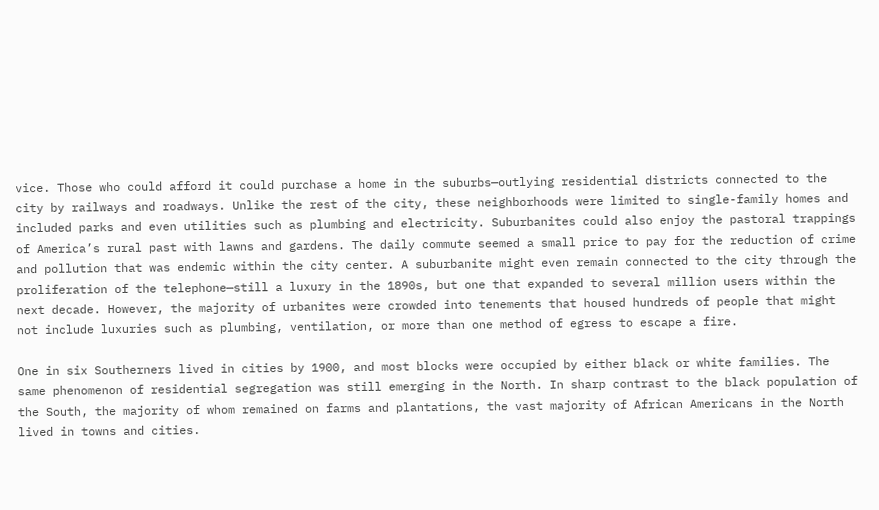vice. Those who could afford it could purchase a home in the suburbs—outlying residential districts connected to the city by railways and roadways. Unlike the rest of the city, these neighborhoods were limited to single-family homes and included parks and even utilities such as plumbing and electricity. Suburbanites could also enjoy the pastoral trappings of America’s rural past with lawns and gardens. The daily commute seemed a small price to pay for the reduction of crime and pollution that was endemic within the city center. A suburbanite might even remain connected to the city through the proliferation of the telephone—still a luxury in the 1890s, but one that expanded to several million users within the next decade. However, the majority of urbanites were crowded into tenements that housed hundreds of people that might not include luxuries such as plumbing, ventilation, or more than one method of egress to escape a fire.

One in six Southerners lived in cities by 1900, and most blocks were occupied by either black or white families. The same phenomenon of residential segregation was still emerging in the North. In sharp contrast to the black population of the South, the majority of whom remained on farms and plantations, the vast majority of African Americans in the North lived in towns and cities.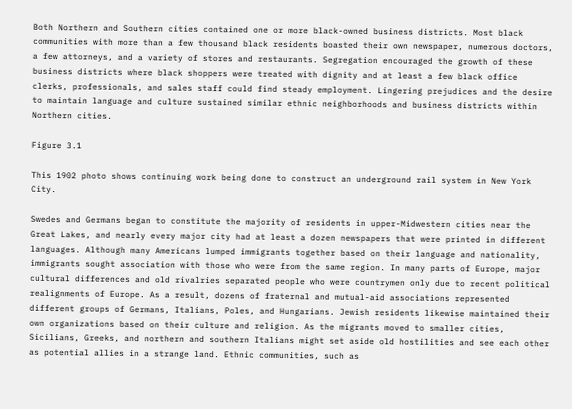Both Northern and Southern cities contained one or more black-owned business districts. Most black communities with more than a few thousand black residents boasted their own newspaper, numerous doctors, a few attorneys, and a variety of stores and restaurants. Segregation encouraged the growth of these business districts where black shoppers were treated with dignity and at least a few black office clerks, professionals, and sales staff could find steady employment. Lingering prejudices and the desire to maintain language and culture sustained similar ethnic neighborhoods and business districts within Northern cities.

Figure 3.1

This 1902 photo shows continuing work being done to construct an underground rail system in New York City.

Swedes and Germans began to constitute the majority of residents in upper-Midwestern cities near the Great Lakes, and nearly every major city had at least a dozen newspapers that were printed in different languages. Although many Americans lumped immigrants together based on their language and nationality, immigrants sought association with those who were from the same region. In many parts of Europe, major cultural differences and old rivalries separated people who were countrymen only due to recent political realignments of Europe. As a result, dozens of fraternal and mutual-aid associations represented different groups of Germans, Italians, Poles, and Hungarians. Jewish residents likewise maintained their own organizations based on their culture and religion. As the migrants moved to smaller cities, Sicilians, Greeks, and northern and southern Italians might set aside old hostilities and see each other as potential allies in a strange land. Ethnic communities, such as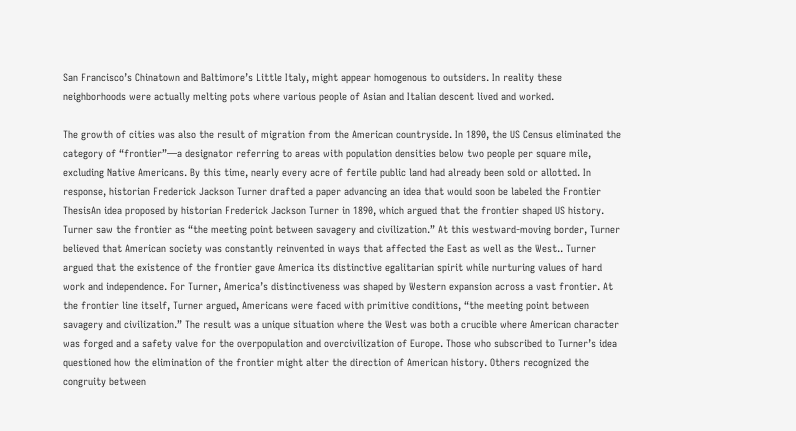San Francisco’s Chinatown and Baltimore’s Little Italy, might appear homogenous to outsiders. In reality these neighborhoods were actually melting pots where various people of Asian and Italian descent lived and worked.

The growth of cities was also the result of migration from the American countryside. In 1890, the US Census eliminated the category of “frontier”—a designator referring to areas with population densities below two people per square mile, excluding Native Americans. By this time, nearly every acre of fertile public land had already been sold or allotted. In response, historian Frederick Jackson Turner drafted a paper advancing an idea that would soon be labeled the Frontier ThesisAn idea proposed by historian Frederick Jackson Turner in 1890, which argued that the frontier shaped US history. Turner saw the frontier as “the meeting point between savagery and civilization.” At this westward-moving border, Turner believed that American society was constantly reinvented in ways that affected the East as well as the West.. Turner argued that the existence of the frontier gave America its distinctive egalitarian spirit while nurturing values of hard work and independence. For Turner, America’s distinctiveness was shaped by Western expansion across a vast frontier. At the frontier line itself, Turner argued, Americans were faced with primitive conditions, “the meeting point between savagery and civilization.” The result was a unique situation where the West was both a crucible where American character was forged and a safety valve for the overpopulation and overcivilization of Europe. Those who subscribed to Turner’s idea questioned how the elimination of the frontier might alter the direction of American history. Others recognized the congruity between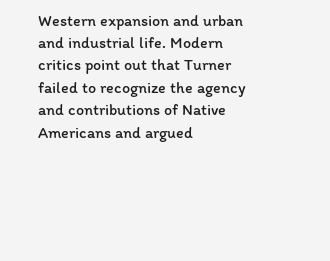Western expansion and urban and industrial life. Modern critics point out that Turner failed to recognize the agency and contributions of Native Americans and argued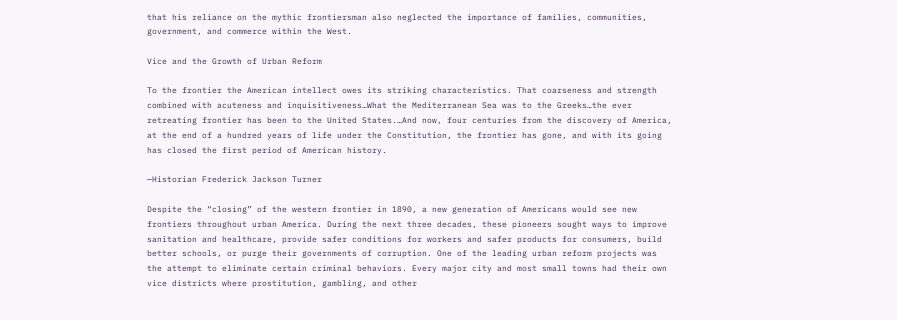that his reliance on the mythic frontiersman also neglected the importance of families, communities, government, and commerce within the West.

Vice and the Growth of Urban Reform

To the frontier the American intellect owes its striking characteristics. That coarseness and strength combined with acuteness and inquisitiveness…What the Mediterranean Sea was to the Greeks…the ever retreating frontier has been to the United States.…And now, four centuries from the discovery of America, at the end of a hundred years of life under the Constitution, the frontier has gone, and with its going has closed the first period of American history.

—Historian Frederick Jackson Turner

Despite the “closing” of the western frontier in 1890, a new generation of Americans would see new frontiers throughout urban America. During the next three decades, these pioneers sought ways to improve sanitation and healthcare, provide safer conditions for workers and safer products for consumers, build better schools, or purge their governments of corruption. One of the leading urban reform projects was the attempt to eliminate certain criminal behaviors. Every major city and most small towns had their own vice districts where prostitution, gambling, and other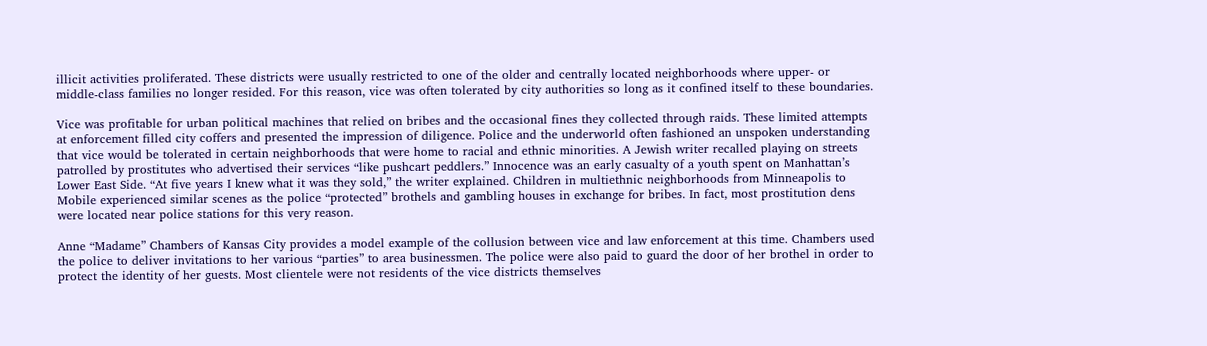illicit activities proliferated. These districts were usually restricted to one of the older and centrally located neighborhoods where upper- or middle-class families no longer resided. For this reason, vice was often tolerated by city authorities so long as it confined itself to these boundaries.

Vice was profitable for urban political machines that relied on bribes and the occasional fines they collected through raids. These limited attempts at enforcement filled city coffers and presented the impression of diligence. Police and the underworld often fashioned an unspoken understanding that vice would be tolerated in certain neighborhoods that were home to racial and ethnic minorities. A Jewish writer recalled playing on streets patrolled by prostitutes who advertised their services “like pushcart peddlers.” Innocence was an early casualty of a youth spent on Manhattan’s Lower East Side. “At five years I knew what it was they sold,” the writer explained. Children in multiethnic neighborhoods from Minneapolis to Mobile experienced similar scenes as the police “protected” brothels and gambling houses in exchange for bribes. In fact, most prostitution dens were located near police stations for this very reason.

Anne “Madame” Chambers of Kansas City provides a model example of the collusion between vice and law enforcement at this time. Chambers used the police to deliver invitations to her various “parties” to area businessmen. The police were also paid to guard the door of her brothel in order to protect the identity of her guests. Most clientele were not residents of the vice districts themselves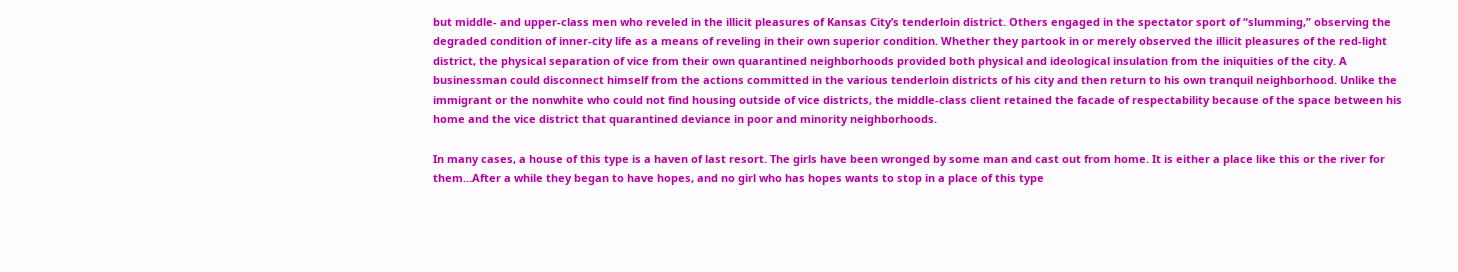but middle- and upper-class men who reveled in the illicit pleasures of Kansas City’s tenderloin district. Others engaged in the spectator sport of “slumming,” observing the degraded condition of inner-city life as a means of reveling in their own superior condition. Whether they partook in or merely observed the illicit pleasures of the red-light district, the physical separation of vice from their own quarantined neighborhoods provided both physical and ideological insulation from the iniquities of the city. A businessman could disconnect himself from the actions committed in the various tenderloin districts of his city and then return to his own tranquil neighborhood. Unlike the immigrant or the nonwhite who could not find housing outside of vice districts, the middle-class client retained the facade of respectability because of the space between his home and the vice district that quarantined deviance in poor and minority neighborhoods.

In many cases, a house of this type is a haven of last resort. The girls have been wronged by some man and cast out from home. It is either a place like this or the river for them…After a while they began to have hopes, and no girl who has hopes wants to stop in a place of this type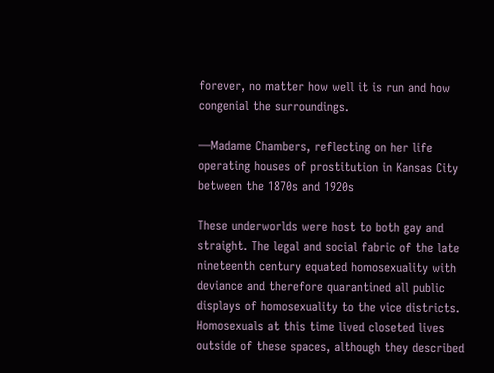forever, no matter how well it is run and how congenial the surroundings.

—Madame Chambers, reflecting on her life operating houses of prostitution in Kansas City between the 1870s and 1920s

These underworlds were host to both gay and straight. The legal and social fabric of the late nineteenth century equated homosexuality with deviance and therefore quarantined all public displays of homosexuality to the vice districts. Homosexuals at this time lived closeted lives outside of these spaces, although they described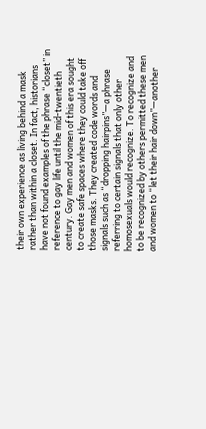their own experience as living behind a mask rather than within a closet. In fact, historians have not found examples of the phrase “closet” in reference to gay life until the mid-twentieth century. Gay men and women of this era sought to create safe spaces where they could take off those masks. They created code words and signals such as “dropping hairpins”—a phrase referring to certain signals that only other homosexuals would recognize. To recognize and to be recognized by others permitted these men and women to “let their hair down”—another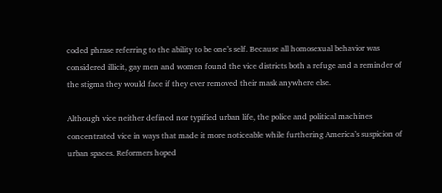coded phrase referring to the ability to be one’s self. Because all homosexual behavior was considered illicit, gay men and women found the vice districts both a refuge and a reminder of the stigma they would face if they ever removed their mask anywhere else.

Although vice neither defined nor typified urban life, the police and political machines concentrated vice in ways that made it more noticeable while furthering America’s suspicion of urban spaces. Reformers hoped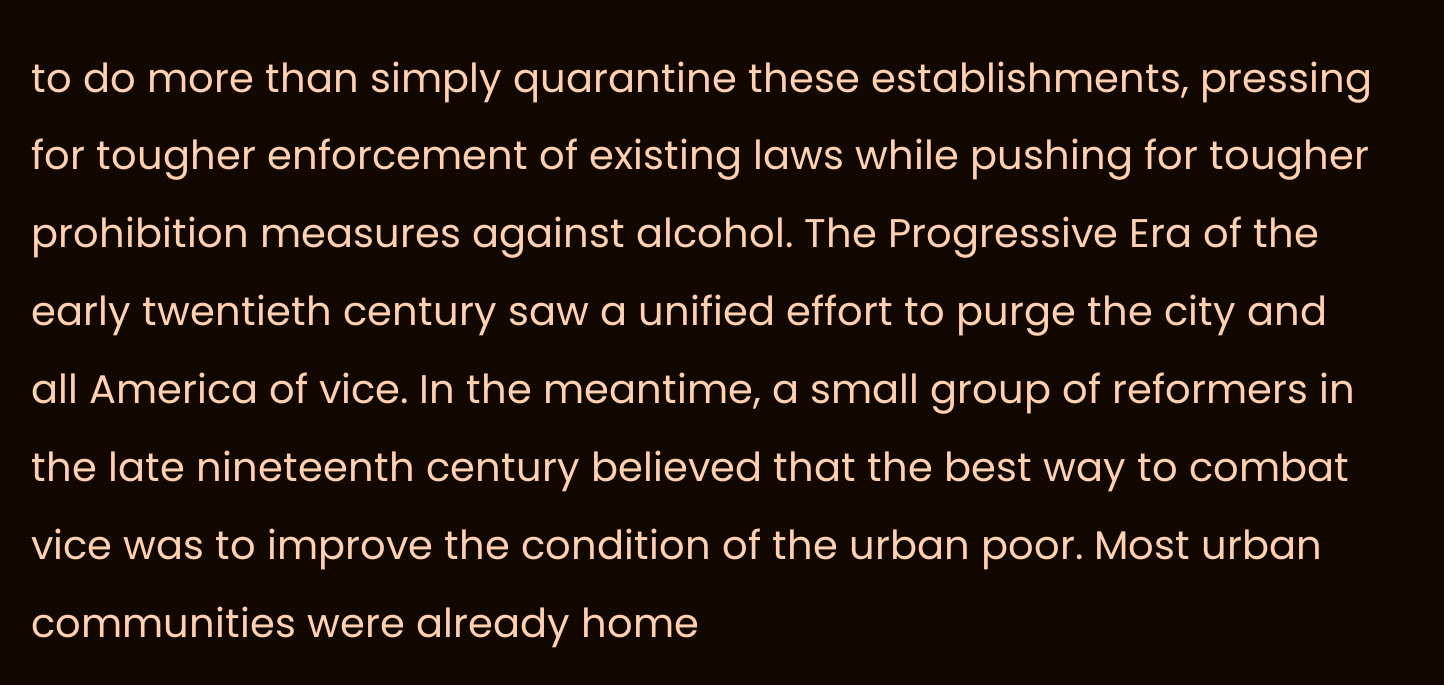to do more than simply quarantine these establishments, pressing for tougher enforcement of existing laws while pushing for tougher prohibition measures against alcohol. The Progressive Era of the early twentieth century saw a unified effort to purge the city and all America of vice. In the meantime, a small group of reformers in the late nineteenth century believed that the best way to combat vice was to improve the condition of the urban poor. Most urban communities were already home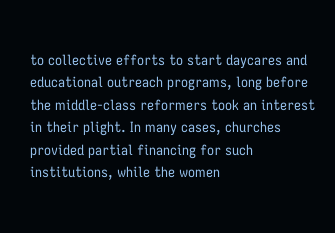to collective efforts to start daycares and educational outreach programs, long before the middle-class reformers took an interest in their plight. In many cases, churches provided partial financing for such institutions, while the women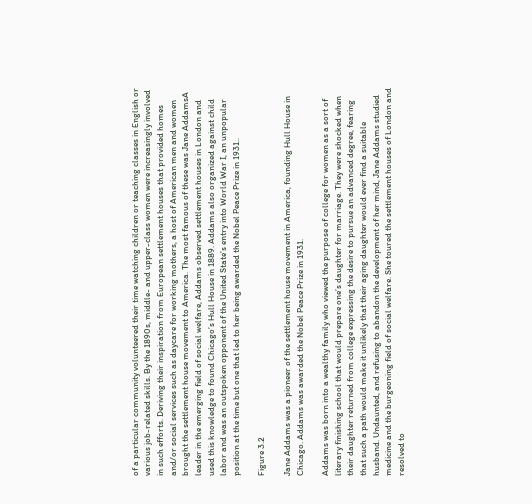of a particular community volunteered their time watching children or teaching classes in English or various job-related skills. By the 1890s, middle- and upper-class women were increasingly involved in such efforts. Deriving their inspiration from European settlement houses that provided homes and/or social services such as daycare for working mothers, a host of American men and women brought the settlement house movement to America. The most famous of these was Jane AddamsA leader in the emerging field of social welfare, Addams observed settlement houses in London and used this knowledge to found Chicago’s Hull House in 1889. Addams also organized against child labor and was an outspoken opponent of the United State’s entry into World War I, an unpopular position at the time but one that led to her being awarded the Nobel Peace Prize in 1931..

Figure 3.2

Jane Addams was a pioneer of the settlement house movement in America, founding Hull House in Chicago. Addams was awarded the Nobel Peace Prize in 1931.

Addams was born into a wealthy family who viewed the purpose of college for women as a sort of literary finishing school that would prepare one’s daughter for marriage. They were shocked when their daughter returned from college expressing the desire to pursue an advanced degree, fearing that such a path would make it unlikely that their aging daughter would ever find a suitable husband. Undaunted, and refusing to abandon the development of her mind, Jane Addams studied medicine and the burgeoning field of social welfare. She toured the settlement houses of London and resolved to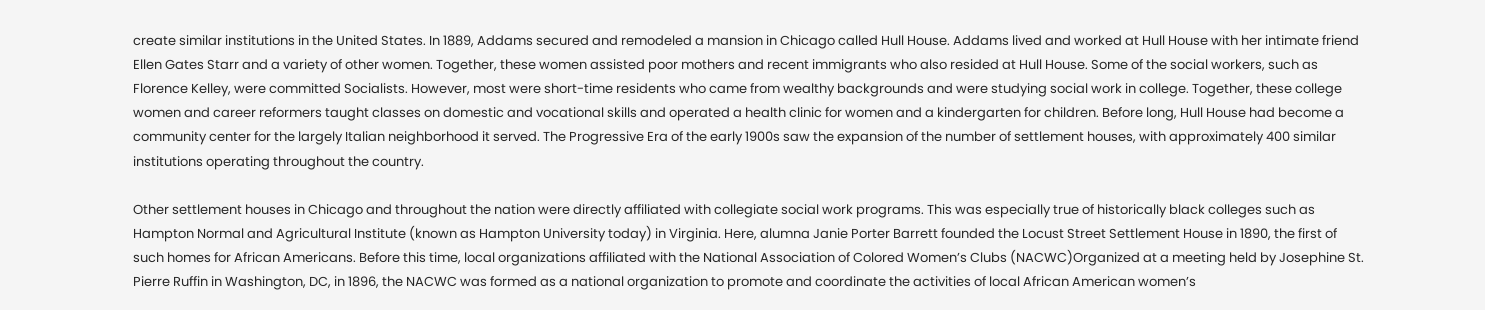create similar institutions in the United States. In 1889, Addams secured and remodeled a mansion in Chicago called Hull House. Addams lived and worked at Hull House with her intimate friend Ellen Gates Starr and a variety of other women. Together, these women assisted poor mothers and recent immigrants who also resided at Hull House. Some of the social workers, such as Florence Kelley, were committed Socialists. However, most were short-time residents who came from wealthy backgrounds and were studying social work in college. Together, these college women and career reformers taught classes on domestic and vocational skills and operated a health clinic for women and a kindergarten for children. Before long, Hull House had become a community center for the largely Italian neighborhood it served. The Progressive Era of the early 1900s saw the expansion of the number of settlement houses, with approximately 400 similar institutions operating throughout the country.

Other settlement houses in Chicago and throughout the nation were directly affiliated with collegiate social work programs. This was especially true of historically black colleges such as Hampton Normal and Agricultural Institute (known as Hampton University today) in Virginia. Here, alumna Janie Porter Barrett founded the Locust Street Settlement House in 1890, the first of such homes for African Americans. Before this time, local organizations affiliated with the National Association of Colored Women’s Clubs (NACWC)Organized at a meeting held by Josephine St. Pierre Ruffin in Washington, DC, in 1896, the NACWC was formed as a national organization to promote and coordinate the activities of local African American women’s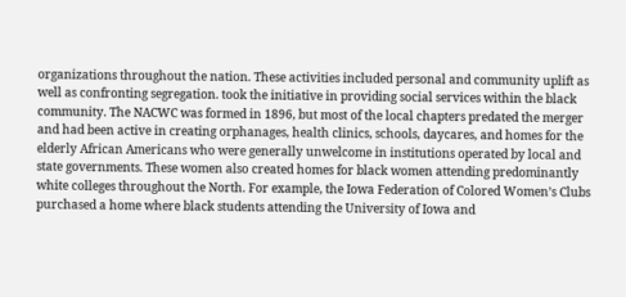organizations throughout the nation. These activities included personal and community uplift as well as confronting segregation. took the initiative in providing social services within the black community. The NACWC was formed in 1896, but most of the local chapters predated the merger and had been active in creating orphanages, health clinics, schools, daycares, and homes for the elderly African Americans who were generally unwelcome in institutions operated by local and state governments. These women also created homes for black women attending predominantly white colleges throughout the North. For example, the Iowa Federation of Colored Women’s Clubs purchased a home where black students attending the University of Iowa and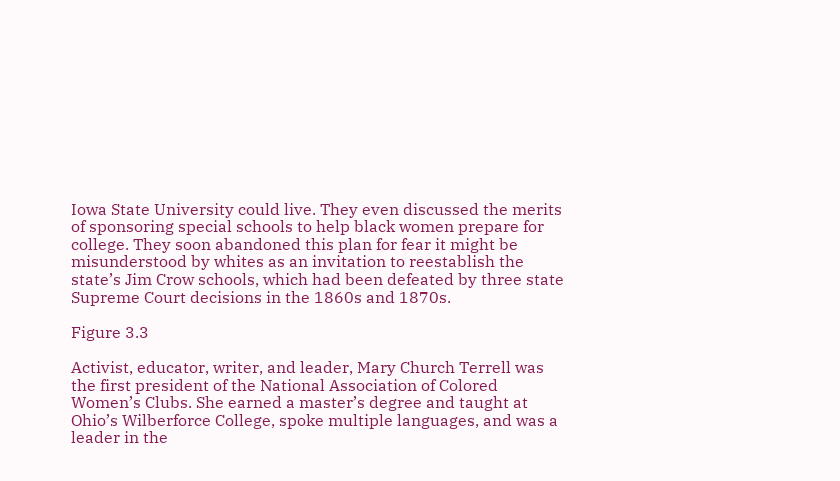Iowa State University could live. They even discussed the merits of sponsoring special schools to help black women prepare for college. They soon abandoned this plan for fear it might be misunderstood by whites as an invitation to reestablish the state’s Jim Crow schools, which had been defeated by three state Supreme Court decisions in the 1860s and 1870s.

Figure 3.3

Activist, educator, writer, and leader, Mary Church Terrell was the first president of the National Association of Colored Women’s Clubs. She earned a master’s degree and taught at Ohio’s Wilberforce College, spoke multiple languages, and was a leader in the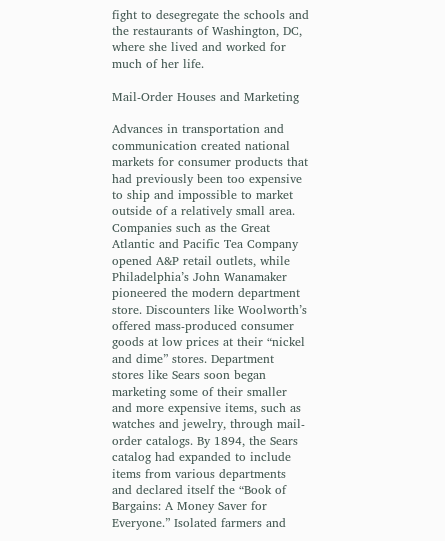fight to desegregate the schools and the restaurants of Washington, DC, where she lived and worked for much of her life.

Mail-Order Houses and Marketing

Advances in transportation and communication created national markets for consumer products that had previously been too expensive to ship and impossible to market outside of a relatively small area. Companies such as the Great Atlantic and Pacific Tea Company opened A&P retail outlets, while Philadelphia’s John Wanamaker pioneered the modern department store. Discounters like Woolworth’s offered mass-produced consumer goods at low prices at their “nickel and dime” stores. Department stores like Sears soon began marketing some of their smaller and more expensive items, such as watches and jewelry, through mail-order catalogs. By 1894, the Sears catalog had expanded to include items from various departments and declared itself the “Book of Bargains: A Money Saver for Everyone.” Isolated farmers and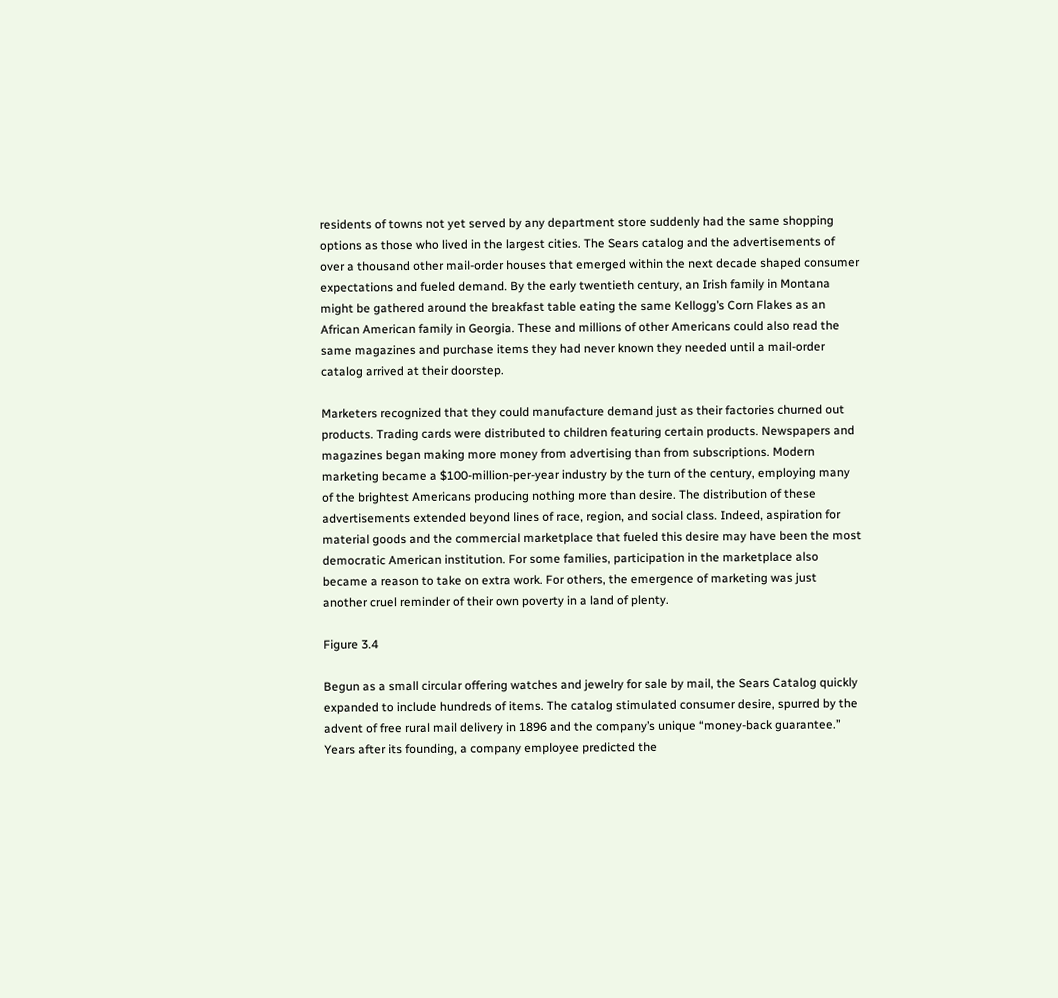residents of towns not yet served by any department store suddenly had the same shopping options as those who lived in the largest cities. The Sears catalog and the advertisements of over a thousand other mail-order houses that emerged within the next decade shaped consumer expectations and fueled demand. By the early twentieth century, an Irish family in Montana might be gathered around the breakfast table eating the same Kellogg’s Corn Flakes as an African American family in Georgia. These and millions of other Americans could also read the same magazines and purchase items they had never known they needed until a mail-order catalog arrived at their doorstep.

Marketers recognized that they could manufacture demand just as their factories churned out products. Trading cards were distributed to children featuring certain products. Newspapers and magazines began making more money from advertising than from subscriptions. Modern marketing became a $100-million-per-year industry by the turn of the century, employing many of the brightest Americans producing nothing more than desire. The distribution of these advertisements extended beyond lines of race, region, and social class. Indeed, aspiration for material goods and the commercial marketplace that fueled this desire may have been the most democratic American institution. For some families, participation in the marketplace also became a reason to take on extra work. For others, the emergence of marketing was just another cruel reminder of their own poverty in a land of plenty.

Figure 3.4

Begun as a small circular offering watches and jewelry for sale by mail, the Sears Catalog quickly expanded to include hundreds of items. The catalog stimulated consumer desire, spurred by the advent of free rural mail delivery in 1896 and the company’s unique “money-back guarantee.” Years after its founding, a company employee predicted the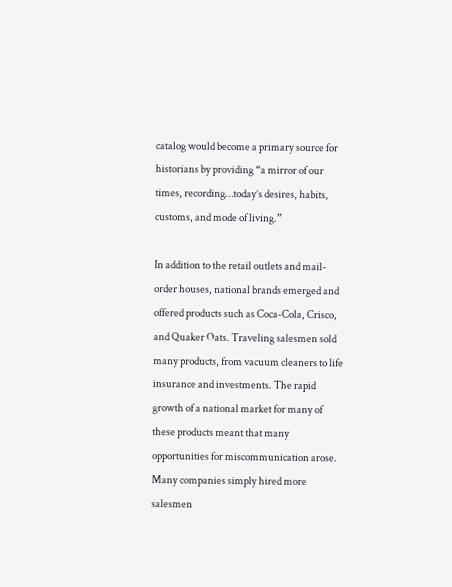catalog would become a primary source for historians by providing “a mirror of our times, recording…today’s desires, habits, customs, and mode of living.”

In addition to the retail outlets and mail-order houses, national brands emerged and offered products such as Coca-Cola, Crisco, and Quaker Oats. Traveling salesmen sold many products, from vacuum cleaners to life insurance and investments. The rapid growth of a national market for many of these products meant that many opportunities for miscommunication arose. Many companies simply hired more salesmen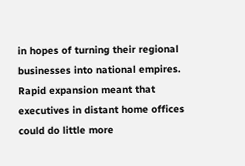in hopes of turning their regional businesses into national empires. Rapid expansion meant that executives in distant home offices could do little more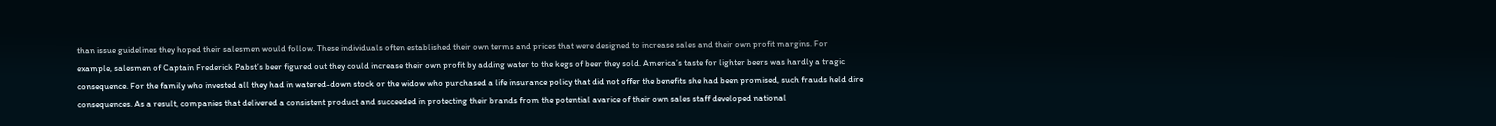than issue guidelines they hoped their salesmen would follow. These individuals often established their own terms and prices that were designed to increase sales and their own profit margins. For example, salesmen of Captain Frederick Pabst’s beer figured out they could increase their own profit by adding water to the kegs of beer they sold. America’s taste for lighter beers was hardly a tragic consequence. For the family who invested all they had in watered-down stock or the widow who purchased a life insurance policy that did not offer the benefits she had been promised, such frauds held dire consequences. As a result, companies that delivered a consistent product and succeeded in protecting their brands from the potential avarice of their own sales staff developed national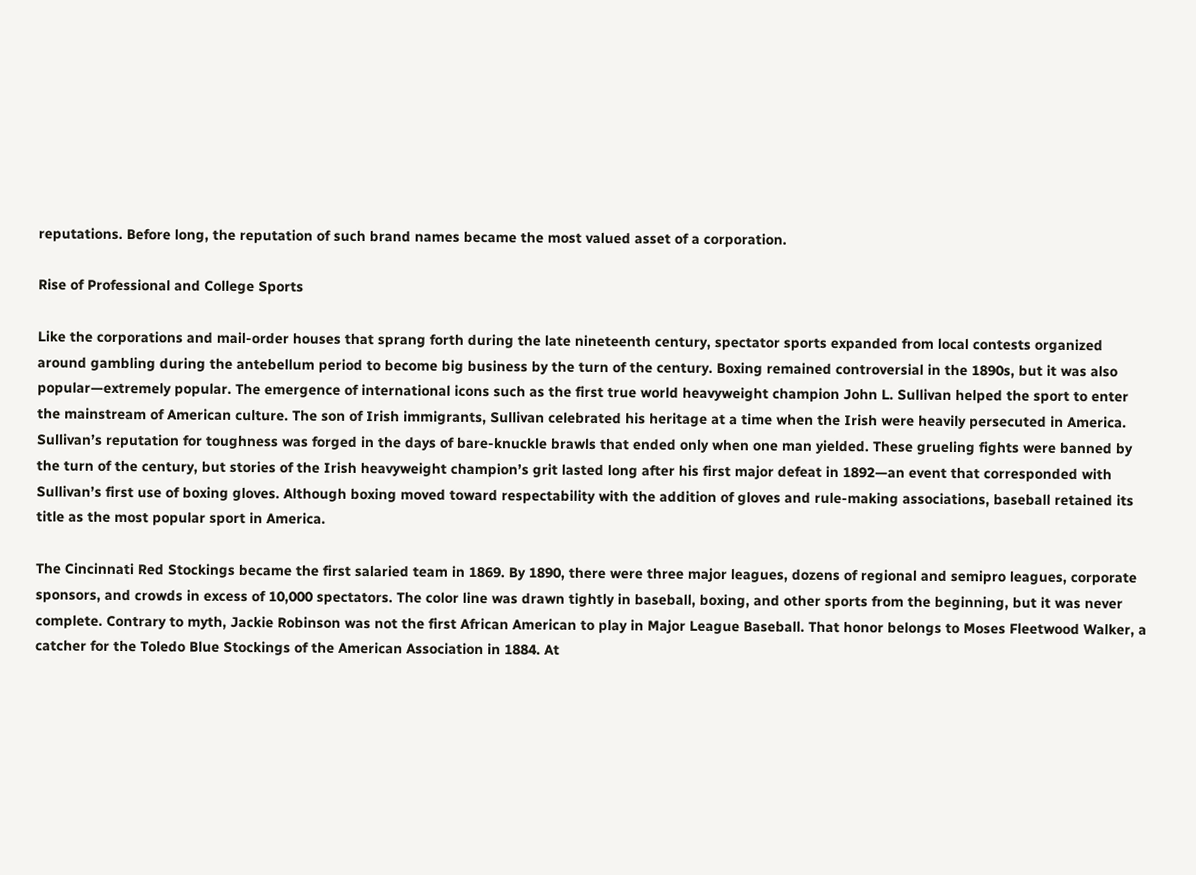reputations. Before long, the reputation of such brand names became the most valued asset of a corporation.

Rise of Professional and College Sports

Like the corporations and mail-order houses that sprang forth during the late nineteenth century, spectator sports expanded from local contests organized around gambling during the antebellum period to become big business by the turn of the century. Boxing remained controversial in the 1890s, but it was also popular—extremely popular. The emergence of international icons such as the first true world heavyweight champion John L. Sullivan helped the sport to enter the mainstream of American culture. The son of Irish immigrants, Sullivan celebrated his heritage at a time when the Irish were heavily persecuted in America. Sullivan’s reputation for toughness was forged in the days of bare-knuckle brawls that ended only when one man yielded. These grueling fights were banned by the turn of the century, but stories of the Irish heavyweight champion’s grit lasted long after his first major defeat in 1892—an event that corresponded with Sullivan’s first use of boxing gloves. Although boxing moved toward respectability with the addition of gloves and rule-making associations, baseball retained its title as the most popular sport in America.

The Cincinnati Red Stockings became the first salaried team in 1869. By 1890, there were three major leagues, dozens of regional and semipro leagues, corporate sponsors, and crowds in excess of 10,000 spectators. The color line was drawn tightly in baseball, boxing, and other sports from the beginning, but it was never complete. Contrary to myth, Jackie Robinson was not the first African American to play in Major League Baseball. That honor belongs to Moses Fleetwood Walker, a catcher for the Toledo Blue Stockings of the American Association in 1884. At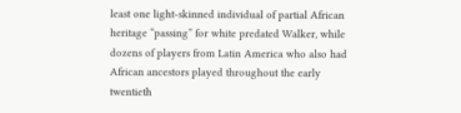least one light-skinned individual of partial African heritage “passing” for white predated Walker, while dozens of players from Latin America who also had African ancestors played throughout the early twentieth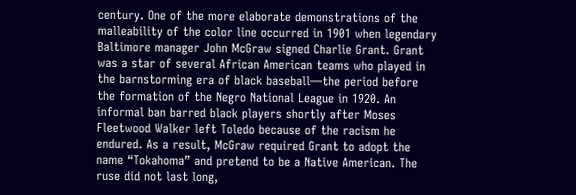century. One of the more elaborate demonstrations of the malleability of the color line occurred in 1901 when legendary Baltimore manager John McGraw signed Charlie Grant. Grant was a star of several African American teams who played in the barnstorming era of black baseball—the period before the formation of the Negro National League in 1920. An informal ban barred black players shortly after Moses Fleetwood Walker left Toledo because of the racism he endured. As a result, McGraw required Grant to adopt the name “Tokahoma” and pretend to be a Native American. The ruse did not last long,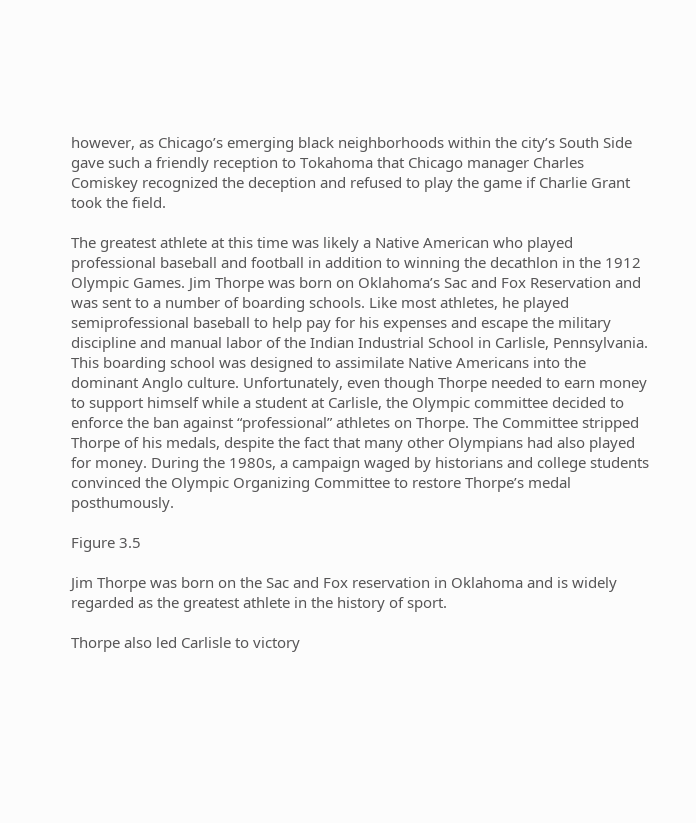however, as Chicago’s emerging black neighborhoods within the city’s South Side gave such a friendly reception to Tokahoma that Chicago manager Charles Comiskey recognized the deception and refused to play the game if Charlie Grant took the field.

The greatest athlete at this time was likely a Native American who played professional baseball and football in addition to winning the decathlon in the 1912 Olympic Games. Jim Thorpe was born on Oklahoma’s Sac and Fox Reservation and was sent to a number of boarding schools. Like most athletes, he played semiprofessional baseball to help pay for his expenses and escape the military discipline and manual labor of the Indian Industrial School in Carlisle, Pennsylvania. This boarding school was designed to assimilate Native Americans into the dominant Anglo culture. Unfortunately, even though Thorpe needed to earn money to support himself while a student at Carlisle, the Olympic committee decided to enforce the ban against “professional” athletes on Thorpe. The Committee stripped Thorpe of his medals, despite the fact that many other Olympians had also played for money. During the 1980s, a campaign waged by historians and college students convinced the Olympic Organizing Committee to restore Thorpe’s medal posthumously.

Figure 3.5

Jim Thorpe was born on the Sac and Fox reservation in Oklahoma and is widely regarded as the greatest athlete in the history of sport.

Thorpe also led Carlisle to victory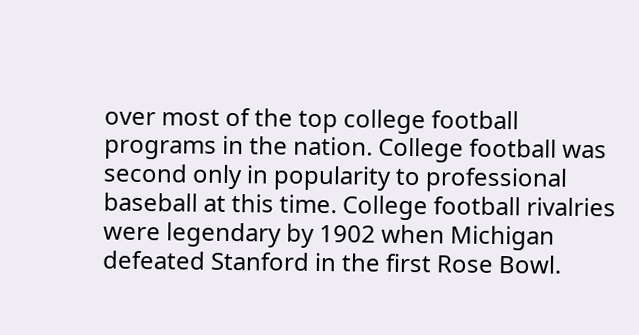over most of the top college football programs in the nation. College football was second only in popularity to professional baseball at this time. College football rivalries were legendary by 1902 when Michigan defeated Stanford in the first Rose Bowl.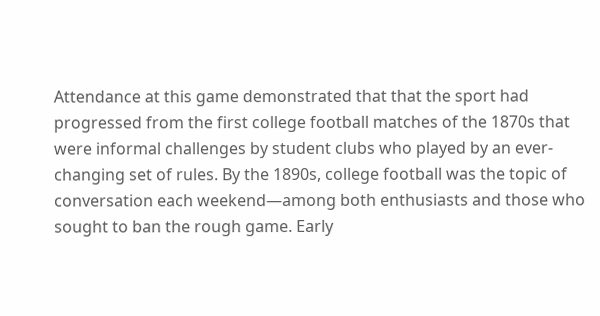Attendance at this game demonstrated that that the sport had progressed from the first college football matches of the 1870s that were informal challenges by student clubs who played by an ever-changing set of rules. By the 1890s, college football was the topic of conversation each weekend—among both enthusiasts and those who sought to ban the rough game. Early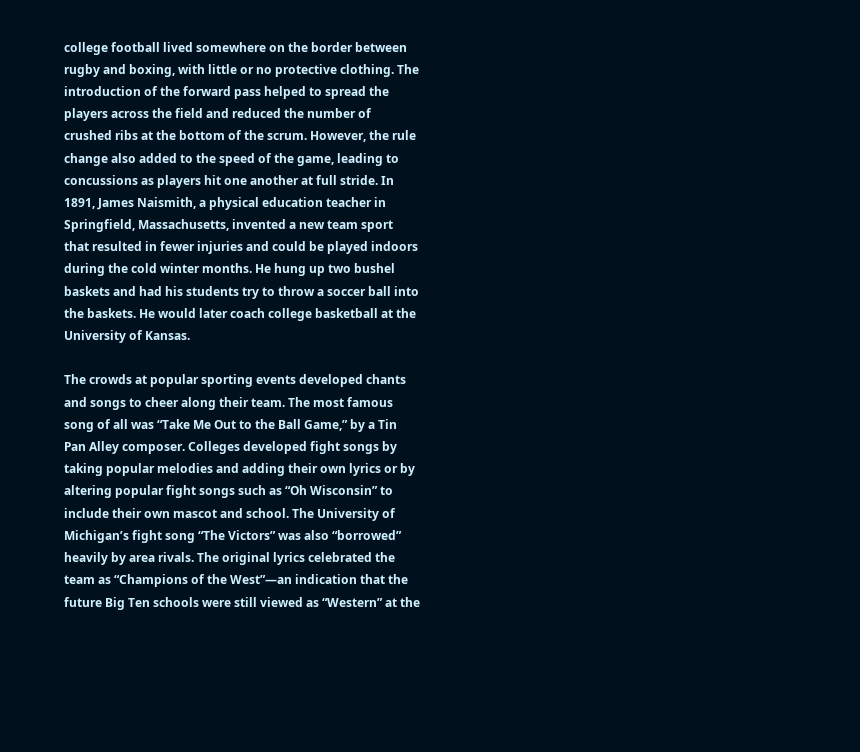college football lived somewhere on the border between rugby and boxing, with little or no protective clothing. The introduction of the forward pass helped to spread the players across the field and reduced the number of crushed ribs at the bottom of the scrum. However, the rule change also added to the speed of the game, leading to concussions as players hit one another at full stride. In 1891, James Naismith, a physical education teacher in Springfield, Massachusetts, invented a new team sport that resulted in fewer injuries and could be played indoors during the cold winter months. He hung up two bushel baskets and had his students try to throw a soccer ball into the baskets. He would later coach college basketball at the University of Kansas.

The crowds at popular sporting events developed chants and songs to cheer along their team. The most famous song of all was “Take Me Out to the Ball Game,” by a Tin Pan Alley composer. Colleges developed fight songs by taking popular melodies and adding their own lyrics or by altering popular fight songs such as “Oh Wisconsin” to include their own mascot and school. The University of Michigan’s fight song “The Victors” was also “borrowed” heavily by area rivals. The original lyrics celebrated the team as “Champions of the West”—an indication that the future Big Ten schools were still viewed as “Western” at the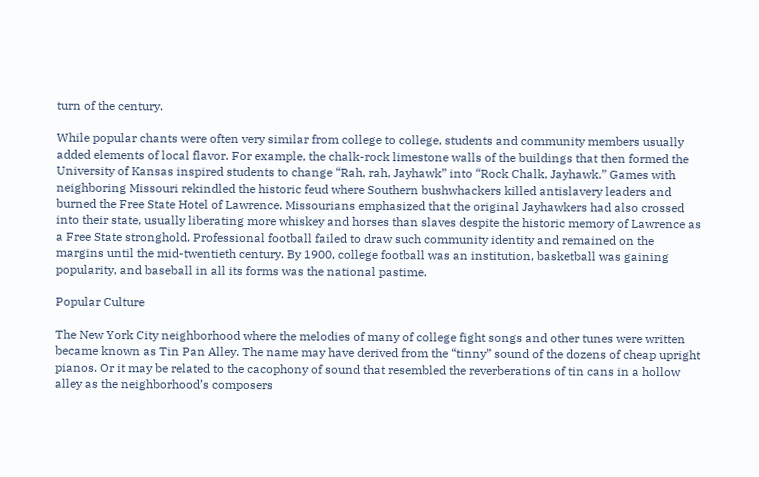turn of the century.

While popular chants were often very similar from college to college, students and community members usually added elements of local flavor. For example, the chalk-rock limestone walls of the buildings that then formed the University of Kansas inspired students to change “Rah, rah, Jayhawk” into “Rock Chalk, Jayhawk.” Games with neighboring Missouri rekindled the historic feud where Southern bushwhackers killed antislavery leaders and burned the Free State Hotel of Lawrence. Missourians emphasized that the original Jayhawkers had also crossed into their state, usually liberating more whiskey and horses than slaves despite the historic memory of Lawrence as a Free State stronghold. Professional football failed to draw such community identity and remained on the margins until the mid-twentieth century. By 1900, college football was an institution, basketball was gaining popularity, and baseball in all its forms was the national pastime.

Popular Culture

The New York City neighborhood where the melodies of many of college fight songs and other tunes were written became known as Tin Pan Alley. The name may have derived from the “tinny” sound of the dozens of cheap upright pianos. Or it may be related to the cacophony of sound that resembled the reverberations of tin cans in a hollow alley as the neighborhood’s composers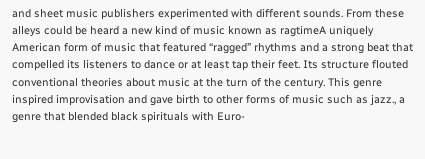and sheet music publishers experimented with different sounds. From these alleys could be heard a new kind of music known as ragtimeA uniquely American form of music that featured “ragged” rhythms and a strong beat that compelled its listeners to dance or at least tap their feet. Its structure flouted conventional theories about music at the turn of the century. This genre inspired improvisation and gave birth to other forms of music such as jazz., a genre that blended black spirituals with Euro-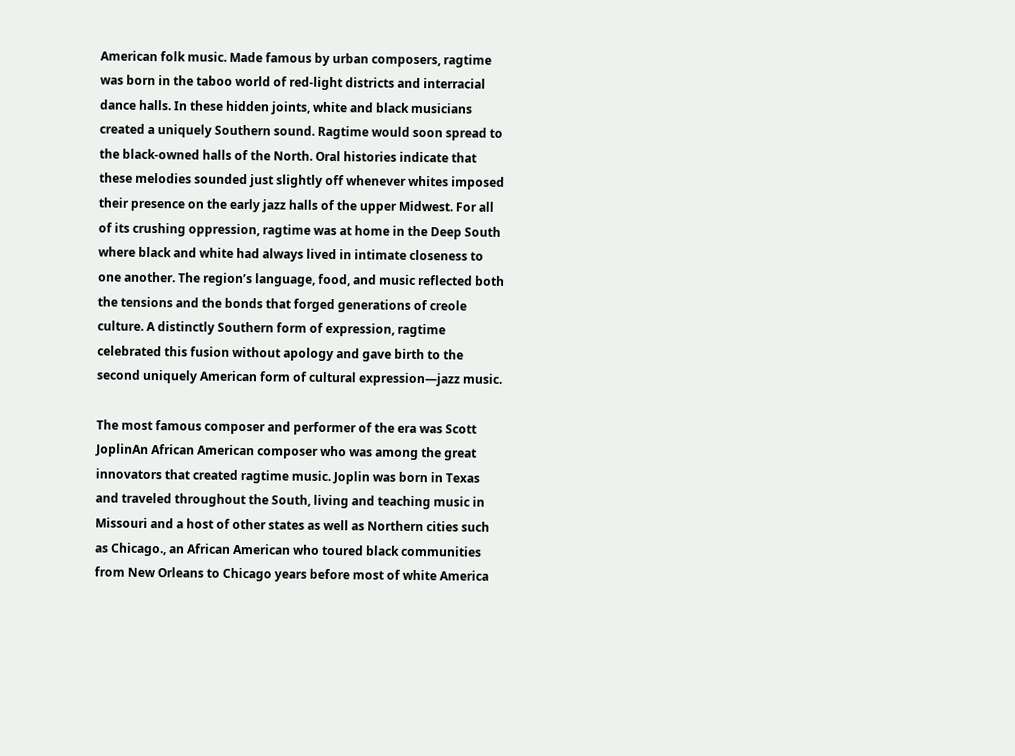American folk music. Made famous by urban composers, ragtime was born in the taboo world of red-light districts and interracial dance halls. In these hidden joints, white and black musicians created a uniquely Southern sound. Ragtime would soon spread to the black-owned halls of the North. Oral histories indicate that these melodies sounded just slightly off whenever whites imposed their presence on the early jazz halls of the upper Midwest. For all of its crushing oppression, ragtime was at home in the Deep South where black and white had always lived in intimate closeness to one another. The region’s language, food, and music reflected both the tensions and the bonds that forged generations of creole culture. A distinctly Southern form of expression, ragtime celebrated this fusion without apology and gave birth to the second uniquely American form of cultural expression—jazz music.

The most famous composer and performer of the era was Scott JoplinAn African American composer who was among the great innovators that created ragtime music. Joplin was born in Texas and traveled throughout the South, living and teaching music in Missouri and a host of other states as well as Northern cities such as Chicago., an African American who toured black communities from New Orleans to Chicago years before most of white America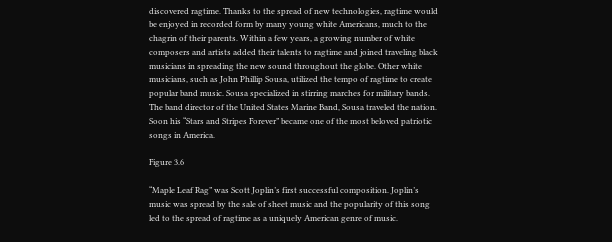discovered ragtime. Thanks to the spread of new technologies, ragtime would be enjoyed in recorded form by many young white Americans, much to the chagrin of their parents. Within a few years, a growing number of white composers and artists added their talents to ragtime and joined traveling black musicians in spreading the new sound throughout the globe. Other white musicians, such as John Phillip Sousa, utilized the tempo of ragtime to create popular band music. Sousa specialized in stirring marches for military bands. The band director of the United States Marine Band, Sousa traveled the nation. Soon his “Stars and Stripes Forever” became one of the most beloved patriotic songs in America.

Figure 3.6

“Maple Leaf Rag” was Scott Joplin’s first successful composition. Joplin’s music was spread by the sale of sheet music and the popularity of this song led to the spread of ragtime as a uniquely American genre of music.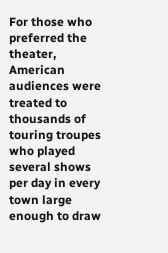For those who preferred the theater, American audiences were treated to thousands of touring troupes who played several shows per day in every town large enough to draw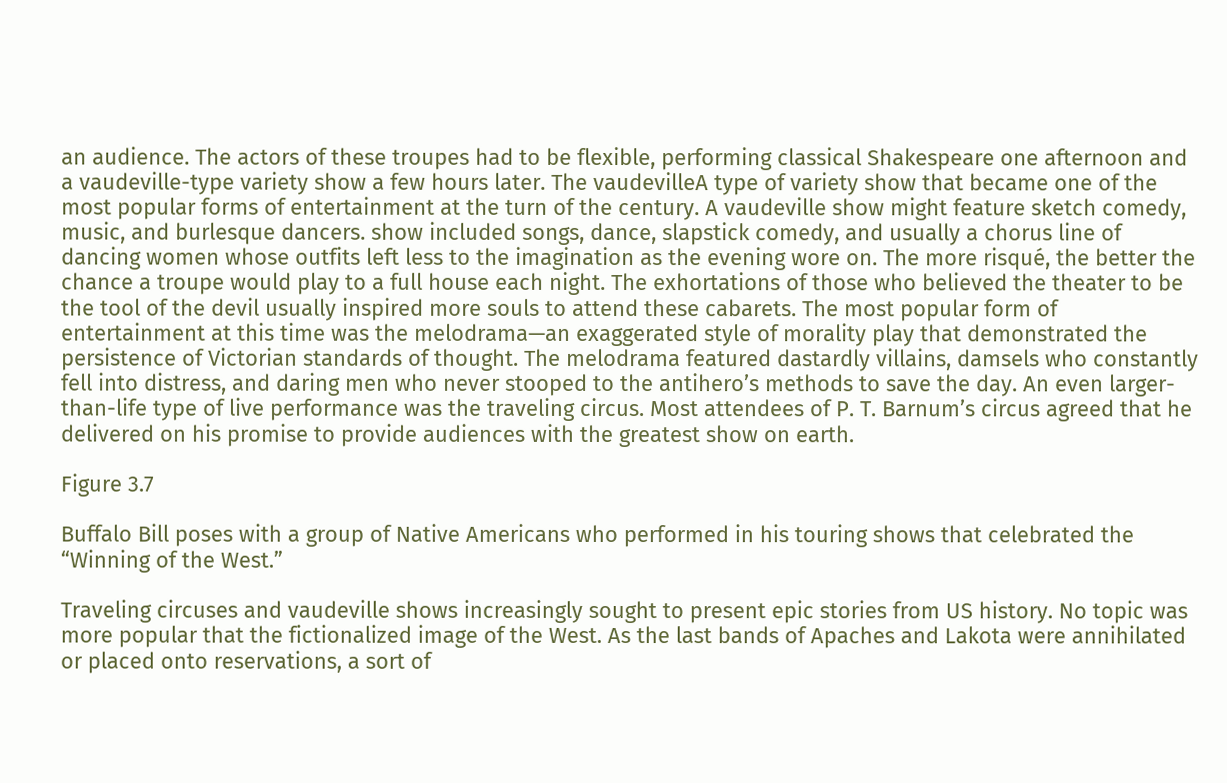an audience. The actors of these troupes had to be flexible, performing classical Shakespeare one afternoon and a vaudeville-type variety show a few hours later. The vaudevilleA type of variety show that became one of the most popular forms of entertainment at the turn of the century. A vaudeville show might feature sketch comedy, music, and burlesque dancers. show included songs, dance, slapstick comedy, and usually a chorus line of dancing women whose outfits left less to the imagination as the evening wore on. The more risqué, the better the chance a troupe would play to a full house each night. The exhortations of those who believed the theater to be the tool of the devil usually inspired more souls to attend these cabarets. The most popular form of entertainment at this time was the melodrama—an exaggerated style of morality play that demonstrated the persistence of Victorian standards of thought. The melodrama featured dastardly villains, damsels who constantly fell into distress, and daring men who never stooped to the antihero’s methods to save the day. An even larger-than-life type of live performance was the traveling circus. Most attendees of P. T. Barnum’s circus agreed that he delivered on his promise to provide audiences with the greatest show on earth.

Figure 3.7

Buffalo Bill poses with a group of Native Americans who performed in his touring shows that celebrated the “Winning of the West.”

Traveling circuses and vaudeville shows increasingly sought to present epic stories from US history. No topic was more popular that the fictionalized image of the West. As the last bands of Apaches and Lakota were annihilated or placed onto reservations, a sort of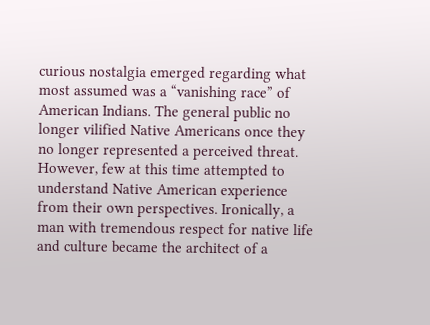curious nostalgia emerged regarding what most assumed was a “vanishing race” of American Indians. The general public no longer vilified Native Americans once they no longer represented a perceived threat. However, few at this time attempted to understand Native American experience from their own perspectives. Ironically, a man with tremendous respect for native life and culture became the architect of a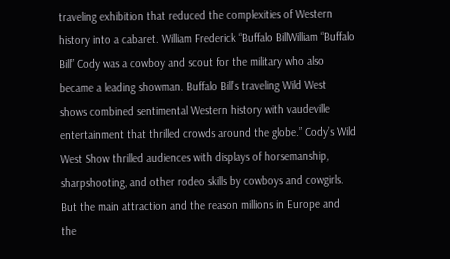traveling exhibition that reduced the complexities of Western history into a cabaret. William Frederick “Buffalo BillWilliam “Buffalo Bill” Cody was a cowboy and scout for the military who also became a leading showman. Buffalo Bill’s traveling Wild West shows combined sentimental Western history with vaudeville entertainment that thrilled crowds around the globe.” Cody’s Wild West Show thrilled audiences with displays of horsemanship, sharpshooting, and other rodeo skills by cowboys and cowgirls. But the main attraction and the reason millions in Europe and the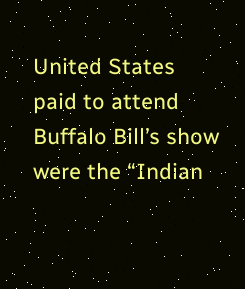United States paid to attend Buffalo Bill’s show were the “Indian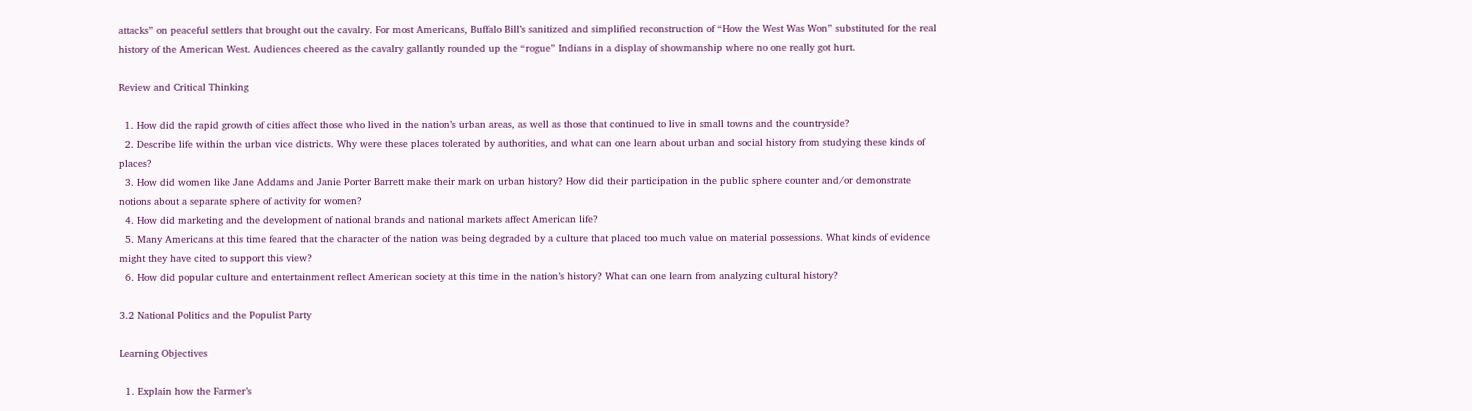attacks” on peaceful settlers that brought out the cavalry. For most Americans, Buffalo Bill’s sanitized and simplified reconstruction of “How the West Was Won” substituted for the real history of the American West. Audiences cheered as the cavalry gallantly rounded up the “rogue” Indians in a display of showmanship where no one really got hurt.

Review and Critical Thinking

  1. How did the rapid growth of cities affect those who lived in the nation’s urban areas, as well as those that continued to live in small towns and the countryside?
  2. Describe life within the urban vice districts. Why were these places tolerated by authorities, and what can one learn about urban and social history from studying these kinds of places?
  3. How did women like Jane Addams and Janie Porter Barrett make their mark on urban history? How did their participation in the public sphere counter and/or demonstrate notions about a separate sphere of activity for women?
  4. How did marketing and the development of national brands and national markets affect American life?
  5. Many Americans at this time feared that the character of the nation was being degraded by a culture that placed too much value on material possessions. What kinds of evidence might they have cited to support this view?
  6. How did popular culture and entertainment reflect American society at this time in the nation’s history? What can one learn from analyzing cultural history?

3.2 National Politics and the Populist Party

Learning Objectives

  1. Explain how the Farmer’s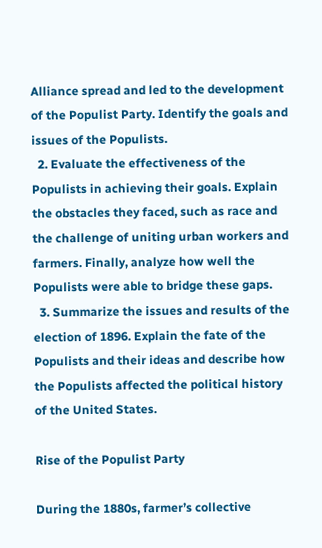Alliance spread and led to the development of the Populist Party. Identify the goals and issues of the Populists.
  2. Evaluate the effectiveness of the Populists in achieving their goals. Explain the obstacles they faced, such as race and the challenge of uniting urban workers and farmers. Finally, analyze how well the Populists were able to bridge these gaps.
  3. Summarize the issues and results of the election of 1896. Explain the fate of the Populists and their ideas and describe how the Populists affected the political history of the United States.

Rise of the Populist Party

During the 1880s, farmer’s collective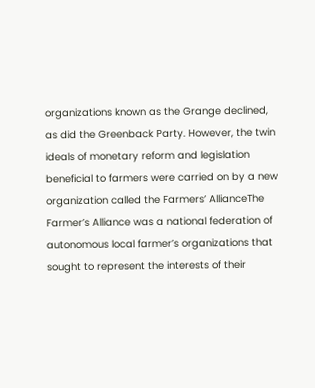organizations known as the Grange declined, as did the Greenback Party. However, the twin ideals of monetary reform and legislation beneficial to farmers were carried on by a new organization called the Farmers’ AllianceThe Farmer’s Alliance was a national federation of autonomous local farmer’s organizations that sought to represent the interests of their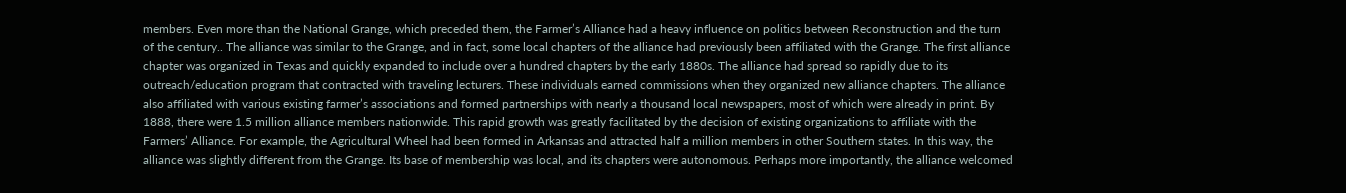members. Even more than the National Grange, which preceded them, the Farmer’s Alliance had a heavy influence on politics between Reconstruction and the turn of the century.. The alliance was similar to the Grange, and in fact, some local chapters of the alliance had previously been affiliated with the Grange. The first alliance chapter was organized in Texas and quickly expanded to include over a hundred chapters by the early 1880s. The alliance had spread so rapidly due to its outreach/education program that contracted with traveling lecturers. These individuals earned commissions when they organized new alliance chapters. The alliance also affiliated with various existing farmer’s associations and formed partnerships with nearly a thousand local newspapers, most of which were already in print. By 1888, there were 1.5 million alliance members nationwide. This rapid growth was greatly facilitated by the decision of existing organizations to affiliate with the Farmers’ Alliance. For example, the Agricultural Wheel had been formed in Arkansas and attracted half a million members in other Southern states. In this way, the alliance was slightly different from the Grange. Its base of membership was local, and its chapters were autonomous. Perhaps more importantly, the alliance welcomed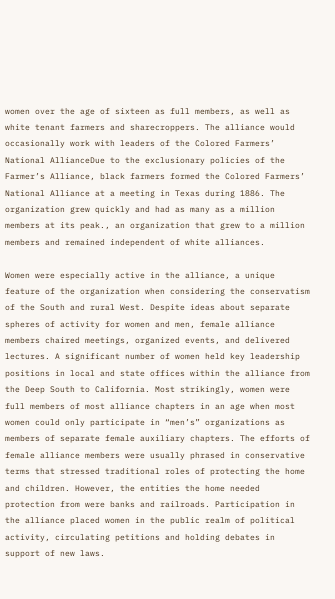women over the age of sixteen as full members, as well as white tenant farmers and sharecroppers. The alliance would occasionally work with leaders of the Colored Farmers’ National AllianceDue to the exclusionary policies of the Farmer’s Alliance, black farmers formed the Colored Farmers’ National Alliance at a meeting in Texas during 1886. The organization grew quickly and had as many as a million members at its peak., an organization that grew to a million members and remained independent of white alliances.

Women were especially active in the alliance, a unique feature of the organization when considering the conservatism of the South and rural West. Despite ideas about separate spheres of activity for women and men, female alliance members chaired meetings, organized events, and delivered lectures. A significant number of women held key leadership positions in local and state offices within the alliance from the Deep South to California. Most strikingly, women were full members of most alliance chapters in an age when most women could only participate in “men’s” organizations as members of separate female auxiliary chapters. The efforts of female alliance members were usually phrased in conservative terms that stressed traditional roles of protecting the home and children. However, the entities the home needed protection from were banks and railroads. Participation in the alliance placed women in the public realm of political activity, circulating petitions and holding debates in support of new laws.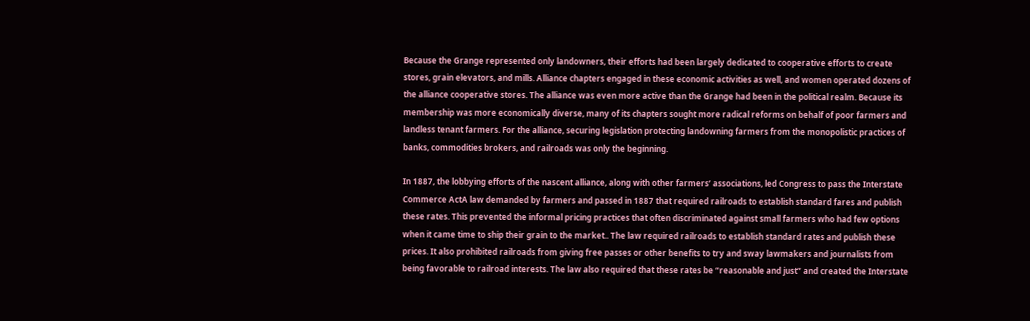Because the Grange represented only landowners, their efforts had been largely dedicated to cooperative efforts to create stores, grain elevators, and mills. Alliance chapters engaged in these economic activities as well, and women operated dozens of the alliance cooperative stores. The alliance was even more active than the Grange had been in the political realm. Because its membership was more economically diverse, many of its chapters sought more radical reforms on behalf of poor farmers and landless tenant farmers. For the alliance, securing legislation protecting landowning farmers from the monopolistic practices of banks, commodities brokers, and railroads was only the beginning.

In 1887, the lobbying efforts of the nascent alliance, along with other farmers’ associations, led Congress to pass the Interstate Commerce ActA law demanded by farmers and passed in 1887 that required railroads to establish standard fares and publish these rates. This prevented the informal pricing practices that often discriminated against small farmers who had few options when it came time to ship their grain to the market.. The law required railroads to establish standard rates and publish these prices. It also prohibited railroads from giving free passes or other benefits to try and sway lawmakers and journalists from being favorable to railroad interests. The law also required that these rates be “reasonable and just” and created the Interstate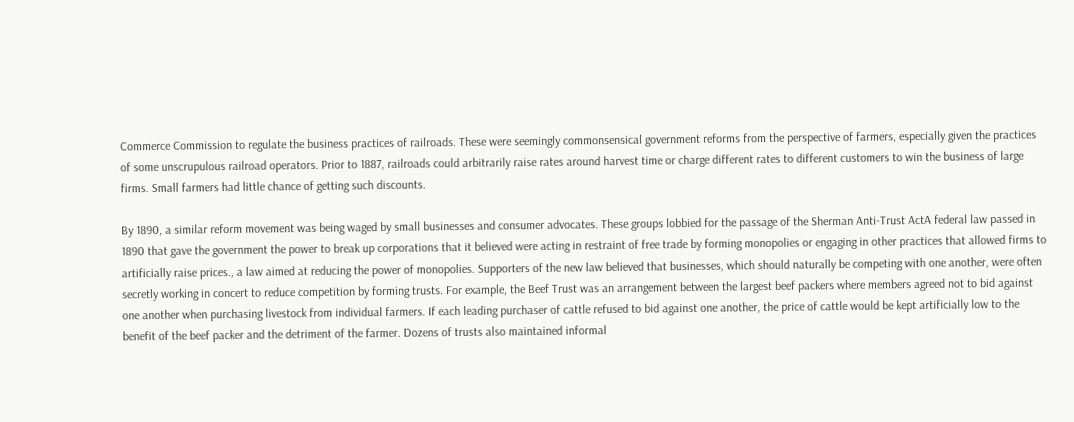Commerce Commission to regulate the business practices of railroads. These were seemingly commonsensical government reforms from the perspective of farmers, especially given the practices of some unscrupulous railroad operators. Prior to 1887, railroads could arbitrarily raise rates around harvest time or charge different rates to different customers to win the business of large firms. Small farmers had little chance of getting such discounts.

By 1890, a similar reform movement was being waged by small businesses and consumer advocates. These groups lobbied for the passage of the Sherman Anti-Trust ActA federal law passed in 1890 that gave the government the power to break up corporations that it believed were acting in restraint of free trade by forming monopolies or engaging in other practices that allowed firms to artificially raise prices., a law aimed at reducing the power of monopolies. Supporters of the new law believed that businesses, which should naturally be competing with one another, were often secretly working in concert to reduce competition by forming trusts. For example, the Beef Trust was an arrangement between the largest beef packers where members agreed not to bid against one another when purchasing livestock from individual farmers. If each leading purchaser of cattle refused to bid against one another, the price of cattle would be kept artificially low to the benefit of the beef packer and the detriment of the farmer. Dozens of trusts also maintained informal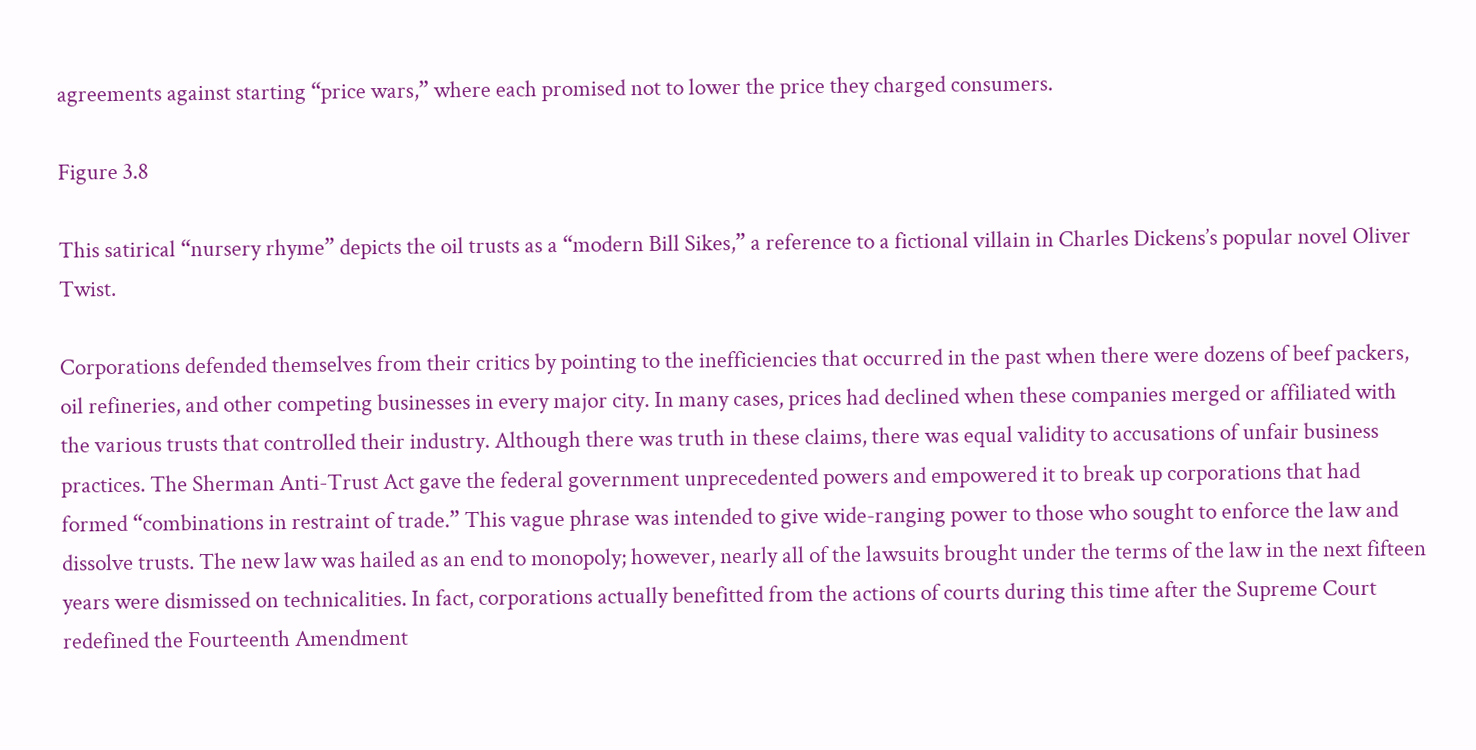agreements against starting “price wars,” where each promised not to lower the price they charged consumers.

Figure 3.8

This satirical “nursery rhyme” depicts the oil trusts as a “modern Bill Sikes,” a reference to a fictional villain in Charles Dickens’s popular novel Oliver Twist.

Corporations defended themselves from their critics by pointing to the inefficiencies that occurred in the past when there were dozens of beef packers, oil refineries, and other competing businesses in every major city. In many cases, prices had declined when these companies merged or affiliated with the various trusts that controlled their industry. Although there was truth in these claims, there was equal validity to accusations of unfair business practices. The Sherman Anti-Trust Act gave the federal government unprecedented powers and empowered it to break up corporations that had formed “combinations in restraint of trade.” This vague phrase was intended to give wide-ranging power to those who sought to enforce the law and dissolve trusts. The new law was hailed as an end to monopoly; however, nearly all of the lawsuits brought under the terms of the law in the next fifteen years were dismissed on technicalities. In fact, corporations actually benefitted from the actions of courts during this time after the Supreme Court redefined the Fourteenth Amendment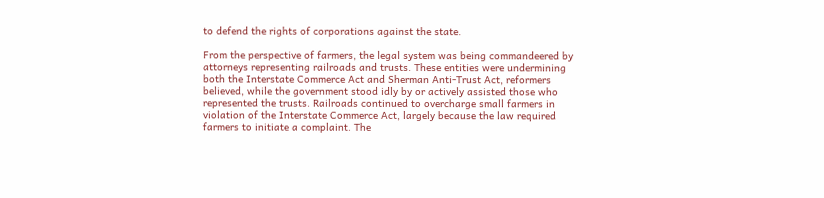to defend the rights of corporations against the state.

From the perspective of farmers, the legal system was being commandeered by attorneys representing railroads and trusts. These entities were undermining both the Interstate Commerce Act and Sherman Anti-Trust Act, reformers believed, while the government stood idly by or actively assisted those who represented the trusts. Railroads continued to overcharge small farmers in violation of the Interstate Commerce Act, largely because the law required farmers to initiate a complaint. The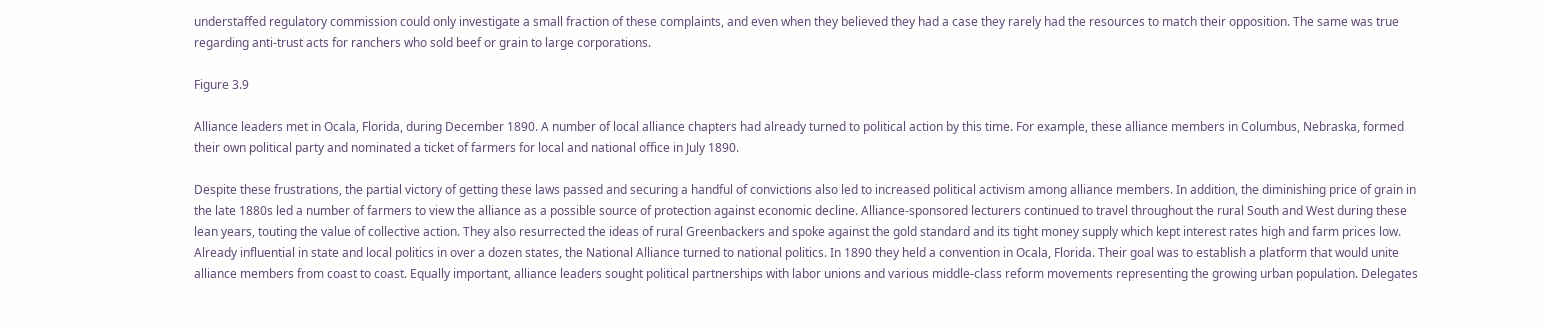understaffed regulatory commission could only investigate a small fraction of these complaints, and even when they believed they had a case they rarely had the resources to match their opposition. The same was true regarding anti-trust acts for ranchers who sold beef or grain to large corporations.

Figure 3.9

Alliance leaders met in Ocala, Florida, during December 1890. A number of local alliance chapters had already turned to political action by this time. For example, these alliance members in Columbus, Nebraska, formed their own political party and nominated a ticket of farmers for local and national office in July 1890.

Despite these frustrations, the partial victory of getting these laws passed and securing a handful of convictions also led to increased political activism among alliance members. In addition, the diminishing price of grain in the late 1880s led a number of farmers to view the alliance as a possible source of protection against economic decline. Alliance-sponsored lecturers continued to travel throughout the rural South and West during these lean years, touting the value of collective action. They also resurrected the ideas of rural Greenbackers and spoke against the gold standard and its tight money supply which kept interest rates high and farm prices low. Already influential in state and local politics in over a dozen states, the National Alliance turned to national politics. In 1890 they held a convention in Ocala, Florida. Their goal was to establish a platform that would unite alliance members from coast to coast. Equally important, alliance leaders sought political partnerships with labor unions and various middle-class reform movements representing the growing urban population. Delegates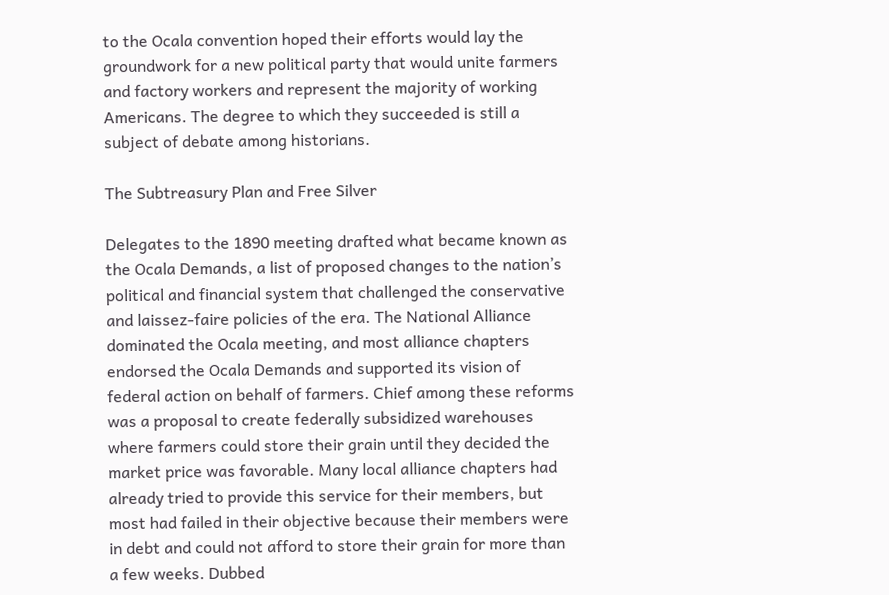to the Ocala convention hoped their efforts would lay the groundwork for a new political party that would unite farmers and factory workers and represent the majority of working Americans. The degree to which they succeeded is still a subject of debate among historians.

The Subtreasury Plan and Free Silver

Delegates to the 1890 meeting drafted what became known as the Ocala Demands, a list of proposed changes to the nation’s political and financial system that challenged the conservative and laissez-faire policies of the era. The National Alliance dominated the Ocala meeting, and most alliance chapters endorsed the Ocala Demands and supported its vision of federal action on behalf of farmers. Chief among these reforms was a proposal to create federally subsidized warehouses where farmers could store their grain until they decided the market price was favorable. Many local alliance chapters had already tried to provide this service for their members, but most had failed in their objective because their members were in debt and could not afford to store their grain for more than a few weeks. Dubbed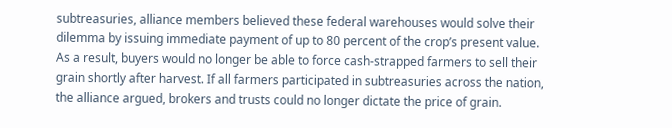subtreasuries, alliance members believed these federal warehouses would solve their dilemma by issuing immediate payment of up to 80 percent of the crop’s present value. As a result, buyers would no longer be able to force cash-strapped farmers to sell their grain shortly after harvest. If all farmers participated in subtreasuries across the nation, the alliance argued, brokers and trusts could no longer dictate the price of grain.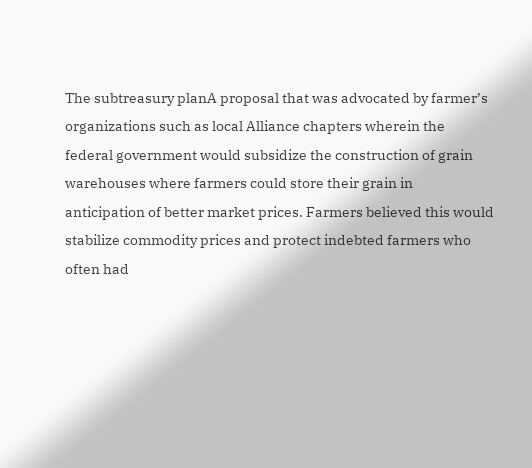The subtreasury planA proposal that was advocated by farmer’s organizations such as local Alliance chapters wherein the federal government would subsidize the construction of grain warehouses where farmers could store their grain in anticipation of better market prices. Farmers believed this would stabilize commodity prices and protect indebted farmers who often had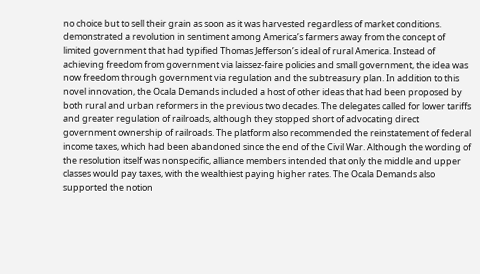no choice but to sell their grain as soon as it was harvested regardless of market conditions. demonstrated a revolution in sentiment among America’s farmers away from the concept of limited government that had typified Thomas Jefferson’s ideal of rural America. Instead of achieving freedom from government via laissez-faire policies and small government, the idea was now freedom through government via regulation and the subtreasury plan. In addition to this novel innovation, the Ocala Demands included a host of other ideas that had been proposed by both rural and urban reformers in the previous two decades. The delegates called for lower tariffs and greater regulation of railroads, although they stopped short of advocating direct government ownership of railroads. The platform also recommended the reinstatement of federal income taxes, which had been abandoned since the end of the Civil War. Although the wording of the resolution itself was nonspecific, alliance members intended that only the middle and upper classes would pay taxes, with the wealthiest paying higher rates. The Ocala Demands also supported the notion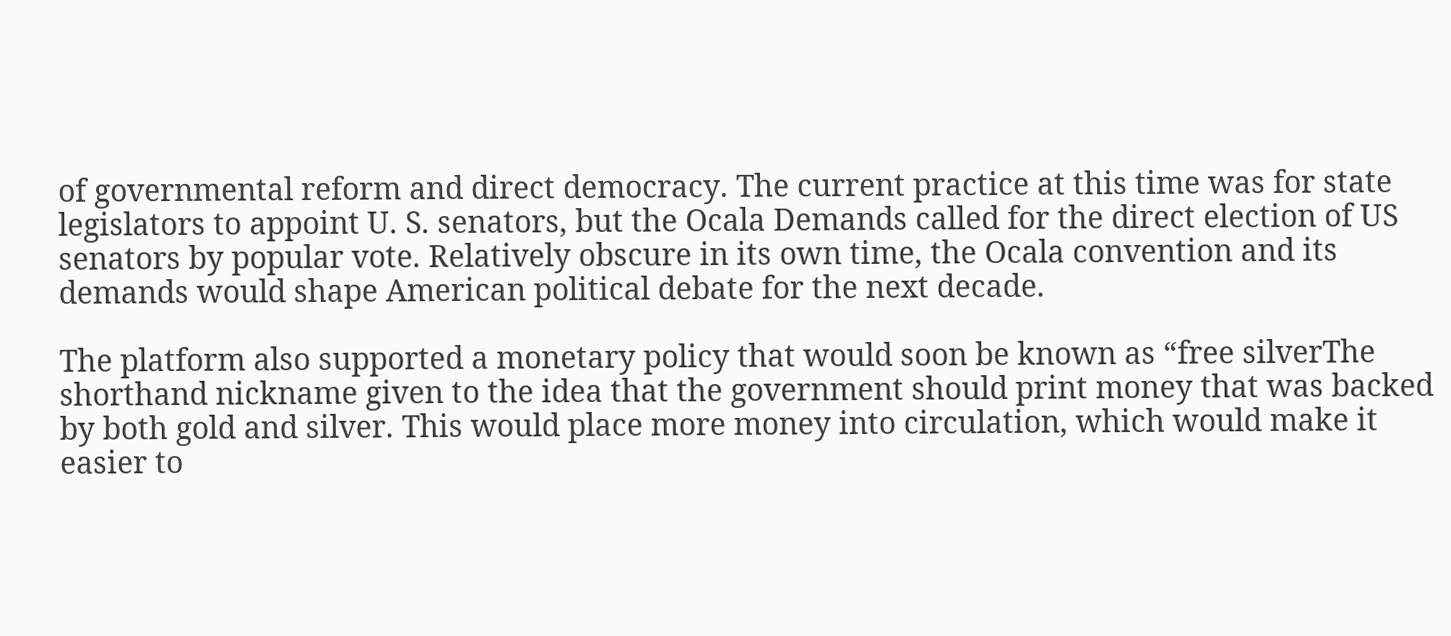of governmental reform and direct democracy. The current practice at this time was for state legislators to appoint U. S. senators, but the Ocala Demands called for the direct election of US senators by popular vote. Relatively obscure in its own time, the Ocala convention and its demands would shape American political debate for the next decade.

The platform also supported a monetary policy that would soon be known as “free silverThe shorthand nickname given to the idea that the government should print money that was backed by both gold and silver. This would place more money into circulation, which would make it easier to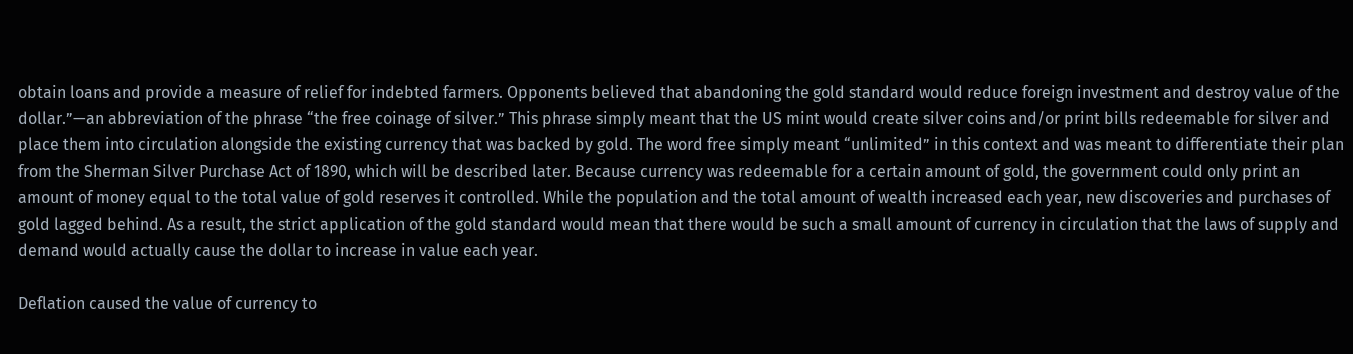obtain loans and provide a measure of relief for indebted farmers. Opponents believed that abandoning the gold standard would reduce foreign investment and destroy value of the dollar.”—an abbreviation of the phrase “the free coinage of silver.” This phrase simply meant that the US mint would create silver coins and/or print bills redeemable for silver and place them into circulation alongside the existing currency that was backed by gold. The word free simply meant “unlimited” in this context and was meant to differentiate their plan from the Sherman Silver Purchase Act of 1890, which will be described later. Because currency was redeemable for a certain amount of gold, the government could only print an amount of money equal to the total value of gold reserves it controlled. While the population and the total amount of wealth increased each year, new discoveries and purchases of gold lagged behind. As a result, the strict application of the gold standard would mean that there would be such a small amount of currency in circulation that the laws of supply and demand would actually cause the dollar to increase in value each year.

Deflation caused the value of currency to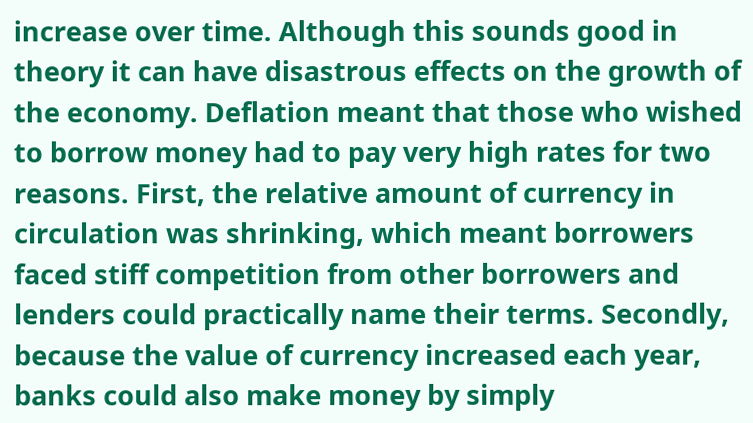increase over time. Although this sounds good in theory it can have disastrous effects on the growth of the economy. Deflation meant that those who wished to borrow money had to pay very high rates for two reasons. First, the relative amount of currency in circulation was shrinking, which meant borrowers faced stiff competition from other borrowers and lenders could practically name their terms. Secondly, because the value of currency increased each year, banks could also make money by simply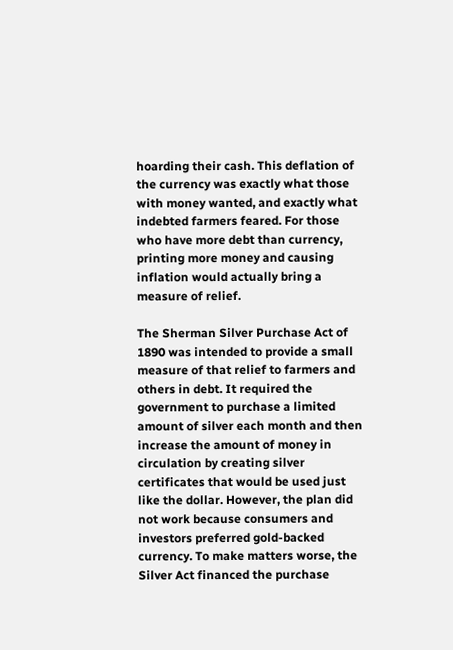hoarding their cash. This deflation of the currency was exactly what those with money wanted, and exactly what indebted farmers feared. For those who have more debt than currency, printing more money and causing inflation would actually bring a measure of relief.

The Sherman Silver Purchase Act of 1890 was intended to provide a small measure of that relief to farmers and others in debt. It required the government to purchase a limited amount of silver each month and then increase the amount of money in circulation by creating silver certificates that would be used just like the dollar. However, the plan did not work because consumers and investors preferred gold-backed currency. To make matters worse, the Silver Act financed the purchase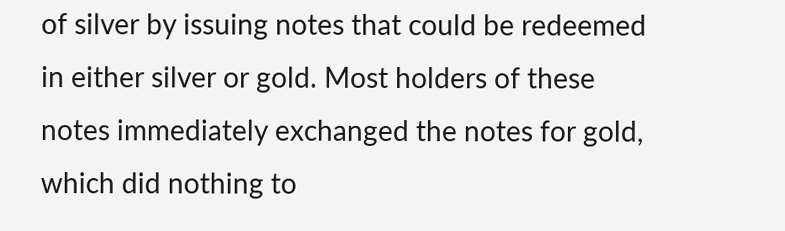of silver by issuing notes that could be redeemed in either silver or gold. Most holders of these notes immediately exchanged the notes for gold, which did nothing to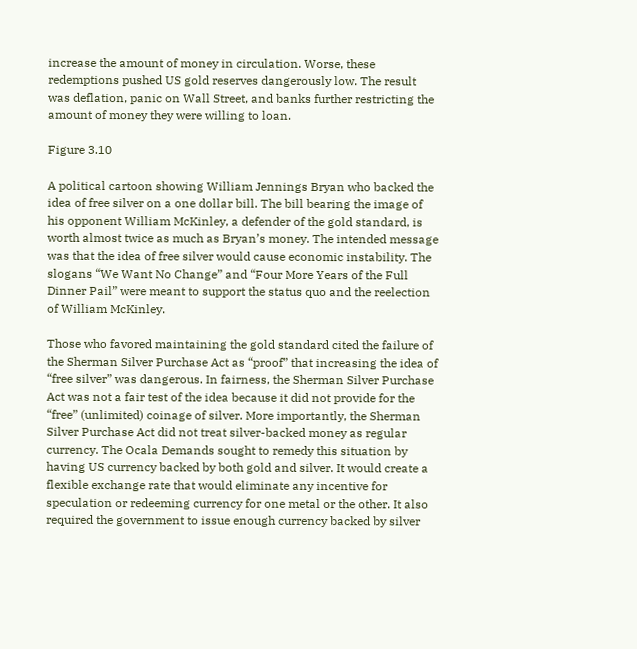increase the amount of money in circulation. Worse, these redemptions pushed US gold reserves dangerously low. The result was deflation, panic on Wall Street, and banks further restricting the amount of money they were willing to loan.

Figure 3.10

A political cartoon showing William Jennings Bryan who backed the idea of free silver on a one dollar bill. The bill bearing the image of his opponent William McKinley, a defender of the gold standard, is worth almost twice as much as Bryan’s money. The intended message was that the idea of free silver would cause economic instability. The slogans “We Want No Change” and “Four More Years of the Full Dinner Pail” were meant to support the status quo and the reelection of William McKinley.

Those who favored maintaining the gold standard cited the failure of the Sherman Silver Purchase Act as “proof” that increasing the idea of “free silver” was dangerous. In fairness, the Sherman Silver Purchase Act was not a fair test of the idea because it did not provide for the “free” (unlimited) coinage of silver. More importantly, the Sherman Silver Purchase Act did not treat silver-backed money as regular currency. The Ocala Demands sought to remedy this situation by having US currency backed by both gold and silver. It would create a flexible exchange rate that would eliminate any incentive for speculation or redeeming currency for one metal or the other. It also required the government to issue enough currency backed by silver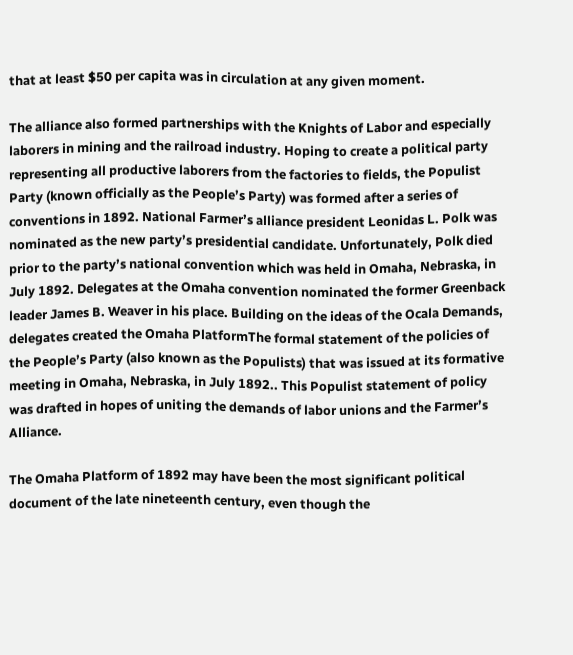that at least $50 per capita was in circulation at any given moment.

The alliance also formed partnerships with the Knights of Labor and especially laborers in mining and the railroad industry. Hoping to create a political party representing all productive laborers from the factories to fields, the Populist Party (known officially as the People’s Party) was formed after a series of conventions in 1892. National Farmer’s alliance president Leonidas L. Polk was nominated as the new party’s presidential candidate. Unfortunately, Polk died prior to the party’s national convention which was held in Omaha, Nebraska, in July 1892. Delegates at the Omaha convention nominated the former Greenback leader James B. Weaver in his place. Building on the ideas of the Ocala Demands, delegates created the Omaha PlatformThe formal statement of the policies of the People’s Party (also known as the Populists) that was issued at its formative meeting in Omaha, Nebraska, in July 1892.. This Populist statement of policy was drafted in hopes of uniting the demands of labor unions and the Farmer’s Alliance.

The Omaha Platform of 1892 may have been the most significant political document of the late nineteenth century, even though the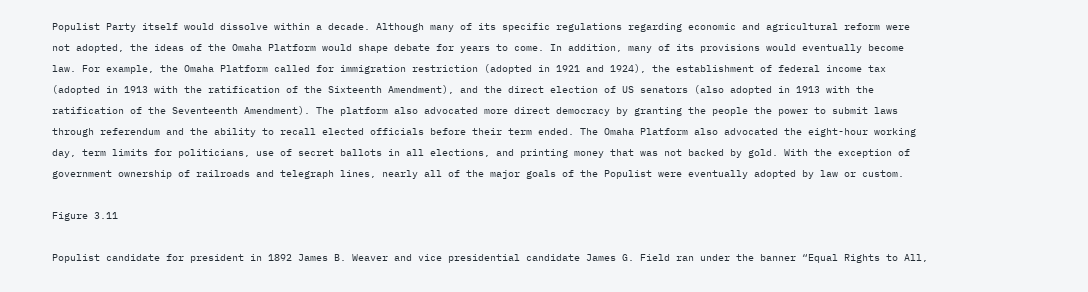Populist Party itself would dissolve within a decade. Although many of its specific regulations regarding economic and agricultural reform were not adopted, the ideas of the Omaha Platform would shape debate for years to come. In addition, many of its provisions would eventually become law. For example, the Omaha Platform called for immigration restriction (adopted in 1921 and 1924), the establishment of federal income tax (adopted in 1913 with the ratification of the Sixteenth Amendment), and the direct election of US senators (also adopted in 1913 with the ratification of the Seventeenth Amendment). The platform also advocated more direct democracy by granting the people the power to submit laws through referendum and the ability to recall elected officials before their term ended. The Omaha Platform also advocated the eight-hour working day, term limits for politicians, use of secret ballots in all elections, and printing money that was not backed by gold. With the exception of government ownership of railroads and telegraph lines, nearly all of the major goals of the Populist were eventually adopted by law or custom.

Figure 3.11

Populist candidate for president in 1892 James B. Weaver and vice presidential candidate James G. Field ran under the banner “Equal Rights to All,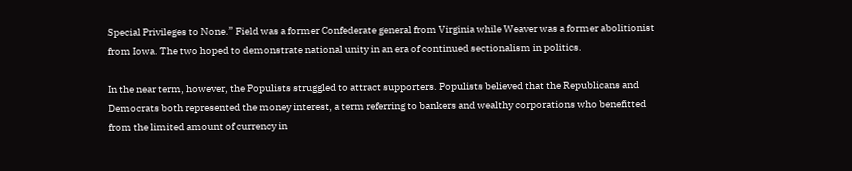Special Privileges to None.” Field was a former Confederate general from Virginia while Weaver was a former abolitionist from Iowa. The two hoped to demonstrate national unity in an era of continued sectionalism in politics.

In the near term, however, the Populists struggled to attract supporters. Populists believed that the Republicans and Democrats both represented the money interest, a term referring to bankers and wealthy corporations who benefitted from the limited amount of currency in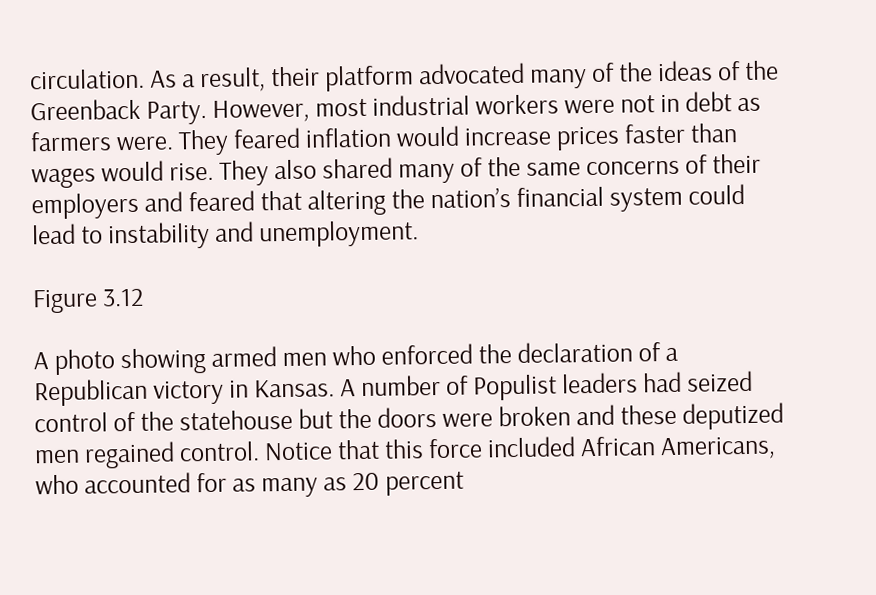circulation. As a result, their platform advocated many of the ideas of the Greenback Party. However, most industrial workers were not in debt as farmers were. They feared inflation would increase prices faster than wages would rise. They also shared many of the same concerns of their employers and feared that altering the nation’s financial system could lead to instability and unemployment.

Figure 3.12

A photo showing armed men who enforced the declaration of a Republican victory in Kansas. A number of Populist leaders had seized control of the statehouse but the doors were broken and these deputized men regained control. Notice that this force included African Americans, who accounted for as many as 20 percent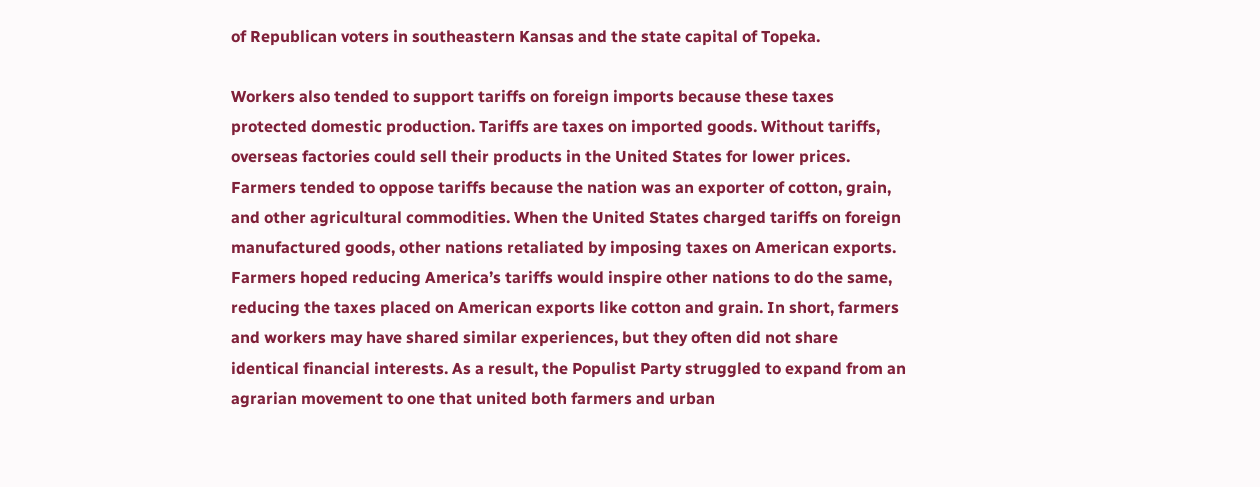of Republican voters in southeastern Kansas and the state capital of Topeka.

Workers also tended to support tariffs on foreign imports because these taxes protected domestic production. Tariffs are taxes on imported goods. Without tariffs, overseas factories could sell their products in the United States for lower prices. Farmers tended to oppose tariffs because the nation was an exporter of cotton, grain, and other agricultural commodities. When the United States charged tariffs on foreign manufactured goods, other nations retaliated by imposing taxes on American exports. Farmers hoped reducing America’s tariffs would inspire other nations to do the same, reducing the taxes placed on American exports like cotton and grain. In short, farmers and workers may have shared similar experiences, but they often did not share identical financial interests. As a result, the Populist Party struggled to expand from an agrarian movement to one that united both farmers and urban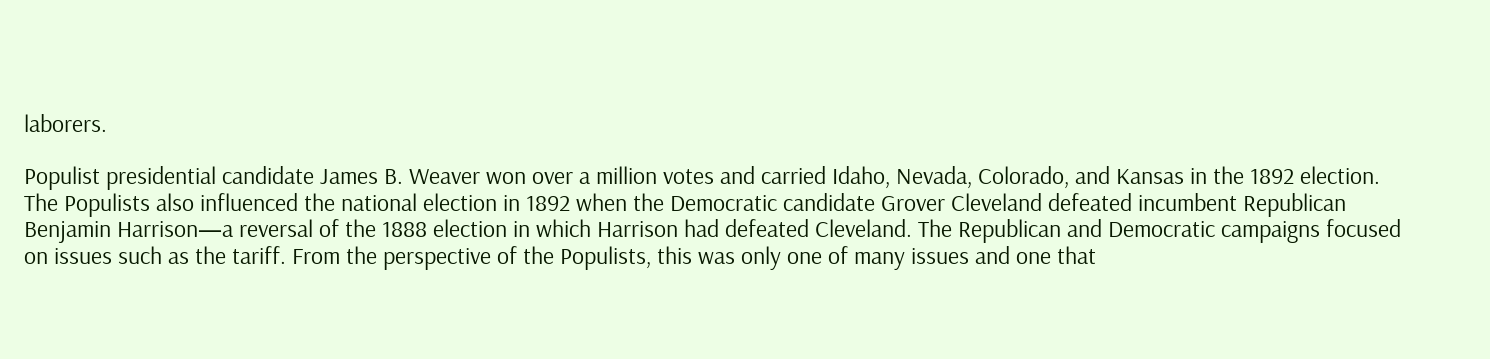laborers.

Populist presidential candidate James B. Weaver won over a million votes and carried Idaho, Nevada, Colorado, and Kansas in the 1892 election. The Populists also influenced the national election in 1892 when the Democratic candidate Grover Cleveland defeated incumbent Republican Benjamin Harrison—a reversal of the 1888 election in which Harrison had defeated Cleveland. The Republican and Democratic campaigns focused on issues such as the tariff. From the perspective of the Populists, this was only one of many issues and one that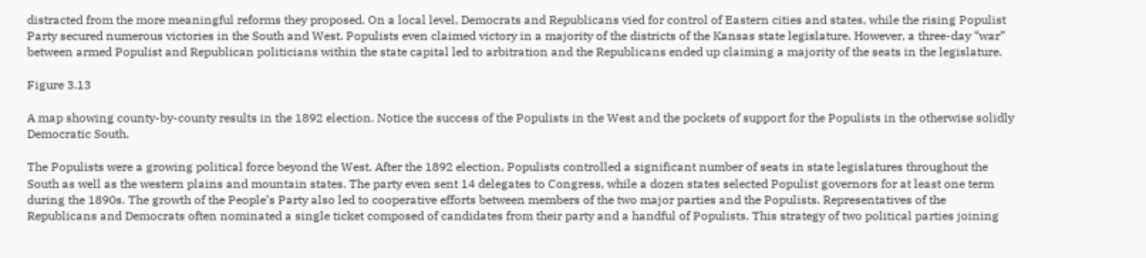distracted from the more meaningful reforms they proposed. On a local level, Democrats and Republicans vied for control of Eastern cities and states, while the rising Populist Party secured numerous victories in the South and West. Populists even claimed victory in a majority of the districts of the Kansas state legislature. However, a three-day “war” between armed Populist and Republican politicians within the state capital led to arbitration and the Republicans ended up claiming a majority of the seats in the legislature.

Figure 3.13

A map showing county-by-county results in the 1892 election. Notice the success of the Populists in the West and the pockets of support for the Populists in the otherwise solidly Democratic South.

The Populists were a growing political force beyond the West. After the 1892 election, Populists controlled a significant number of seats in state legislatures throughout the South as well as the western plains and mountain states. The party even sent 14 delegates to Congress, while a dozen states selected Populist governors for at least one term during the 1890s. The growth of the People’s Party also led to cooperative efforts between members of the two major parties and the Populists. Representatives of the Republicans and Democrats often nominated a single ticket composed of candidates from their party and a handful of Populists. This strategy of two political parties joining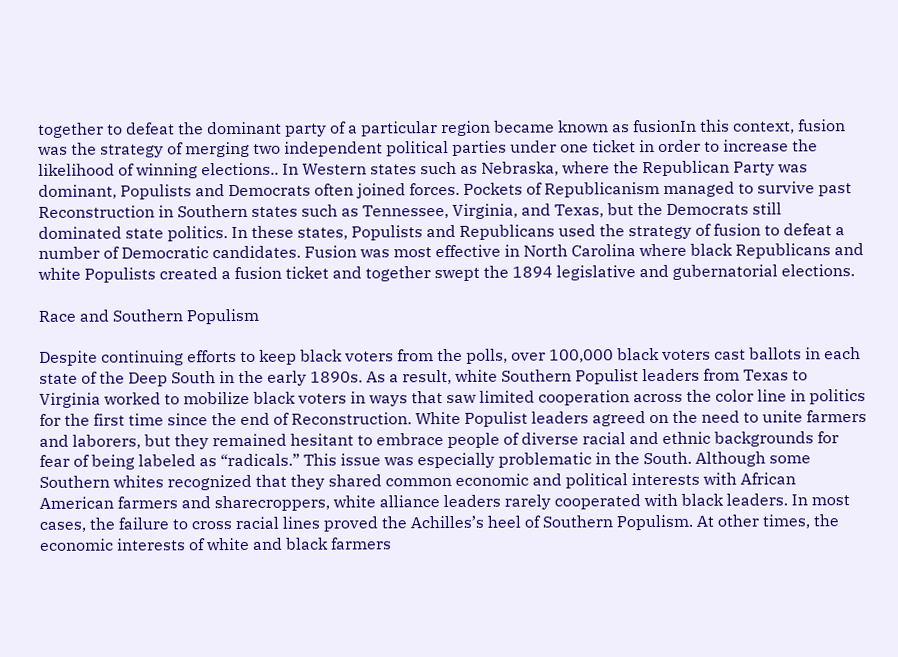together to defeat the dominant party of a particular region became known as fusionIn this context, fusion was the strategy of merging two independent political parties under one ticket in order to increase the likelihood of winning elections.. In Western states such as Nebraska, where the Republican Party was dominant, Populists and Democrats often joined forces. Pockets of Republicanism managed to survive past Reconstruction in Southern states such as Tennessee, Virginia, and Texas, but the Democrats still dominated state politics. In these states, Populists and Republicans used the strategy of fusion to defeat a number of Democratic candidates. Fusion was most effective in North Carolina where black Republicans and white Populists created a fusion ticket and together swept the 1894 legislative and gubernatorial elections.

Race and Southern Populism

Despite continuing efforts to keep black voters from the polls, over 100,000 black voters cast ballots in each state of the Deep South in the early 1890s. As a result, white Southern Populist leaders from Texas to Virginia worked to mobilize black voters in ways that saw limited cooperation across the color line in politics for the first time since the end of Reconstruction. White Populist leaders agreed on the need to unite farmers and laborers, but they remained hesitant to embrace people of diverse racial and ethnic backgrounds for fear of being labeled as “radicals.” This issue was especially problematic in the South. Although some Southern whites recognized that they shared common economic and political interests with African American farmers and sharecroppers, white alliance leaders rarely cooperated with black leaders. In most cases, the failure to cross racial lines proved the Achilles’s heel of Southern Populism. At other times, the economic interests of white and black farmers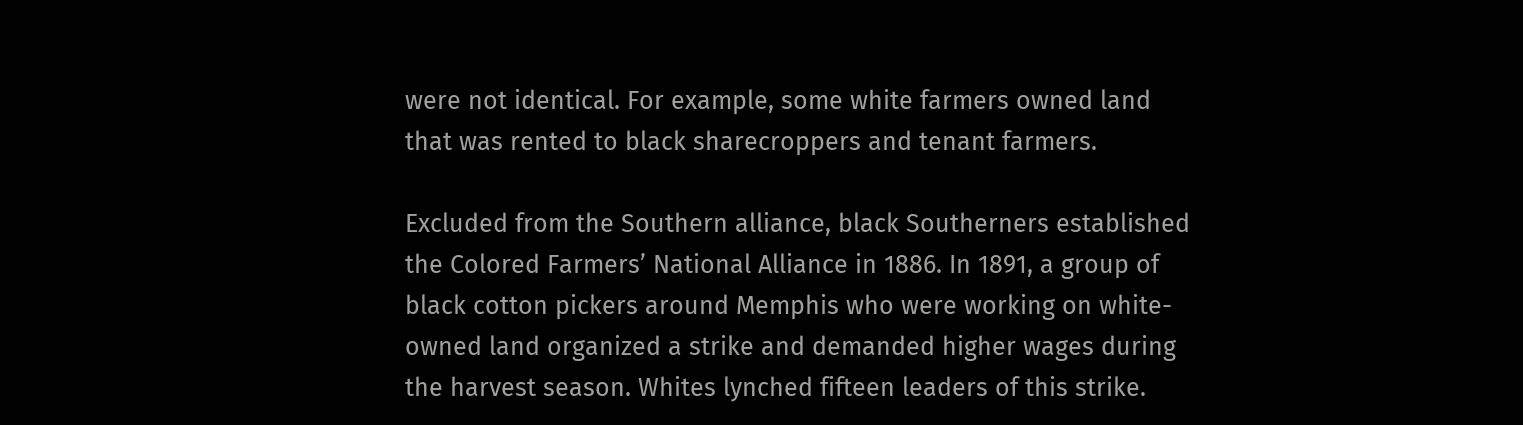were not identical. For example, some white farmers owned land that was rented to black sharecroppers and tenant farmers.

Excluded from the Southern alliance, black Southerners established the Colored Farmers’ National Alliance in 1886. In 1891, a group of black cotton pickers around Memphis who were working on white-owned land organized a strike and demanded higher wages during the harvest season. Whites lynched fifteen leaders of this strike.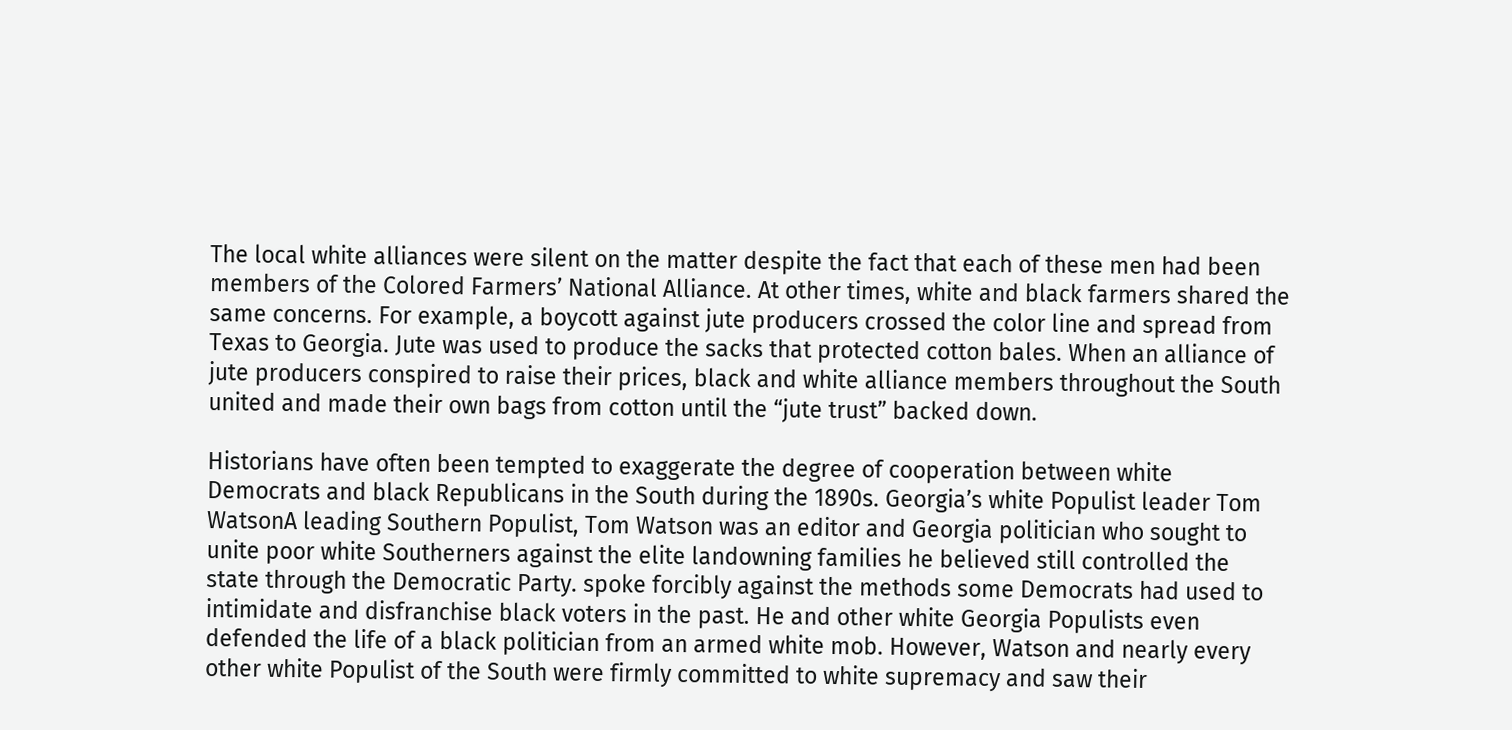The local white alliances were silent on the matter despite the fact that each of these men had been members of the Colored Farmers’ National Alliance. At other times, white and black farmers shared the same concerns. For example, a boycott against jute producers crossed the color line and spread from Texas to Georgia. Jute was used to produce the sacks that protected cotton bales. When an alliance of jute producers conspired to raise their prices, black and white alliance members throughout the South united and made their own bags from cotton until the “jute trust” backed down.

Historians have often been tempted to exaggerate the degree of cooperation between white Democrats and black Republicans in the South during the 1890s. Georgia’s white Populist leader Tom WatsonA leading Southern Populist, Tom Watson was an editor and Georgia politician who sought to unite poor white Southerners against the elite landowning families he believed still controlled the state through the Democratic Party. spoke forcibly against the methods some Democrats had used to intimidate and disfranchise black voters in the past. He and other white Georgia Populists even defended the life of a black politician from an armed white mob. However, Watson and nearly every other white Populist of the South were firmly committed to white supremacy and saw their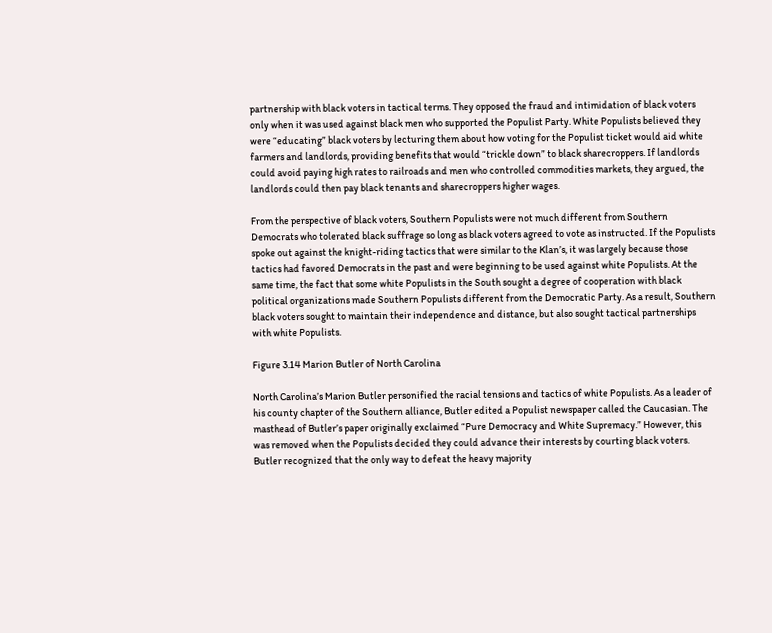partnership with black voters in tactical terms. They opposed the fraud and intimidation of black voters only when it was used against black men who supported the Populist Party. White Populists believed they were “educating” black voters by lecturing them about how voting for the Populist ticket would aid white farmers and landlords, providing benefits that would “trickle down” to black sharecroppers. If landlords could avoid paying high rates to railroads and men who controlled commodities markets, they argued, the landlords could then pay black tenants and sharecroppers higher wages.

From the perspective of black voters, Southern Populists were not much different from Southern Democrats who tolerated black suffrage so long as black voters agreed to vote as instructed. If the Populists spoke out against the knight-riding tactics that were similar to the Klan’s, it was largely because those tactics had favored Democrats in the past and were beginning to be used against white Populists. At the same time, the fact that some white Populists in the South sought a degree of cooperation with black political organizations made Southern Populists different from the Democratic Party. As a result, Southern black voters sought to maintain their independence and distance, but also sought tactical partnerships with white Populists.

Figure 3.14 Marion Butler of North Carolina

North Carolina’s Marion Butler personified the racial tensions and tactics of white Populists. As a leader of his county chapter of the Southern alliance, Butler edited a Populist newspaper called the Caucasian. The masthead of Butler’s paper originally exclaimed “Pure Democracy and White Supremacy.” However, this was removed when the Populists decided they could advance their interests by courting black voters. Butler recognized that the only way to defeat the heavy majority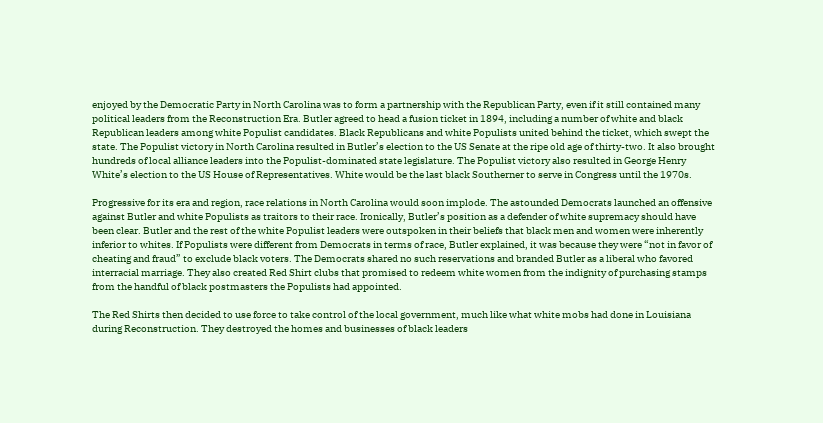enjoyed by the Democratic Party in North Carolina was to form a partnership with the Republican Party, even if it still contained many political leaders from the Reconstruction Era. Butler agreed to head a fusion ticket in 1894, including a number of white and black Republican leaders among white Populist candidates. Black Republicans and white Populists united behind the ticket, which swept the state. The Populist victory in North Carolina resulted in Butler’s election to the US Senate at the ripe old age of thirty-two. It also brought hundreds of local alliance leaders into the Populist-dominated state legislature. The Populist victory also resulted in George Henry White’s election to the US House of Representatives. White would be the last black Southerner to serve in Congress until the 1970s.

Progressive for its era and region, race relations in North Carolina would soon implode. The astounded Democrats launched an offensive against Butler and white Populists as traitors to their race. Ironically, Butler’s position as a defender of white supremacy should have been clear. Butler and the rest of the white Populist leaders were outspoken in their beliefs that black men and women were inherently inferior to whites. If Populists were different from Democrats in terms of race, Butler explained, it was because they were “not in favor of cheating and fraud” to exclude black voters. The Democrats shared no such reservations and branded Butler as a liberal who favored interracial marriage. They also created Red Shirt clubs that promised to redeem white women from the indignity of purchasing stamps from the handful of black postmasters the Populists had appointed.

The Red Shirts then decided to use force to take control of the local government, much like what white mobs had done in Louisiana during Reconstruction. They destroyed the homes and businesses of black leaders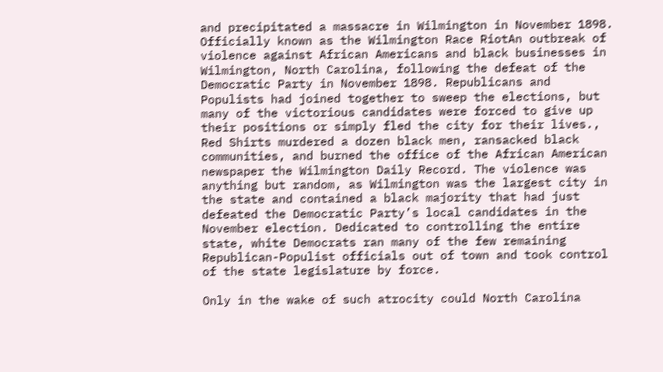and precipitated a massacre in Wilmington in November 1898. Officially known as the Wilmington Race RiotAn outbreak of violence against African Americans and black businesses in Wilmington, North Carolina, following the defeat of the Democratic Party in November 1898. Republicans and Populists had joined together to sweep the elections, but many of the victorious candidates were forced to give up their positions or simply fled the city for their lives., Red Shirts murdered a dozen black men, ransacked black communities, and burned the office of the African American newspaper the Wilmington Daily Record. The violence was anything but random, as Wilmington was the largest city in the state and contained a black majority that had just defeated the Democratic Party’s local candidates in the November election. Dedicated to controlling the entire state, white Democrats ran many of the few remaining Republican-Populist officials out of town and took control of the state legislature by force.

Only in the wake of such atrocity could North Carolina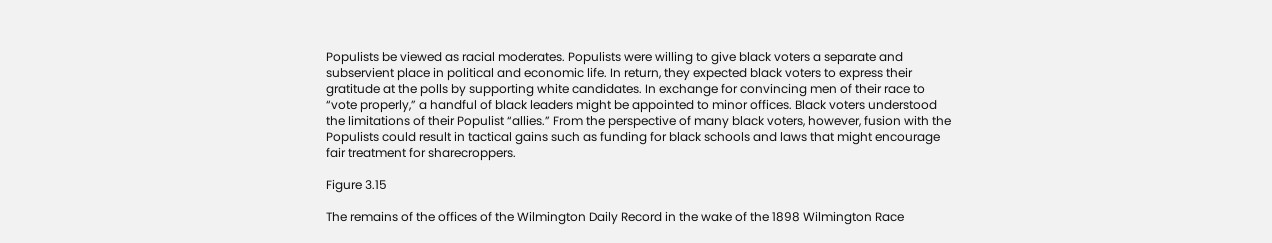Populists be viewed as racial moderates. Populists were willing to give black voters a separate and subservient place in political and economic life. In return, they expected black voters to express their gratitude at the polls by supporting white candidates. In exchange for convincing men of their race to “vote properly,” a handful of black leaders might be appointed to minor offices. Black voters understood the limitations of their Populist “allies.” From the perspective of many black voters, however, fusion with the Populists could result in tactical gains such as funding for black schools and laws that might encourage fair treatment for sharecroppers.

Figure 3.15

The remains of the offices of the Wilmington Daily Record in the wake of the 1898 Wilmington Race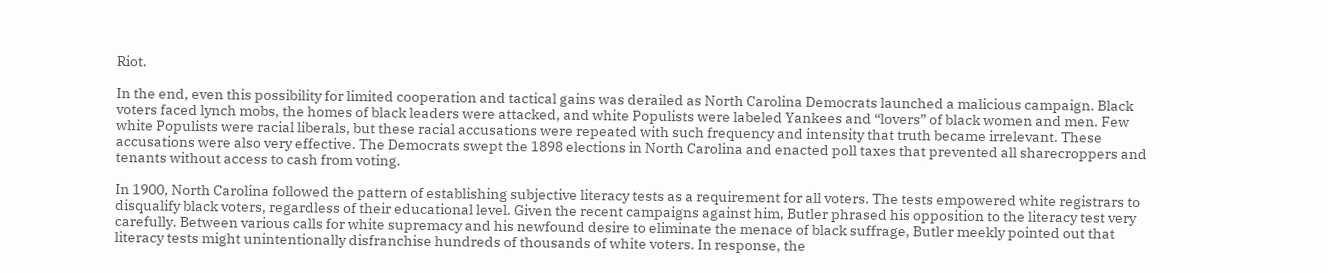Riot.

In the end, even this possibility for limited cooperation and tactical gains was derailed as North Carolina Democrats launched a malicious campaign. Black voters faced lynch mobs, the homes of black leaders were attacked, and white Populists were labeled Yankees and “lovers” of black women and men. Few white Populists were racial liberals, but these racial accusations were repeated with such frequency and intensity that truth became irrelevant. These accusations were also very effective. The Democrats swept the 1898 elections in North Carolina and enacted poll taxes that prevented all sharecroppers and tenants without access to cash from voting.

In 1900, North Carolina followed the pattern of establishing subjective literacy tests as a requirement for all voters. The tests empowered white registrars to disqualify black voters, regardless of their educational level. Given the recent campaigns against him, Butler phrased his opposition to the literacy test very carefully. Between various calls for white supremacy and his newfound desire to eliminate the menace of black suffrage, Butler meekly pointed out that literacy tests might unintentionally disfranchise hundreds of thousands of white voters. In response, the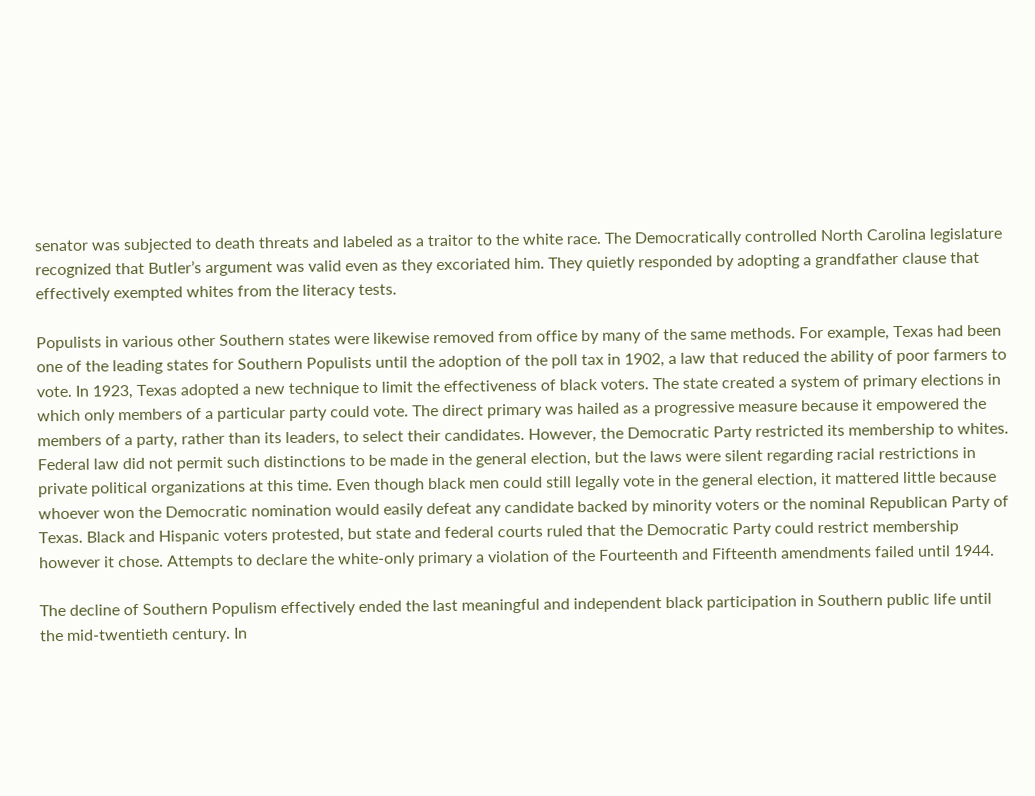senator was subjected to death threats and labeled as a traitor to the white race. The Democratically controlled North Carolina legislature recognized that Butler’s argument was valid even as they excoriated him. They quietly responded by adopting a grandfather clause that effectively exempted whites from the literacy tests.

Populists in various other Southern states were likewise removed from office by many of the same methods. For example, Texas had been one of the leading states for Southern Populists until the adoption of the poll tax in 1902, a law that reduced the ability of poor farmers to vote. In 1923, Texas adopted a new technique to limit the effectiveness of black voters. The state created a system of primary elections in which only members of a particular party could vote. The direct primary was hailed as a progressive measure because it empowered the members of a party, rather than its leaders, to select their candidates. However, the Democratic Party restricted its membership to whites. Federal law did not permit such distinctions to be made in the general election, but the laws were silent regarding racial restrictions in private political organizations at this time. Even though black men could still legally vote in the general election, it mattered little because whoever won the Democratic nomination would easily defeat any candidate backed by minority voters or the nominal Republican Party of Texas. Black and Hispanic voters protested, but state and federal courts ruled that the Democratic Party could restrict membership however it chose. Attempts to declare the white-only primary a violation of the Fourteenth and Fifteenth amendments failed until 1944.

The decline of Southern Populism effectively ended the last meaningful and independent black participation in Southern public life until the mid-twentieth century. In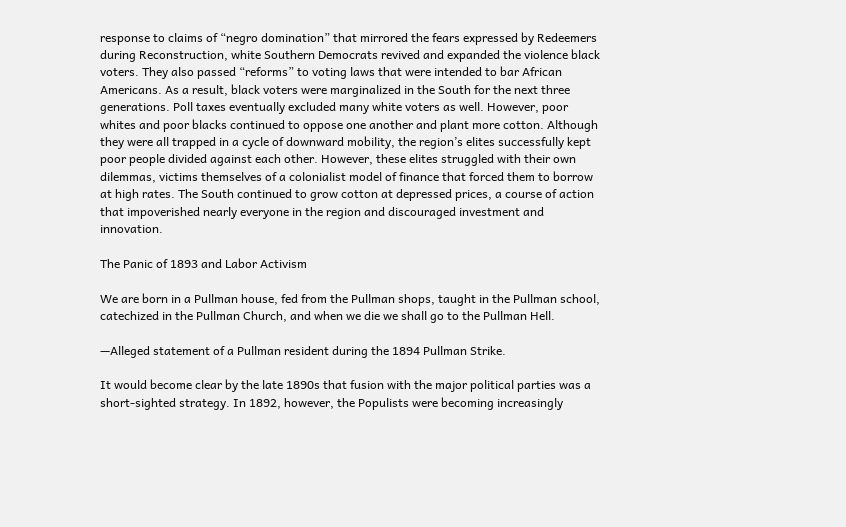response to claims of “negro domination” that mirrored the fears expressed by Redeemers during Reconstruction, white Southern Democrats revived and expanded the violence black voters. They also passed “reforms” to voting laws that were intended to bar African Americans. As a result, black voters were marginalized in the South for the next three generations. Poll taxes eventually excluded many white voters as well. However, poor whites and poor blacks continued to oppose one another and plant more cotton. Although they were all trapped in a cycle of downward mobility, the region’s elites successfully kept poor people divided against each other. However, these elites struggled with their own dilemmas, victims themselves of a colonialist model of finance that forced them to borrow at high rates. The South continued to grow cotton at depressed prices, a course of action that impoverished nearly everyone in the region and discouraged investment and innovation.

The Panic of 1893 and Labor Activism

We are born in a Pullman house, fed from the Pullman shops, taught in the Pullman school, catechized in the Pullman Church, and when we die we shall go to the Pullman Hell.

—Alleged statement of a Pullman resident during the 1894 Pullman Strike.

It would become clear by the late 1890s that fusion with the major political parties was a short-sighted strategy. In 1892, however, the Populists were becoming increasingly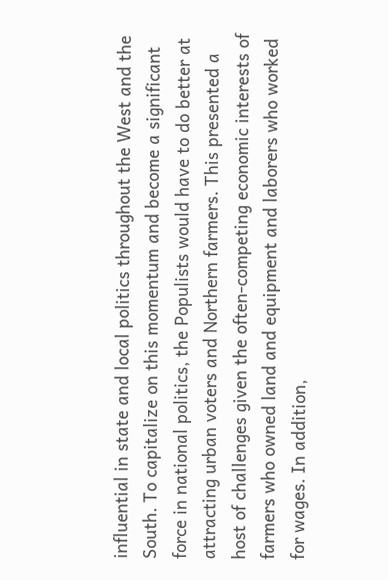influential in state and local politics throughout the West and the South. To capitalize on this momentum and become a significant force in national politics, the Populists would have to do better at attracting urban voters and Northern farmers. This presented a host of challenges given the often-competing economic interests of farmers who owned land and equipment and laborers who worked for wages. In addition,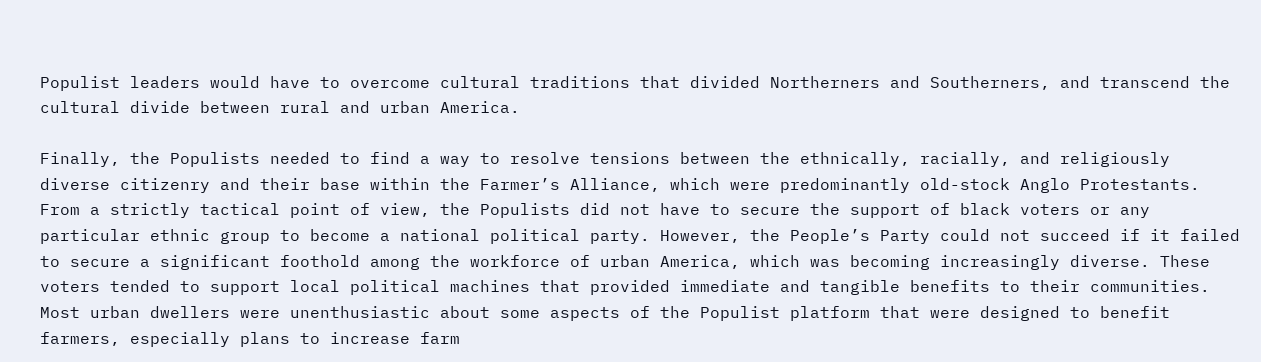Populist leaders would have to overcome cultural traditions that divided Northerners and Southerners, and transcend the cultural divide between rural and urban America.

Finally, the Populists needed to find a way to resolve tensions between the ethnically, racially, and religiously diverse citizenry and their base within the Farmer’s Alliance, which were predominantly old-stock Anglo Protestants. From a strictly tactical point of view, the Populists did not have to secure the support of black voters or any particular ethnic group to become a national political party. However, the People’s Party could not succeed if it failed to secure a significant foothold among the workforce of urban America, which was becoming increasingly diverse. These voters tended to support local political machines that provided immediate and tangible benefits to their communities. Most urban dwellers were unenthusiastic about some aspects of the Populist platform that were designed to benefit farmers, especially plans to increase farm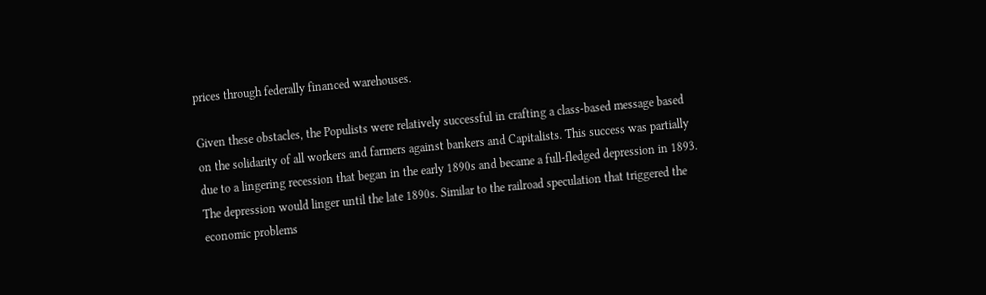prices through federally financed warehouses.

Given these obstacles, the Populists were relatively successful in crafting a class-based message based on the solidarity of all workers and farmers against bankers and Capitalists. This success was partially due to a lingering recession that began in the early 1890s and became a full-fledged depression in 1893. The depression would linger until the late 1890s. Similar to the railroad speculation that triggered the economic problems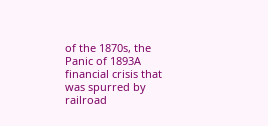of the 1870s, the Panic of 1893A financial crisis that was spurred by railroad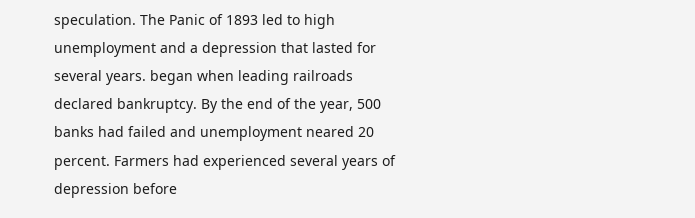speculation. The Panic of 1893 led to high unemployment and a depression that lasted for several years. began when leading railroads declared bankruptcy. By the end of the year, 500 banks had failed and unemployment neared 20 percent. Farmers had experienced several years of depression before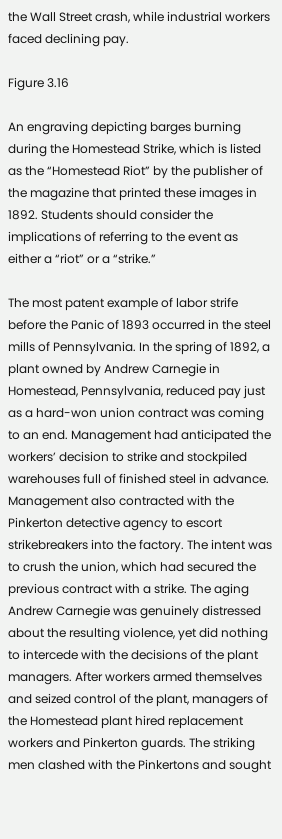the Wall Street crash, while industrial workers faced declining pay.

Figure 3.16

An engraving depicting barges burning during the Homestead Strike, which is listed as the “Homestead Riot” by the publisher of the magazine that printed these images in 1892. Students should consider the implications of referring to the event as either a “riot” or a “strike.”

The most patent example of labor strife before the Panic of 1893 occurred in the steel mills of Pennsylvania. In the spring of 1892, a plant owned by Andrew Carnegie in Homestead, Pennsylvania, reduced pay just as a hard-won union contract was coming to an end. Management had anticipated the workers’ decision to strike and stockpiled warehouses full of finished steel in advance. Management also contracted with the Pinkerton detective agency to escort strikebreakers into the factory. The intent was to crush the union, which had secured the previous contract with a strike. The aging Andrew Carnegie was genuinely distressed about the resulting violence, yet did nothing to intercede with the decisions of the plant managers. After workers armed themselves and seized control of the plant, managers of the Homestead plant hired replacement workers and Pinkerton guards. The striking men clashed with the Pinkertons and sought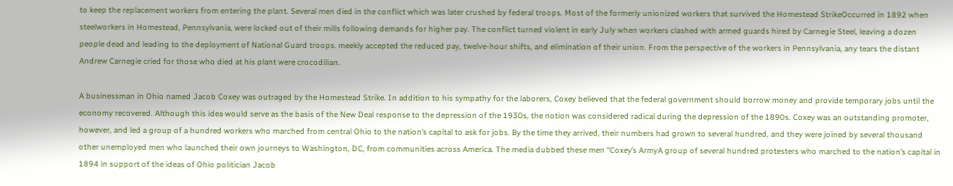to keep the replacement workers from entering the plant. Several men died in the conflict which was later crushed by federal troops. Most of the formerly unionized workers that survived the Homestead StrikeOccurred in 1892 when steelworkers in Homestead, Pennsylvania, were locked out of their mills following demands for higher pay. The conflict turned violent in early July when workers clashed with armed guards hired by Carnegie Steel, leaving a dozen people dead and leading to the deployment of National Guard troops. meekly accepted the reduced pay, twelve-hour shifts, and elimination of their union. From the perspective of the workers in Pennsylvania, any tears the distant Andrew Carnegie cried for those who died at his plant were crocodilian.

A businessman in Ohio named Jacob Coxey was outraged by the Homestead Strike. In addition to his sympathy for the laborers, Coxey believed that the federal government should borrow money and provide temporary jobs until the economy recovered. Although this idea would serve as the basis of the New Deal response to the depression of the 1930s, the notion was considered radical during the depression of the 1890s. Coxey was an outstanding promoter, however, and led a group of a hundred workers who marched from central Ohio to the nation’s capital to ask for jobs. By the time they arrived, their numbers had grown to several hundred, and they were joined by several thousand other unemployed men who launched their own journeys to Washington, DC, from communities across America. The media dubbed these men “Coxey’s ArmyA group of several hundred protesters who marched to the nation’s capital in 1894 in support of the ideas of Ohio politician Jacob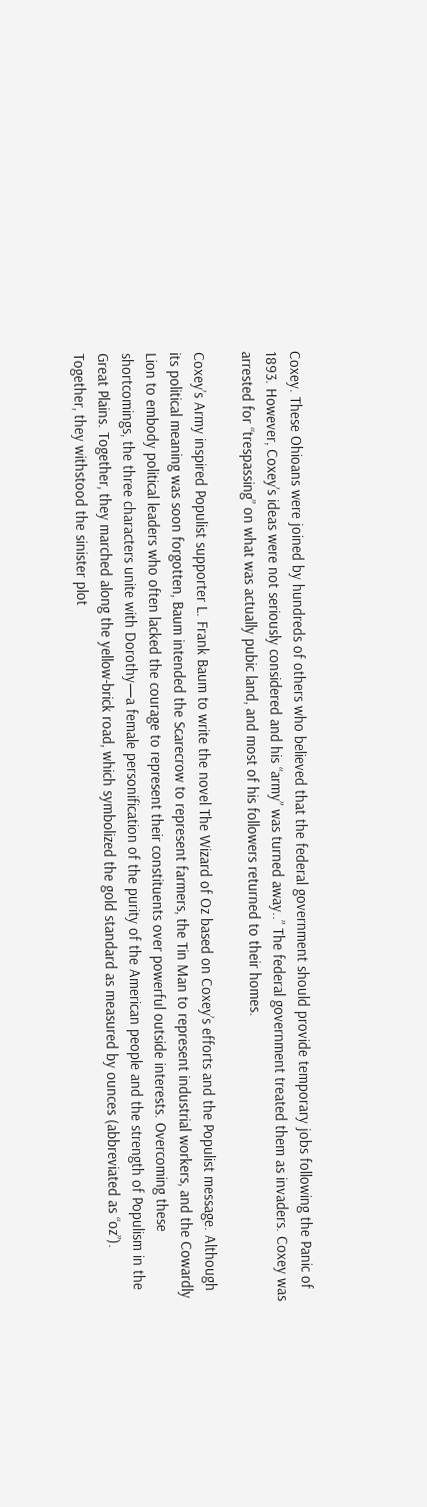Coxey. These Ohioans were joined by hundreds of others who believed that the federal government should provide temporary jobs following the Panic of 1893. However, Coxey’s ideas were not seriously considered and his “army” was turned away..” The federal government treated them as invaders. Coxey was arrested for “trespassing” on what was actually pubic land, and most of his followers returned to their homes.

Coxey’s Army inspired Populist supporter L. Frank Baum to write the novel The Wizard of Oz based on Coxey’s efforts and the Populist message. Although its political meaning was soon forgotten, Baum intended the Scarecrow to represent farmers, the Tin Man to represent industrial workers, and the Cowardly Lion to embody political leaders who often lacked the courage to represent their constituents over powerful outside interests. Overcoming these shortcomings, the three characters unite with Dorothy—a female personification of the purity of the American people and the strength of Populism in the Great Plains. Together, they marched along the yellow-brick road, which symbolized the gold standard as measured by ounces (abbreviated as “oz”). Together, they withstood the sinister plot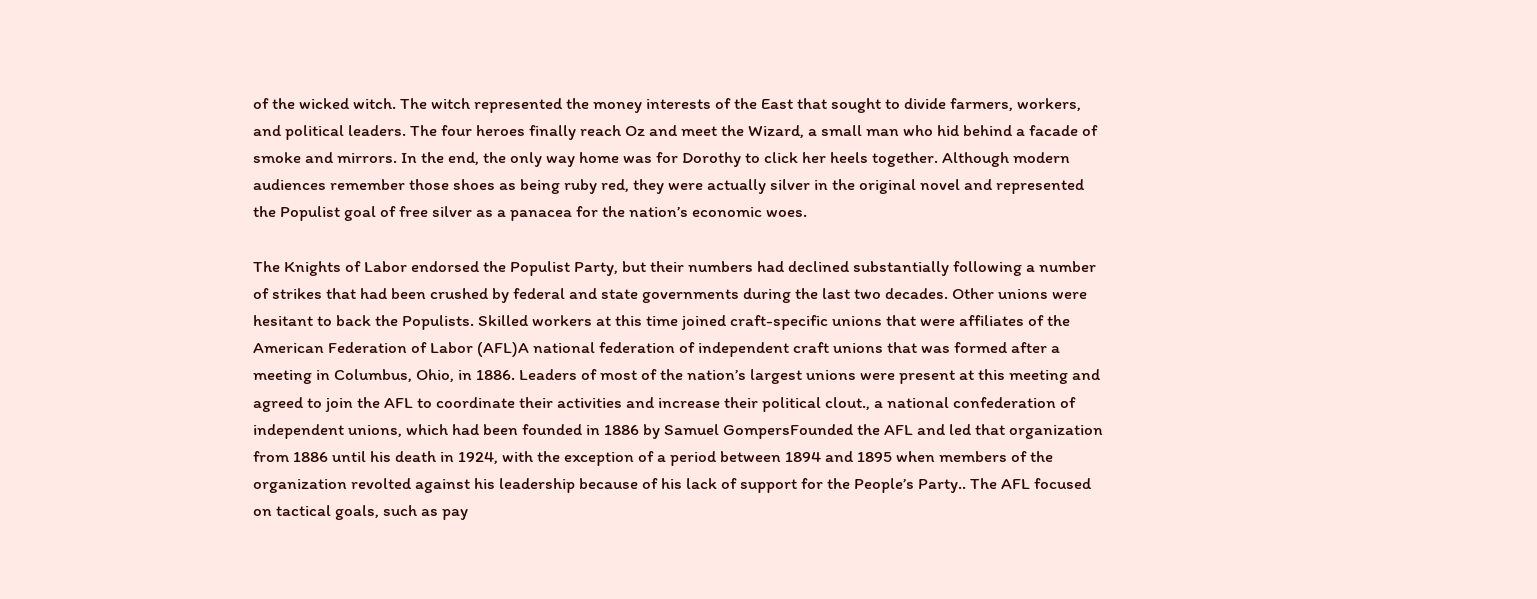of the wicked witch. The witch represented the money interests of the East that sought to divide farmers, workers, and political leaders. The four heroes finally reach Oz and meet the Wizard, a small man who hid behind a facade of smoke and mirrors. In the end, the only way home was for Dorothy to click her heels together. Although modern audiences remember those shoes as being ruby red, they were actually silver in the original novel and represented the Populist goal of free silver as a panacea for the nation’s economic woes.

The Knights of Labor endorsed the Populist Party, but their numbers had declined substantially following a number of strikes that had been crushed by federal and state governments during the last two decades. Other unions were hesitant to back the Populists. Skilled workers at this time joined craft-specific unions that were affiliates of the American Federation of Labor (AFL)A national federation of independent craft unions that was formed after a meeting in Columbus, Ohio, in 1886. Leaders of most of the nation’s largest unions were present at this meeting and agreed to join the AFL to coordinate their activities and increase their political clout., a national confederation of independent unions, which had been founded in 1886 by Samuel GompersFounded the AFL and led that organization from 1886 until his death in 1924, with the exception of a period between 1894 and 1895 when members of the organization revolted against his leadership because of his lack of support for the People’s Party.. The AFL focused on tactical goals, such as pay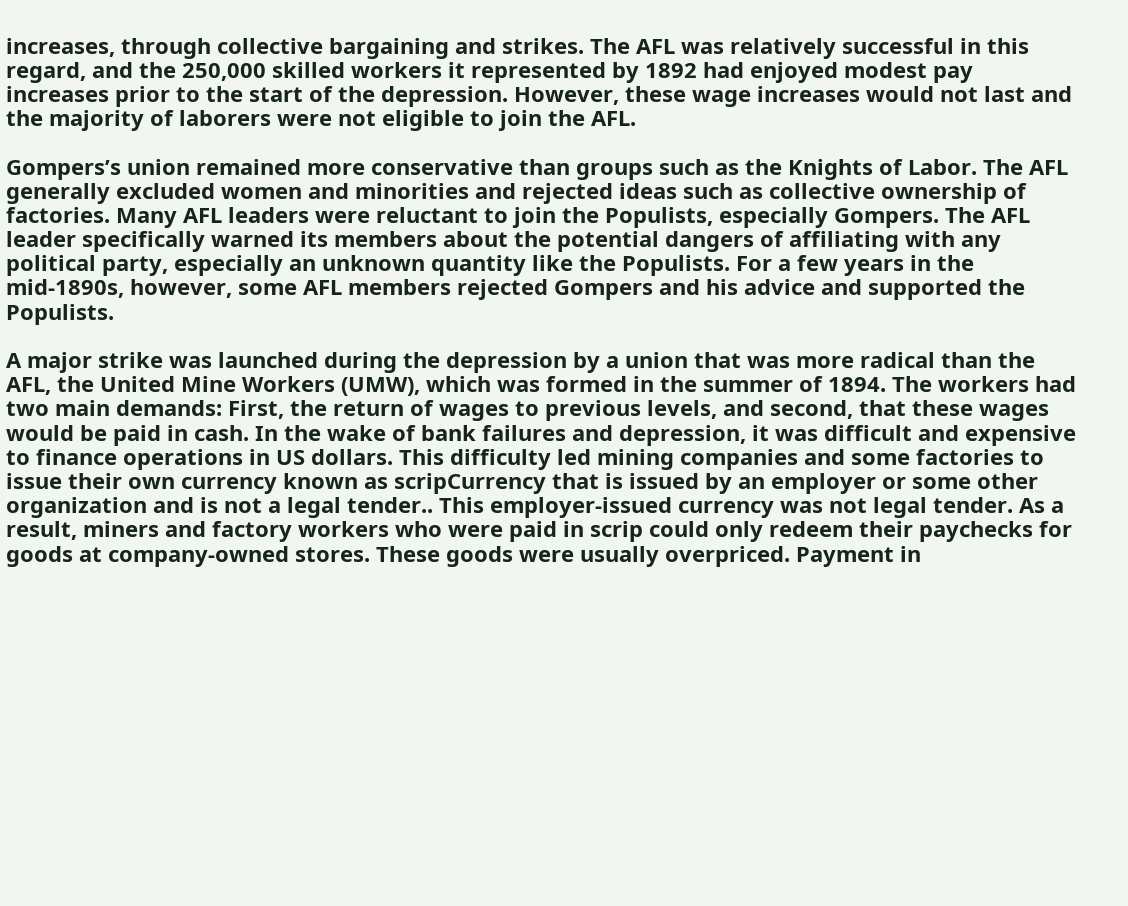increases, through collective bargaining and strikes. The AFL was relatively successful in this regard, and the 250,000 skilled workers it represented by 1892 had enjoyed modest pay increases prior to the start of the depression. However, these wage increases would not last and the majority of laborers were not eligible to join the AFL.

Gompers’s union remained more conservative than groups such as the Knights of Labor. The AFL generally excluded women and minorities and rejected ideas such as collective ownership of factories. Many AFL leaders were reluctant to join the Populists, especially Gompers. The AFL leader specifically warned its members about the potential dangers of affiliating with any political party, especially an unknown quantity like the Populists. For a few years in the mid-1890s, however, some AFL members rejected Gompers and his advice and supported the Populists.

A major strike was launched during the depression by a union that was more radical than the AFL, the United Mine Workers (UMW), which was formed in the summer of 1894. The workers had two main demands: First, the return of wages to previous levels, and second, that these wages would be paid in cash. In the wake of bank failures and depression, it was difficult and expensive to finance operations in US dollars. This difficulty led mining companies and some factories to issue their own currency known as scripCurrency that is issued by an employer or some other organization and is not a legal tender.. This employer-issued currency was not legal tender. As a result, miners and factory workers who were paid in scrip could only redeem their paychecks for goods at company-owned stores. These goods were usually overpriced. Payment in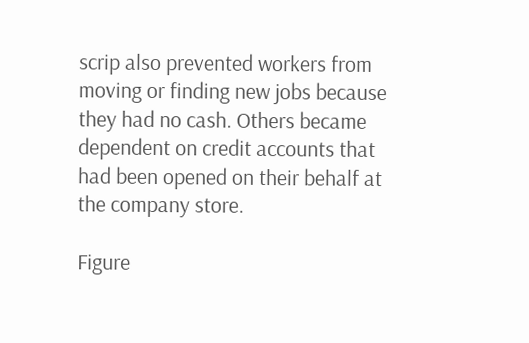scrip also prevented workers from moving or finding new jobs because they had no cash. Others became dependent on credit accounts that had been opened on their behalf at the company store.

Figure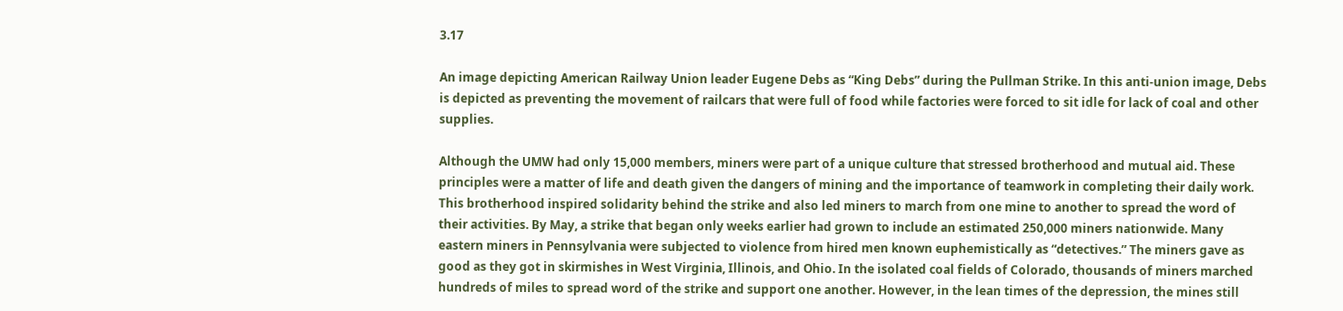3.17

An image depicting American Railway Union leader Eugene Debs as “King Debs” during the Pullman Strike. In this anti-union image, Debs is depicted as preventing the movement of railcars that were full of food while factories were forced to sit idle for lack of coal and other supplies.

Although the UMW had only 15,000 members, miners were part of a unique culture that stressed brotherhood and mutual aid. These principles were a matter of life and death given the dangers of mining and the importance of teamwork in completing their daily work. This brotherhood inspired solidarity behind the strike and also led miners to march from one mine to another to spread the word of their activities. By May, a strike that began only weeks earlier had grown to include an estimated 250,000 miners nationwide. Many eastern miners in Pennsylvania were subjected to violence from hired men known euphemistically as “detectives.” The miners gave as good as they got in skirmishes in West Virginia, Illinois, and Ohio. In the isolated coal fields of Colorado, thousands of miners marched hundreds of miles to spread word of the strike and support one another. However, in the lean times of the depression, the mines still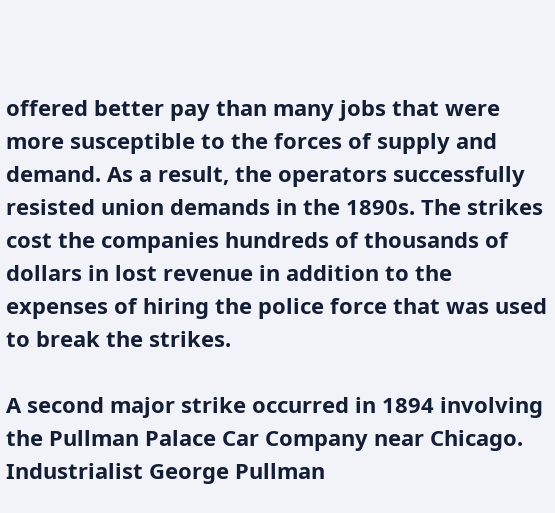offered better pay than many jobs that were more susceptible to the forces of supply and demand. As a result, the operators successfully resisted union demands in the 1890s. The strikes cost the companies hundreds of thousands of dollars in lost revenue in addition to the expenses of hiring the police force that was used to break the strikes.

A second major strike occurred in 1894 involving the Pullman Palace Car Company near Chicago. Industrialist George Pullman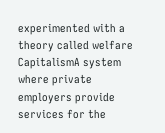experimented with a theory called welfare CapitalismA system where private employers provide services for the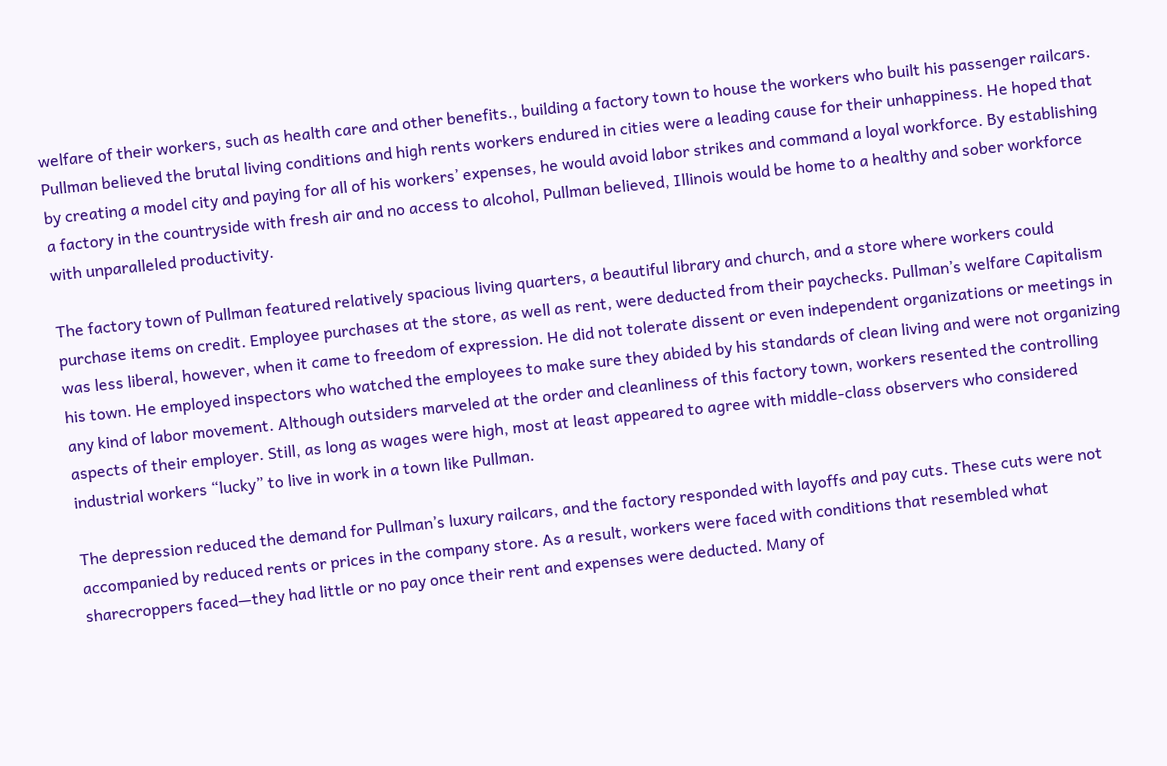welfare of their workers, such as health care and other benefits., building a factory town to house the workers who built his passenger railcars. Pullman believed the brutal living conditions and high rents workers endured in cities were a leading cause for their unhappiness. He hoped that by creating a model city and paying for all of his workers’ expenses, he would avoid labor strikes and command a loyal workforce. By establishing a factory in the countryside with fresh air and no access to alcohol, Pullman believed, Illinois would be home to a healthy and sober workforce with unparalleled productivity.

The factory town of Pullman featured relatively spacious living quarters, a beautiful library and church, and a store where workers could purchase items on credit. Employee purchases at the store, as well as rent, were deducted from their paychecks. Pullman’s welfare Capitalism was less liberal, however, when it came to freedom of expression. He did not tolerate dissent or even independent organizations or meetings in his town. He employed inspectors who watched the employees to make sure they abided by his standards of clean living and were not organizing any kind of labor movement. Although outsiders marveled at the order and cleanliness of this factory town, workers resented the controlling aspects of their employer. Still, as long as wages were high, most at least appeared to agree with middle-class observers who considered industrial workers “lucky” to live in work in a town like Pullman.

The depression reduced the demand for Pullman’s luxury railcars, and the factory responded with layoffs and pay cuts. These cuts were not accompanied by reduced rents or prices in the company store. As a result, workers were faced with conditions that resembled what sharecroppers faced—they had little or no pay once their rent and expenses were deducted. Many of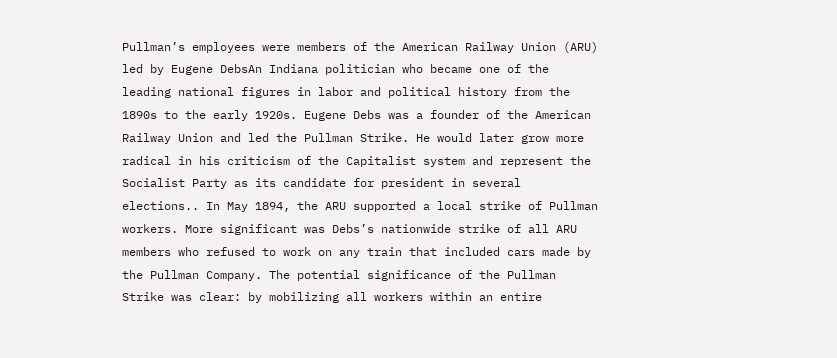Pullman’s employees were members of the American Railway Union (ARU) led by Eugene DebsAn Indiana politician who became one of the leading national figures in labor and political history from the 1890s to the early 1920s. Eugene Debs was a founder of the American Railway Union and led the Pullman Strike. He would later grow more radical in his criticism of the Capitalist system and represent the Socialist Party as its candidate for president in several elections.. In May 1894, the ARU supported a local strike of Pullman workers. More significant was Debs’s nationwide strike of all ARU members who refused to work on any train that included cars made by the Pullman Company. The potential significance of the Pullman Strike was clear: by mobilizing all workers within an entire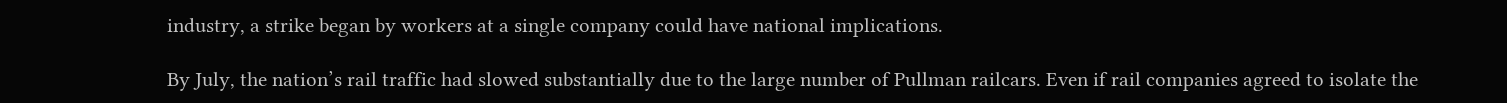industry, a strike began by workers at a single company could have national implications.

By July, the nation’s rail traffic had slowed substantially due to the large number of Pullman railcars. Even if rail companies agreed to isolate the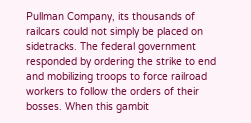Pullman Company, its thousands of railcars could not simply be placed on sidetracks. The federal government responded by ordering the strike to end and mobilizing troops to force railroad workers to follow the orders of their bosses. When this gambit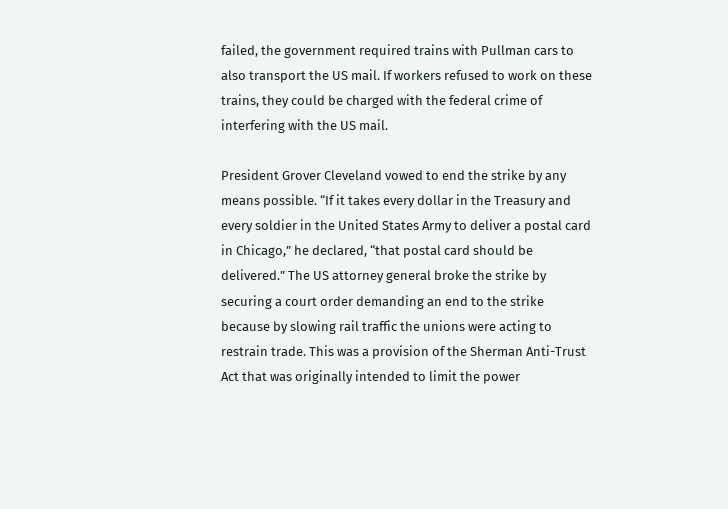failed, the government required trains with Pullman cars to also transport the US mail. If workers refused to work on these trains, they could be charged with the federal crime of interfering with the US mail.

President Grover Cleveland vowed to end the strike by any means possible. “If it takes every dollar in the Treasury and every soldier in the United States Army to deliver a postal card in Chicago,” he declared, “that postal card should be delivered.” The US attorney general broke the strike by securing a court order demanding an end to the strike because by slowing rail traffic the unions were acting to restrain trade. This was a provision of the Sherman Anti-Trust Act that was originally intended to limit the power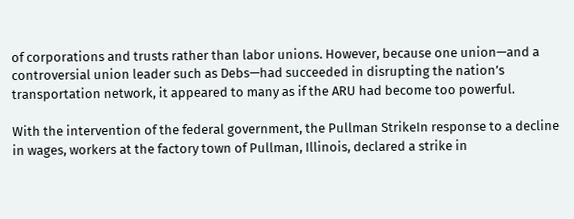of corporations and trusts rather than labor unions. However, because one union—and a controversial union leader such as Debs—had succeeded in disrupting the nation’s transportation network, it appeared to many as if the ARU had become too powerful.

With the intervention of the federal government, the Pullman StrikeIn response to a decline in wages, workers at the factory town of Pullman, Illinois, declared a strike in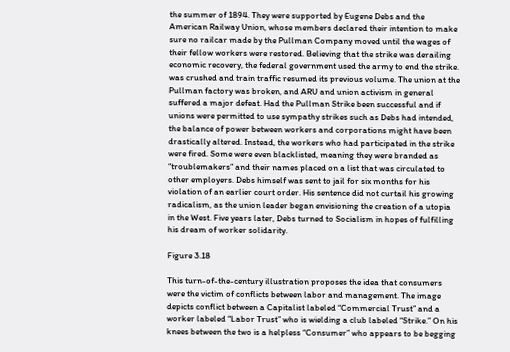the summer of 1894. They were supported by Eugene Debs and the American Railway Union, whose members declared their intention to make sure no railcar made by the Pullman Company moved until the wages of their fellow workers were restored. Believing that the strike was derailing economic recovery, the federal government used the army to end the strike. was crushed and train traffic resumed its previous volume. The union at the Pullman factory was broken, and ARU and union activism in general suffered a major defeat. Had the Pullman Strike been successful and if unions were permitted to use sympathy strikes such as Debs had intended, the balance of power between workers and corporations might have been drastically altered. Instead, the workers who had participated in the strike were fired. Some were even blacklisted, meaning they were branded as “troublemakers” and their names placed on a list that was circulated to other employers. Debs himself was sent to jail for six months for his violation of an earlier court order. His sentence did not curtail his growing radicalism, as the union leader began envisioning the creation of a utopia in the West. Five years later, Debs turned to Socialism in hopes of fulfilling his dream of worker solidarity.

Figure 3.18

This turn-of-the-century illustration proposes the idea that consumers were the victim of conflicts between labor and management. The image depicts conflict between a Capitalist labeled “Commercial Trust” and a worker labeled “Labor Trust” who is wielding a club labeled “Strike.” On his knees between the two is a helpless “Consumer” who appears to be begging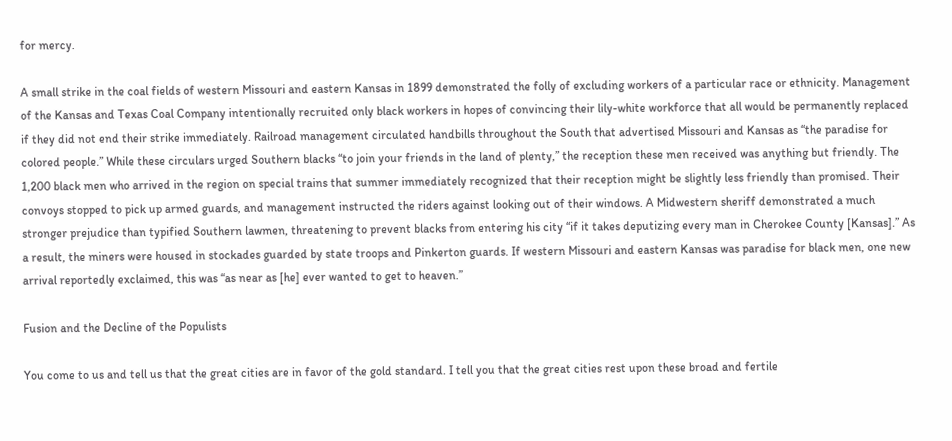for mercy.

A small strike in the coal fields of western Missouri and eastern Kansas in 1899 demonstrated the folly of excluding workers of a particular race or ethnicity. Management of the Kansas and Texas Coal Company intentionally recruited only black workers in hopes of convincing their lily-white workforce that all would be permanently replaced if they did not end their strike immediately. Railroad management circulated handbills throughout the South that advertised Missouri and Kansas as “the paradise for colored people.” While these circulars urged Southern blacks “to join your friends in the land of plenty,” the reception these men received was anything but friendly. The 1,200 black men who arrived in the region on special trains that summer immediately recognized that their reception might be slightly less friendly than promised. Their convoys stopped to pick up armed guards, and management instructed the riders against looking out of their windows. A Midwestern sheriff demonstrated a much stronger prejudice than typified Southern lawmen, threatening to prevent blacks from entering his city “if it takes deputizing every man in Cherokee County [Kansas].” As a result, the miners were housed in stockades guarded by state troops and Pinkerton guards. If western Missouri and eastern Kansas was paradise for black men, one new arrival reportedly exclaimed, this was “as near as [he] ever wanted to get to heaven.”

Fusion and the Decline of the Populists

You come to us and tell us that the great cities are in favor of the gold standard. I tell you that the great cities rest upon these broad and fertile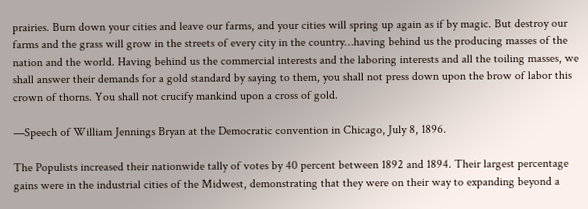prairies. Burn down your cities and leave our farms, and your cities will spring up again as if by magic. But destroy our farms and the grass will grow in the streets of every city in the country…having behind us the producing masses of the nation and the world. Having behind us the commercial interests and the laboring interests and all the toiling masses, we shall answer their demands for a gold standard by saying to them, you shall not press down upon the brow of labor this crown of thorns. You shall not crucify mankind upon a cross of gold.

—Speech of William Jennings Bryan at the Democratic convention in Chicago, July 8, 1896.

The Populists increased their nationwide tally of votes by 40 percent between 1892 and 1894. Their largest percentage gains were in the industrial cities of the Midwest, demonstrating that they were on their way to expanding beyond a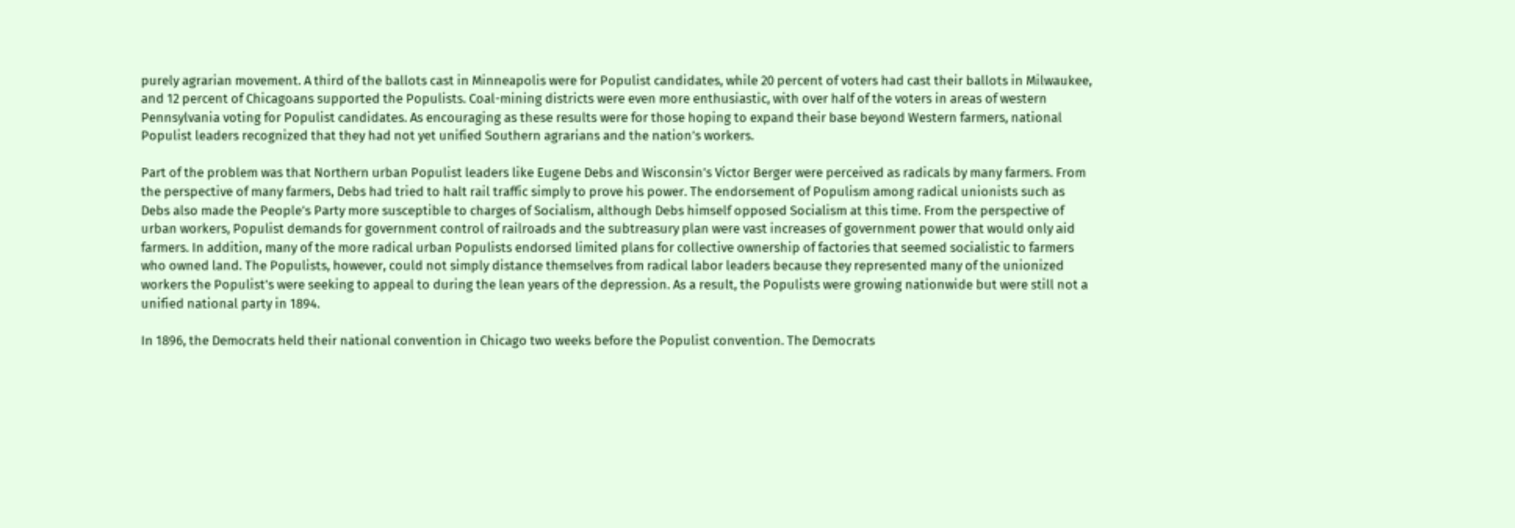purely agrarian movement. A third of the ballots cast in Minneapolis were for Populist candidates, while 20 percent of voters had cast their ballots in Milwaukee, and 12 percent of Chicagoans supported the Populists. Coal-mining districts were even more enthusiastic, with over half of the voters in areas of western Pennsylvania voting for Populist candidates. As encouraging as these results were for those hoping to expand their base beyond Western farmers, national Populist leaders recognized that they had not yet unified Southern agrarians and the nation’s workers.

Part of the problem was that Northern urban Populist leaders like Eugene Debs and Wisconsin’s Victor Berger were perceived as radicals by many farmers. From the perspective of many farmers, Debs had tried to halt rail traffic simply to prove his power. The endorsement of Populism among radical unionists such as Debs also made the People’s Party more susceptible to charges of Socialism, although Debs himself opposed Socialism at this time. From the perspective of urban workers, Populist demands for government control of railroads and the subtreasury plan were vast increases of government power that would only aid farmers. In addition, many of the more radical urban Populists endorsed limited plans for collective ownership of factories that seemed socialistic to farmers who owned land. The Populists, however, could not simply distance themselves from radical labor leaders because they represented many of the unionized workers the Populist’s were seeking to appeal to during the lean years of the depression. As a result, the Populists were growing nationwide but were still not a unified national party in 1894.

In 1896, the Democrats held their national convention in Chicago two weeks before the Populist convention. The Democrats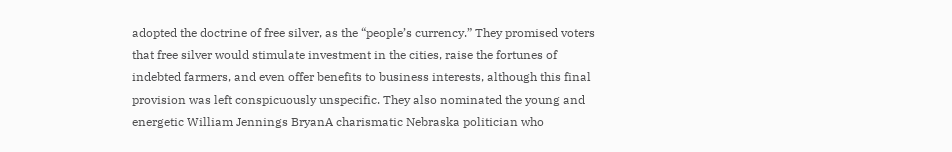adopted the doctrine of free silver, as the “people’s currency.” They promised voters that free silver would stimulate investment in the cities, raise the fortunes of indebted farmers, and even offer benefits to business interests, although this final provision was left conspicuously unspecific. They also nominated the young and energetic William Jennings BryanA charismatic Nebraska politician who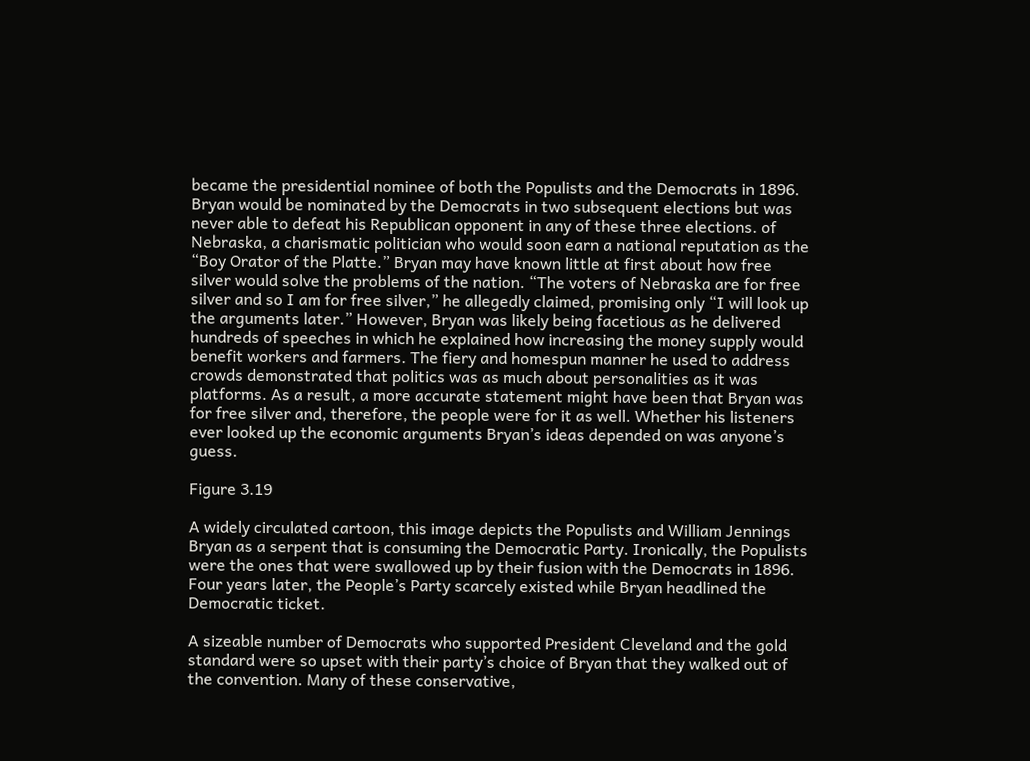became the presidential nominee of both the Populists and the Democrats in 1896. Bryan would be nominated by the Democrats in two subsequent elections but was never able to defeat his Republican opponent in any of these three elections. of Nebraska, a charismatic politician who would soon earn a national reputation as the “Boy Orator of the Platte.” Bryan may have known little at first about how free silver would solve the problems of the nation. “The voters of Nebraska are for free silver and so I am for free silver,” he allegedly claimed, promising only “I will look up the arguments later.” However, Bryan was likely being facetious as he delivered hundreds of speeches in which he explained how increasing the money supply would benefit workers and farmers. The fiery and homespun manner he used to address crowds demonstrated that politics was as much about personalities as it was platforms. As a result, a more accurate statement might have been that Bryan was for free silver and, therefore, the people were for it as well. Whether his listeners ever looked up the economic arguments Bryan’s ideas depended on was anyone’s guess.

Figure 3.19

A widely circulated cartoon, this image depicts the Populists and William Jennings Bryan as a serpent that is consuming the Democratic Party. Ironically, the Populists were the ones that were swallowed up by their fusion with the Democrats in 1896. Four years later, the People’s Party scarcely existed while Bryan headlined the Democratic ticket.

A sizeable number of Democrats who supported President Cleveland and the gold standard were so upset with their party’s choice of Bryan that they walked out of the convention. Many of these conservative,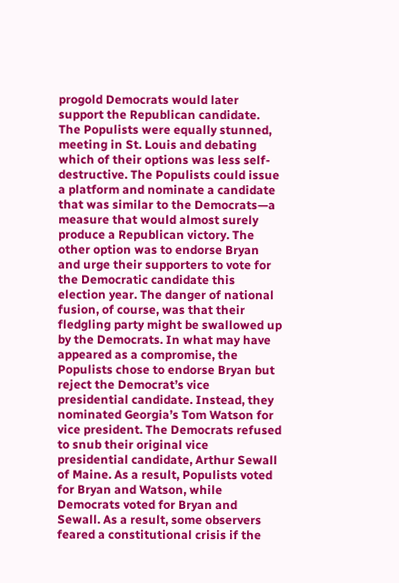progold Democrats would later support the Republican candidate. The Populists were equally stunned, meeting in St. Louis and debating which of their options was less self-destructive. The Populists could issue a platform and nominate a candidate that was similar to the Democrats—a measure that would almost surely produce a Republican victory. The other option was to endorse Bryan and urge their supporters to vote for the Democratic candidate this election year. The danger of national fusion, of course, was that their fledgling party might be swallowed up by the Democrats. In what may have appeared as a compromise, the Populists chose to endorse Bryan but reject the Democrat’s vice presidential candidate. Instead, they nominated Georgia’s Tom Watson for vice president. The Democrats refused to snub their original vice presidential candidate, Arthur Sewall of Maine. As a result, Populists voted for Bryan and Watson, while Democrats voted for Bryan and Sewall. As a result, some observers feared a constitutional crisis if the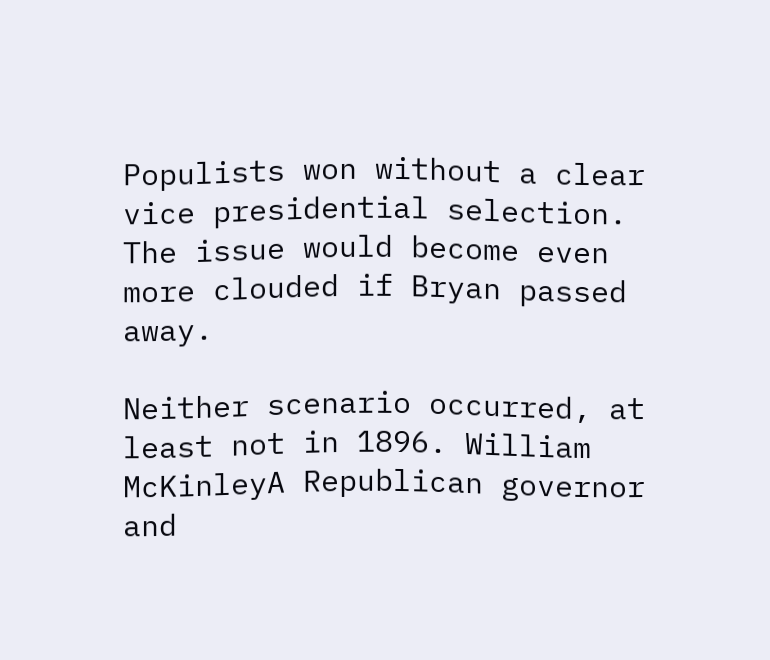Populists won without a clear vice presidential selection. The issue would become even more clouded if Bryan passed away.

Neither scenario occurred, at least not in 1896. William McKinleyA Republican governor and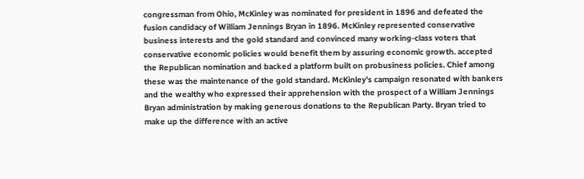congressman from Ohio, McKinley was nominated for president in 1896 and defeated the fusion candidacy of William Jennings Bryan in 1896. McKinley represented conservative business interests and the gold standard and convinced many working-class voters that conservative economic policies would benefit them by assuring economic growth. accepted the Republican nomination and backed a platform built on probusiness policies. Chief among these was the maintenance of the gold standard. McKinley’s campaign resonated with bankers and the wealthy who expressed their apprehension with the prospect of a William Jennings Bryan administration by making generous donations to the Republican Party. Bryan tried to make up the difference with an active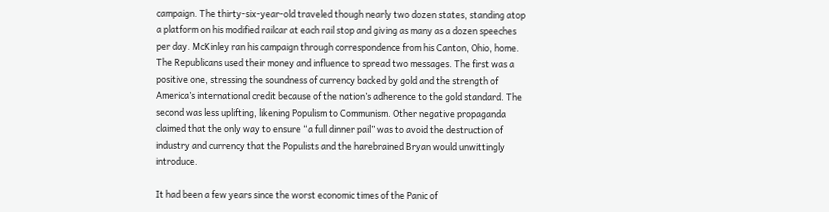campaign. The thirty-six-year-old traveled though nearly two dozen states, standing atop a platform on his modified railcar at each rail stop and giving as many as a dozen speeches per day. McKinley ran his campaign through correspondence from his Canton, Ohio, home. The Republicans used their money and influence to spread two messages. The first was a positive one, stressing the soundness of currency backed by gold and the strength of America’s international credit because of the nation’s adherence to the gold standard. The second was less uplifting, likening Populism to Communism. Other negative propaganda claimed that the only way to ensure “a full dinner pail” was to avoid the destruction of industry and currency that the Populists and the harebrained Bryan would unwittingly introduce.

It had been a few years since the worst economic times of the Panic of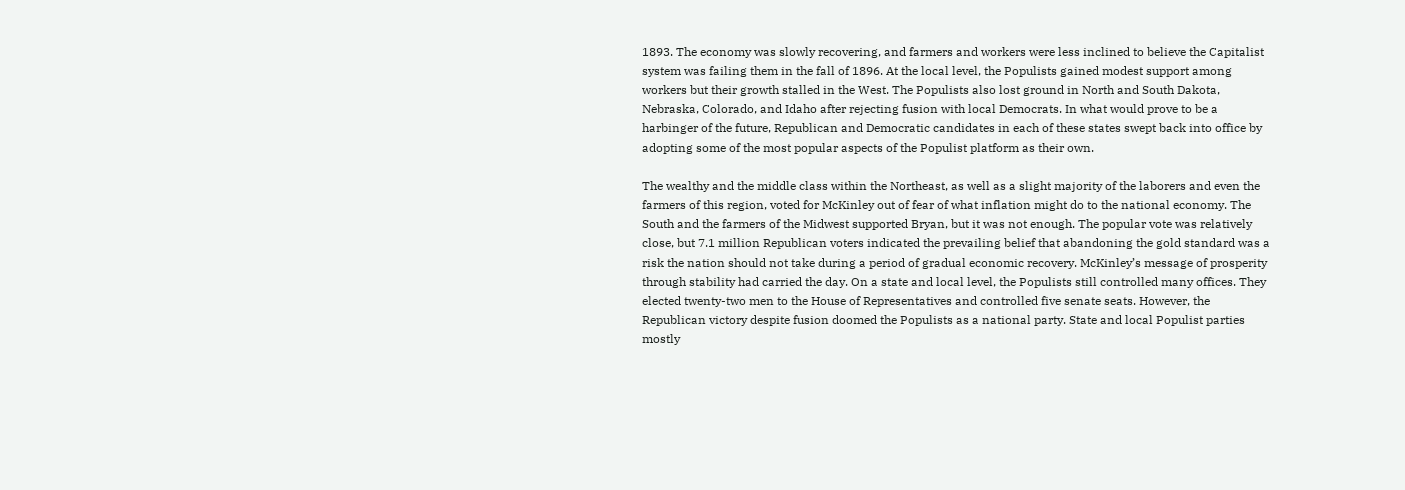1893. The economy was slowly recovering, and farmers and workers were less inclined to believe the Capitalist system was failing them in the fall of 1896. At the local level, the Populists gained modest support among workers but their growth stalled in the West. The Populists also lost ground in North and South Dakota, Nebraska, Colorado, and Idaho after rejecting fusion with local Democrats. In what would prove to be a harbinger of the future, Republican and Democratic candidates in each of these states swept back into office by adopting some of the most popular aspects of the Populist platform as their own.

The wealthy and the middle class within the Northeast, as well as a slight majority of the laborers and even the farmers of this region, voted for McKinley out of fear of what inflation might do to the national economy. The South and the farmers of the Midwest supported Bryan, but it was not enough. The popular vote was relatively close, but 7.1 million Republican voters indicated the prevailing belief that abandoning the gold standard was a risk the nation should not take during a period of gradual economic recovery. McKinley’s message of prosperity through stability had carried the day. On a state and local level, the Populists still controlled many offices. They elected twenty-two men to the House of Representatives and controlled five senate seats. However, the Republican victory despite fusion doomed the Populists as a national party. State and local Populist parties mostly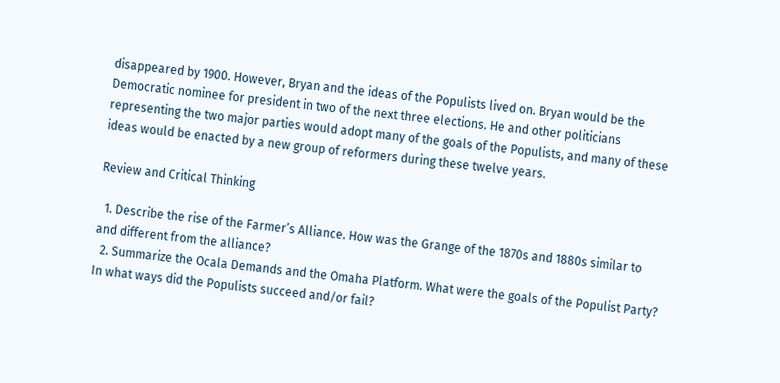disappeared by 1900. However, Bryan and the ideas of the Populists lived on. Bryan would be the Democratic nominee for president in two of the next three elections. He and other politicians representing the two major parties would adopt many of the goals of the Populists, and many of these ideas would be enacted by a new group of reformers during these twelve years.

Review and Critical Thinking

  1. Describe the rise of the Farmer’s Alliance. How was the Grange of the 1870s and 1880s similar to and different from the alliance?
  2. Summarize the Ocala Demands and the Omaha Platform. What were the goals of the Populist Party? In what ways did the Populists succeed and/or fail?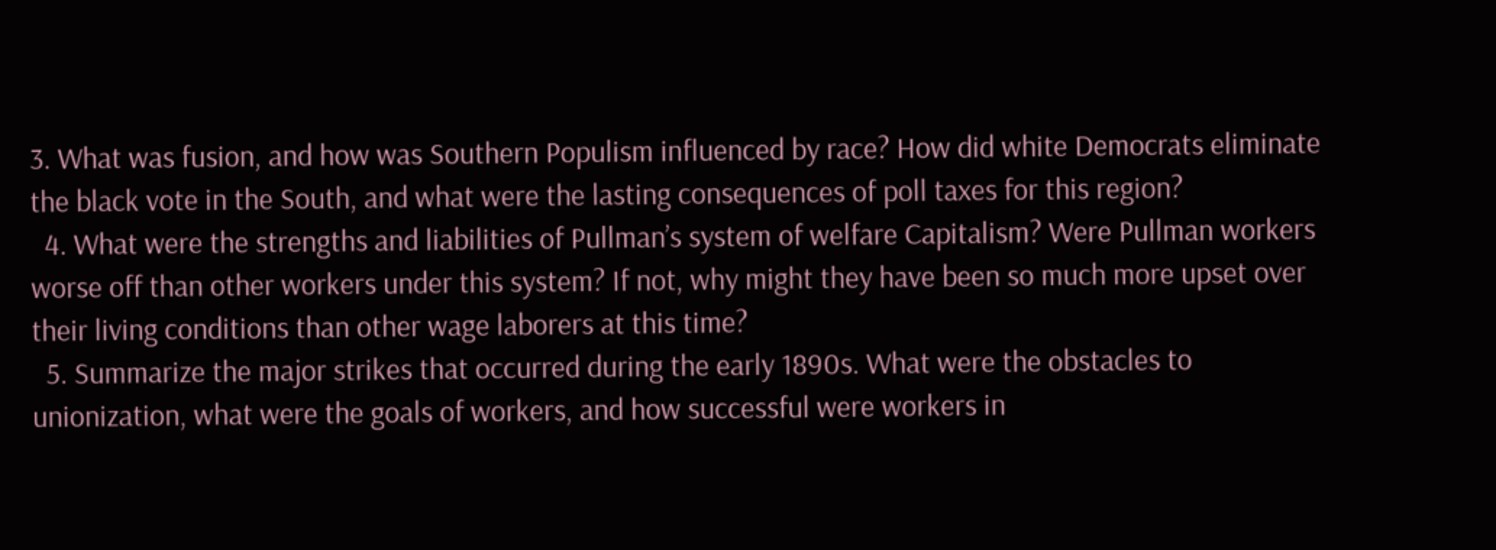3. What was fusion, and how was Southern Populism influenced by race? How did white Democrats eliminate the black vote in the South, and what were the lasting consequences of poll taxes for this region?
  4. What were the strengths and liabilities of Pullman’s system of welfare Capitalism? Were Pullman workers worse off than other workers under this system? If not, why might they have been so much more upset over their living conditions than other wage laborers at this time?
  5. Summarize the major strikes that occurred during the early 1890s. What were the obstacles to unionization, what were the goals of workers, and how successful were workers in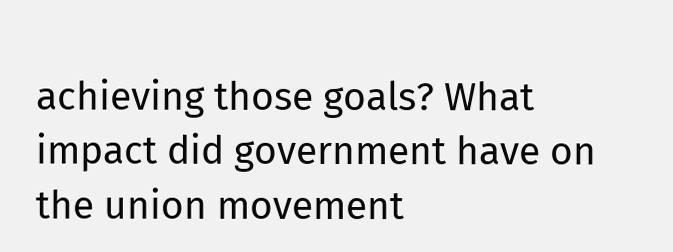achieving those goals? What impact did government have on the union movement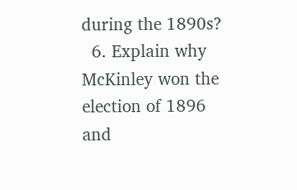during the 1890s?
  6. Explain why McKinley won the election of 1896 and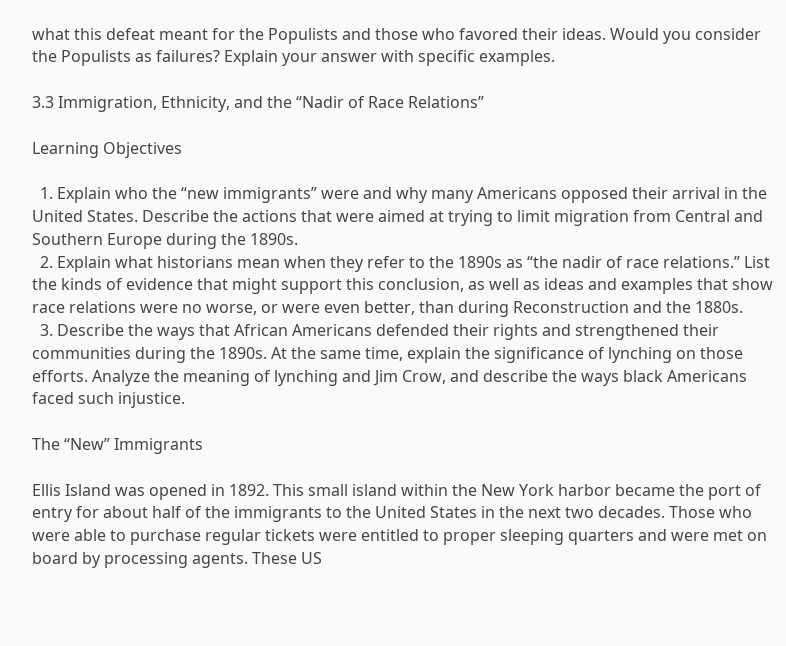what this defeat meant for the Populists and those who favored their ideas. Would you consider the Populists as failures? Explain your answer with specific examples.

3.3 Immigration, Ethnicity, and the “Nadir of Race Relations”

Learning Objectives

  1. Explain who the “new immigrants” were and why many Americans opposed their arrival in the United States. Describe the actions that were aimed at trying to limit migration from Central and Southern Europe during the 1890s.
  2. Explain what historians mean when they refer to the 1890s as “the nadir of race relations.” List the kinds of evidence that might support this conclusion, as well as ideas and examples that show race relations were no worse, or were even better, than during Reconstruction and the 1880s.
  3. Describe the ways that African Americans defended their rights and strengthened their communities during the 1890s. At the same time, explain the significance of lynching on those efforts. Analyze the meaning of lynching and Jim Crow, and describe the ways black Americans faced such injustice.

The “New” Immigrants

Ellis Island was opened in 1892. This small island within the New York harbor became the port of entry for about half of the immigrants to the United States in the next two decades. Those who were able to purchase regular tickets were entitled to proper sleeping quarters and were met on board by processing agents. These US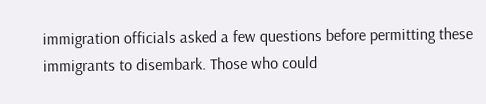immigration officials asked a few questions before permitting these immigrants to disembark. Those who could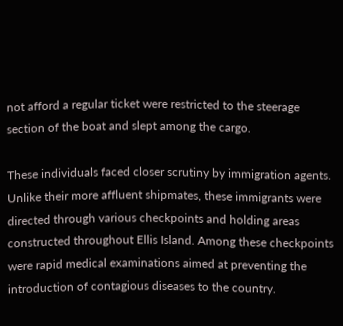not afford a regular ticket were restricted to the steerage section of the boat and slept among the cargo.

These individuals faced closer scrutiny by immigration agents. Unlike their more affluent shipmates, these immigrants were directed through various checkpoints and holding areas constructed throughout Ellis Island. Among these checkpoints were rapid medical examinations aimed at preventing the introduction of contagious diseases to the country.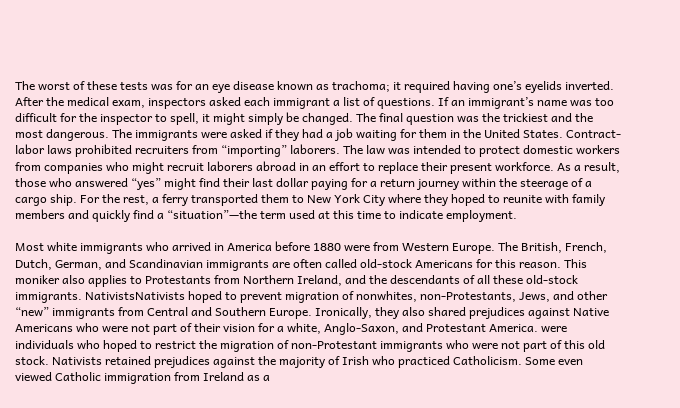The worst of these tests was for an eye disease known as trachoma; it required having one’s eyelids inverted. After the medical exam, inspectors asked each immigrant a list of questions. If an immigrant’s name was too difficult for the inspector to spell, it might simply be changed. The final question was the trickiest and the most dangerous. The immigrants were asked if they had a job waiting for them in the United States. Contract-labor laws prohibited recruiters from “importing” laborers. The law was intended to protect domestic workers from companies who might recruit laborers abroad in an effort to replace their present workforce. As a result, those who answered “yes” might find their last dollar paying for a return journey within the steerage of a cargo ship. For the rest, a ferry transported them to New York City where they hoped to reunite with family members and quickly find a “situation”—the term used at this time to indicate employment.

Most white immigrants who arrived in America before 1880 were from Western Europe. The British, French, Dutch, German, and Scandinavian immigrants are often called old-stock Americans for this reason. This moniker also applies to Protestants from Northern Ireland, and the descendants of all these old-stock immigrants. NativistsNativists hoped to prevent migration of nonwhites, non-Protestants, Jews, and other “new” immigrants from Central and Southern Europe. Ironically, they also shared prejudices against Native Americans who were not part of their vision for a white, Anglo-Saxon, and Protestant America. were individuals who hoped to restrict the migration of non-Protestant immigrants who were not part of this old stock. Nativists retained prejudices against the majority of Irish who practiced Catholicism. Some even viewed Catholic immigration from Ireland as a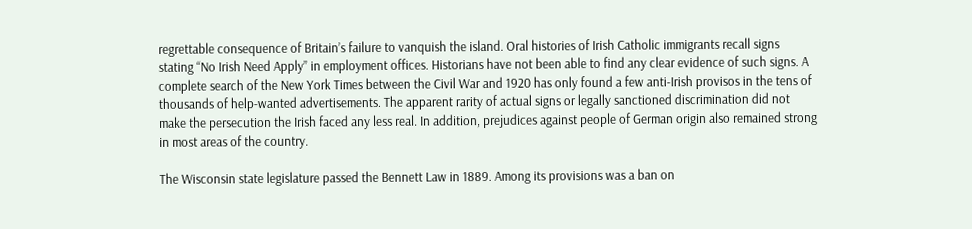regrettable consequence of Britain’s failure to vanquish the island. Oral histories of Irish Catholic immigrants recall signs stating “No Irish Need Apply” in employment offices. Historians have not been able to find any clear evidence of such signs. A complete search of the New York Times between the Civil War and 1920 has only found a few anti-Irish provisos in the tens of thousands of help-wanted advertisements. The apparent rarity of actual signs or legally sanctioned discrimination did not make the persecution the Irish faced any less real. In addition, prejudices against people of German origin also remained strong in most areas of the country.

The Wisconsin state legislature passed the Bennett Law in 1889. Among its provisions was a ban on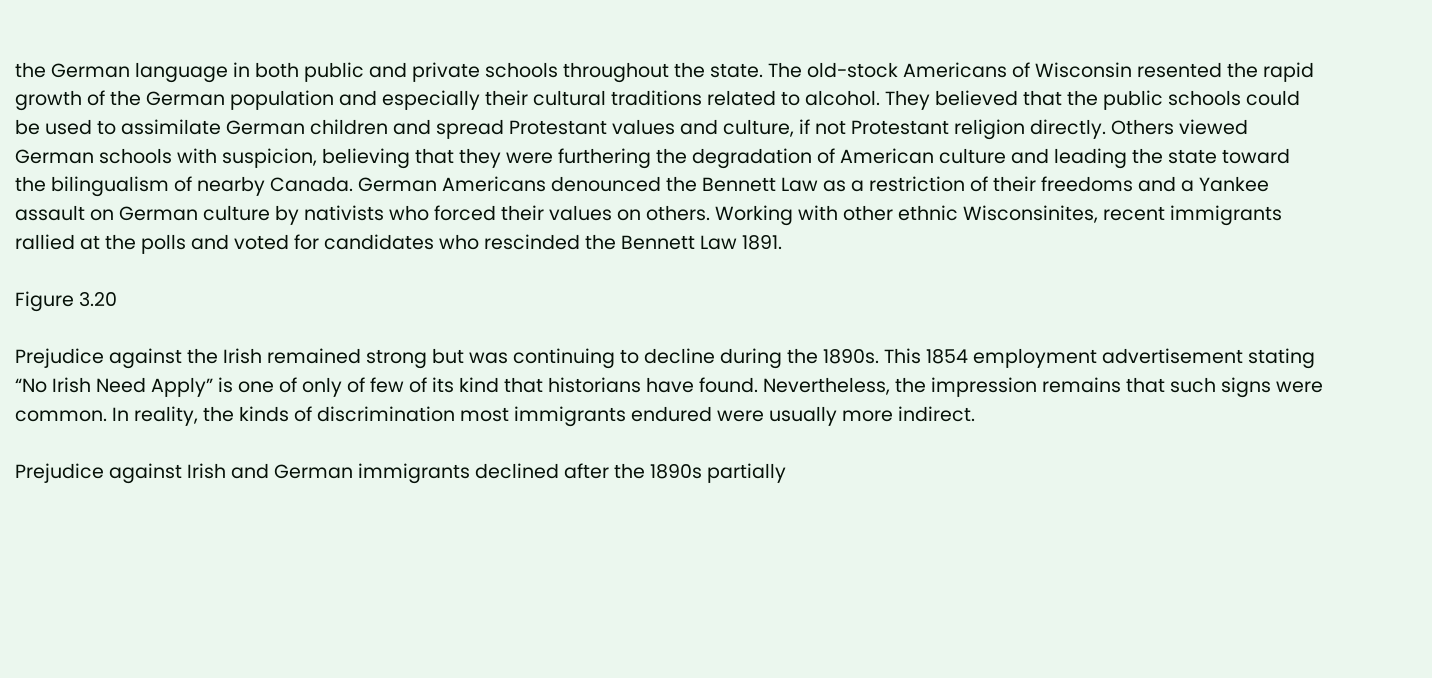the German language in both public and private schools throughout the state. The old-stock Americans of Wisconsin resented the rapid growth of the German population and especially their cultural traditions related to alcohol. They believed that the public schools could be used to assimilate German children and spread Protestant values and culture, if not Protestant religion directly. Others viewed German schools with suspicion, believing that they were furthering the degradation of American culture and leading the state toward the bilingualism of nearby Canada. German Americans denounced the Bennett Law as a restriction of their freedoms and a Yankee assault on German culture by nativists who forced their values on others. Working with other ethnic Wisconsinites, recent immigrants rallied at the polls and voted for candidates who rescinded the Bennett Law 1891.

Figure 3.20

Prejudice against the Irish remained strong but was continuing to decline during the 1890s. This 1854 employment advertisement stating “No Irish Need Apply” is one of only of few of its kind that historians have found. Nevertheless, the impression remains that such signs were common. In reality, the kinds of discrimination most immigrants endured were usually more indirect.

Prejudice against Irish and German immigrants declined after the 1890s partially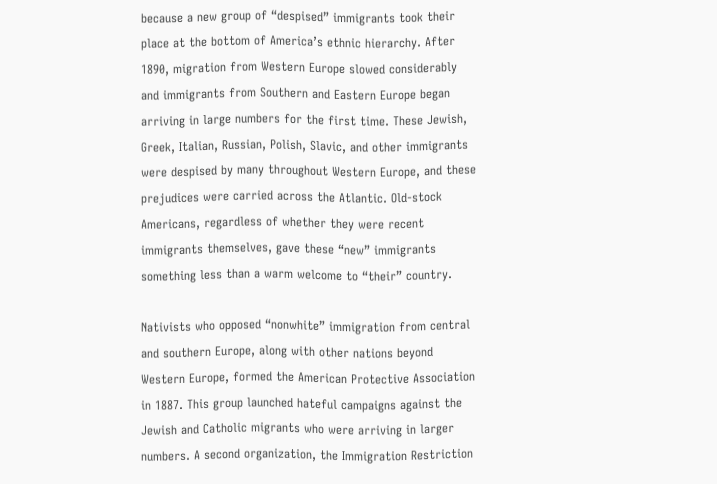because a new group of “despised” immigrants took their place at the bottom of America’s ethnic hierarchy. After 1890, migration from Western Europe slowed considerably and immigrants from Southern and Eastern Europe began arriving in large numbers for the first time. These Jewish, Greek, Italian, Russian, Polish, Slavic, and other immigrants were despised by many throughout Western Europe, and these prejudices were carried across the Atlantic. Old-stock Americans, regardless of whether they were recent immigrants themselves, gave these “new” immigrants something less than a warm welcome to “their” country.

Nativists who opposed “nonwhite” immigration from central and southern Europe, along with other nations beyond Western Europe, formed the American Protective Association in 1887. This group launched hateful campaigns against the Jewish and Catholic migrants who were arriving in larger numbers. A second organization, the Immigration Restriction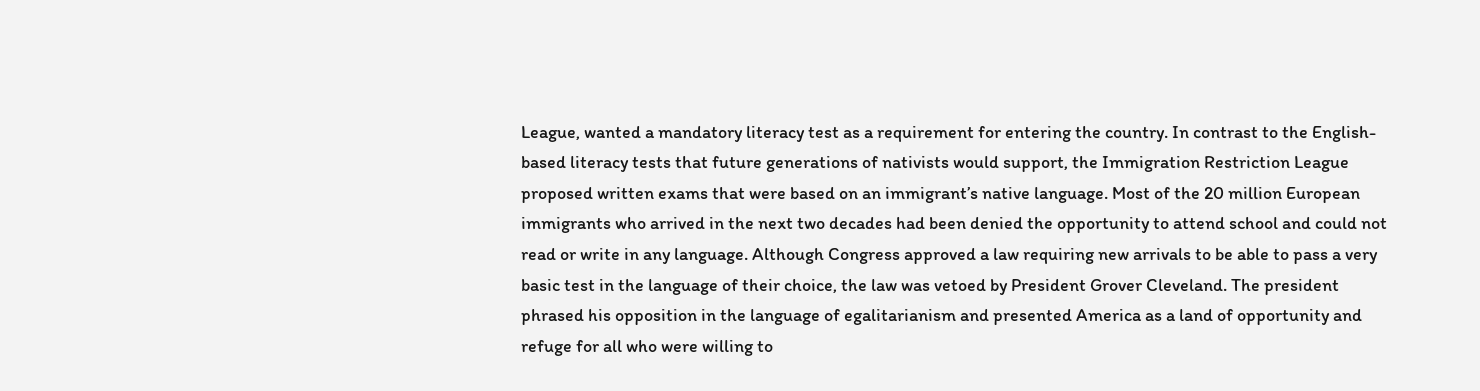League, wanted a mandatory literacy test as a requirement for entering the country. In contrast to the English-based literacy tests that future generations of nativists would support, the Immigration Restriction League proposed written exams that were based on an immigrant’s native language. Most of the 20 million European immigrants who arrived in the next two decades had been denied the opportunity to attend school and could not read or write in any language. Although Congress approved a law requiring new arrivals to be able to pass a very basic test in the language of their choice, the law was vetoed by President Grover Cleveland. The president phrased his opposition in the language of egalitarianism and presented America as a land of opportunity and refuge for all who were willing to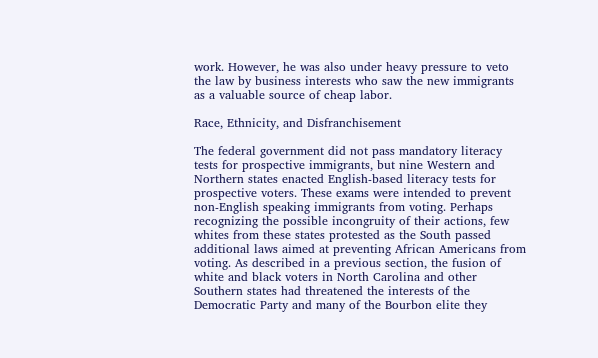work. However, he was also under heavy pressure to veto the law by business interests who saw the new immigrants as a valuable source of cheap labor.

Race, Ethnicity, and Disfranchisement

The federal government did not pass mandatory literacy tests for prospective immigrants, but nine Western and Northern states enacted English-based literacy tests for prospective voters. These exams were intended to prevent non-English speaking immigrants from voting. Perhaps recognizing the possible incongruity of their actions, few whites from these states protested as the South passed additional laws aimed at preventing African Americans from voting. As described in a previous section, the fusion of white and black voters in North Carolina and other Southern states had threatened the interests of the Democratic Party and many of the Bourbon elite they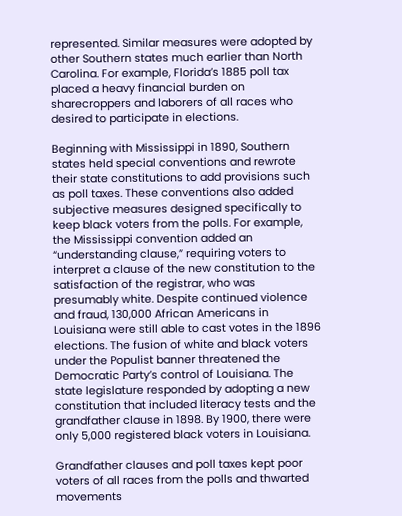represented. Similar measures were adopted by other Southern states much earlier than North Carolina. For example, Florida’s 1885 poll tax placed a heavy financial burden on sharecroppers and laborers of all races who desired to participate in elections.

Beginning with Mississippi in 1890, Southern states held special conventions and rewrote their state constitutions to add provisions such as poll taxes. These conventions also added subjective measures designed specifically to keep black voters from the polls. For example, the Mississippi convention added an “understanding clause,” requiring voters to interpret a clause of the new constitution to the satisfaction of the registrar, who was presumably white. Despite continued violence and fraud, 130,000 African Americans in Louisiana were still able to cast votes in the 1896 elections. The fusion of white and black voters under the Populist banner threatened the Democratic Party’s control of Louisiana. The state legislature responded by adopting a new constitution that included literacy tests and the grandfather clause in 1898. By 1900, there were only 5,000 registered black voters in Louisiana.

Grandfather clauses and poll taxes kept poor voters of all races from the polls and thwarted movements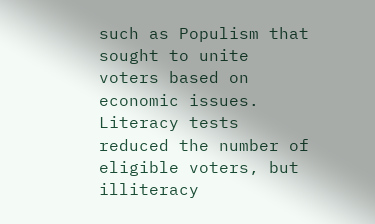such as Populism that sought to unite voters based on economic issues. Literacy tests reduced the number of eligible voters, but illiteracy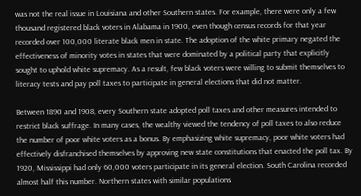was not the real issue in Louisiana and other Southern states. For example, there were only a few thousand registered black voters in Alabama in 1900, even though census records for that year recorded over 100,000 literate black men in state. The adoption of the white primary negated the effectiveness of minority votes in states that were dominated by a political party that explicitly sought to uphold white supremacy. As a result, few black voters were willing to submit themselves to literacy tests and pay poll taxes to participate in general elections that did not matter.

Between 1890 and 1908, every Southern state adopted poll taxes and other measures intended to restrict black suffrage. In many cases, the wealthy viewed the tendency of poll taxes to also reduce the number of poor white voters as a bonus. By emphasizing white supremacy, poor white voters had effectively disfranchised themselves by approving new state constitutions that enacted the poll tax. By 1920, Mississippi had only 60,000 voters participate in its general election. South Carolina recorded almost half this number. Northern states with similar populations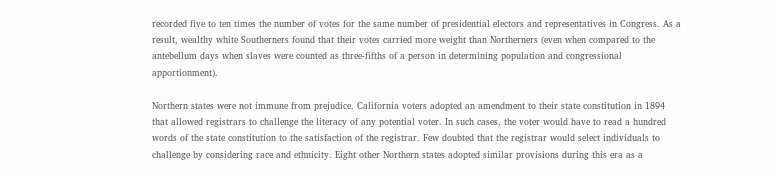recorded five to ten times the number of votes for the same number of presidential electors and representatives in Congress. As a result, wealthy white Southerners found that their votes carried more weight than Northerners (even when compared to the antebellum days when slaves were counted as three-fifths of a person in determining population and congressional apportionment).

Northern states were not immune from prejudice. California voters adopted an amendment to their state constitution in 1894 that allowed registrars to challenge the literacy of any potential voter. In such cases, the voter would have to read a hundred words of the state constitution to the satisfaction of the registrar. Few doubted that the registrar would select individuals to challenge by considering race and ethnicity. Eight other Northern states adopted similar provisions during this era as a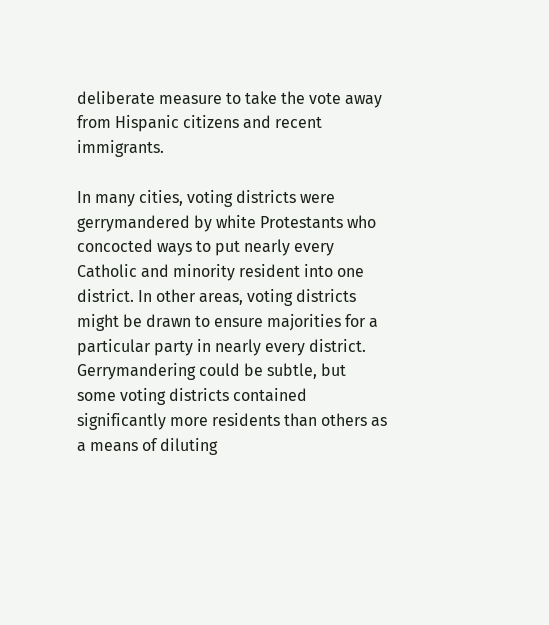deliberate measure to take the vote away from Hispanic citizens and recent immigrants.

In many cities, voting districts were gerrymandered by white Protestants who concocted ways to put nearly every Catholic and minority resident into one district. In other areas, voting districts might be drawn to ensure majorities for a particular party in nearly every district. Gerrymandering could be subtle, but some voting districts contained significantly more residents than others as a means of diluting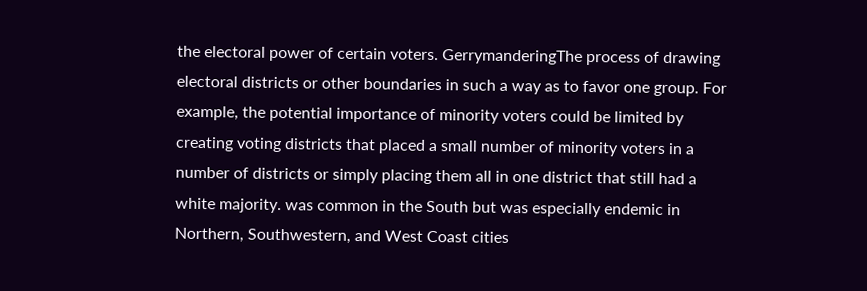the electoral power of certain voters. GerrymanderingThe process of drawing electoral districts or other boundaries in such a way as to favor one group. For example, the potential importance of minority voters could be limited by creating voting districts that placed a small number of minority voters in a number of districts or simply placing them all in one district that still had a white majority. was common in the South but was especially endemic in Northern, Southwestern, and West Coast cities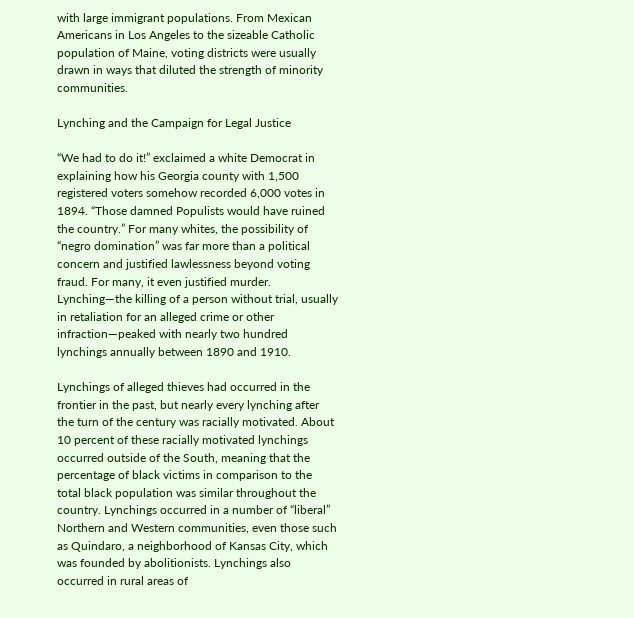with large immigrant populations. From Mexican Americans in Los Angeles to the sizeable Catholic population of Maine, voting districts were usually drawn in ways that diluted the strength of minority communities.

Lynching and the Campaign for Legal Justice

“We had to do it!” exclaimed a white Democrat in explaining how his Georgia county with 1,500 registered voters somehow recorded 6,000 votes in 1894. “Those damned Populists would have ruined the country.” For many whites, the possibility of “negro domination” was far more than a political concern and justified lawlessness beyond voting fraud. For many, it even justified murder. Lynching—the killing of a person without trial, usually in retaliation for an alleged crime or other infraction—peaked with nearly two hundred lynchings annually between 1890 and 1910.

Lynchings of alleged thieves had occurred in the frontier in the past, but nearly every lynching after the turn of the century was racially motivated. About 10 percent of these racially motivated lynchings occurred outside of the South, meaning that the percentage of black victims in comparison to the total black population was similar throughout the country. Lynchings occurred in a number of “liberal” Northern and Western communities, even those such as Quindaro, a neighborhood of Kansas City, which was founded by abolitionists. Lynchings also occurred in rural areas of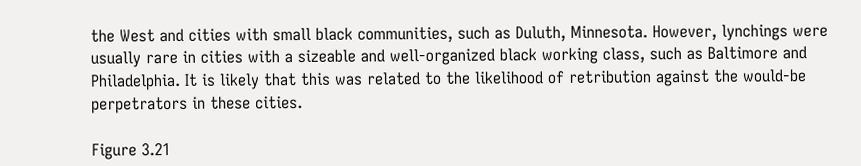the West and cities with small black communities, such as Duluth, Minnesota. However, lynchings were usually rare in cities with a sizeable and well-organized black working class, such as Baltimore and Philadelphia. It is likely that this was related to the likelihood of retribution against the would-be perpetrators in these cities.

Figure 3.21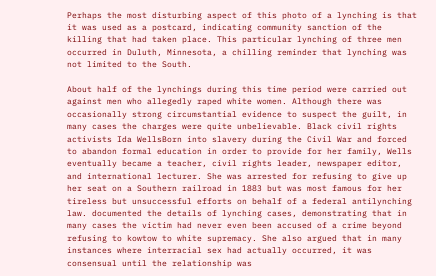Perhaps the most disturbing aspect of this photo of a lynching is that it was used as a postcard, indicating community sanction of the killing that had taken place. This particular lynching of three men occurred in Duluth, Minnesota, a chilling reminder that lynching was not limited to the South.

About half of the lynchings during this time period were carried out against men who allegedly raped white women. Although there was occasionally strong circumstantial evidence to suspect the guilt, in many cases the charges were quite unbelievable. Black civil rights activists Ida WellsBorn into slavery during the Civil War and forced to abandon formal education in order to provide for her family, Wells eventually became a teacher, civil rights leader, newspaper editor, and international lecturer. She was arrested for refusing to give up her seat on a Southern railroad in 1883 but was most famous for her tireless but unsuccessful efforts on behalf of a federal antilynching law. documented the details of lynching cases, demonstrating that in many cases the victim had never even been accused of a crime beyond refusing to kowtow to white supremacy. She also argued that in many instances where interracial sex had actually occurred, it was consensual until the relationship was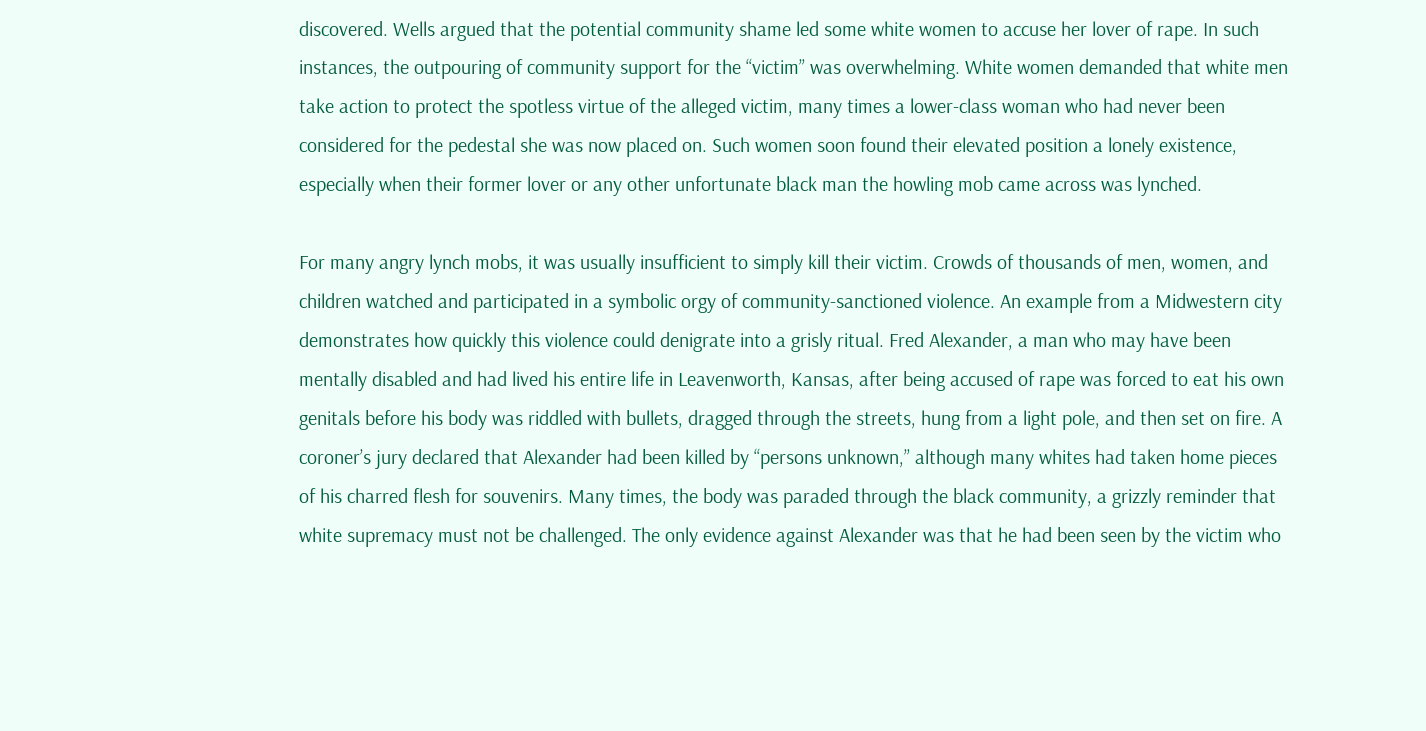discovered. Wells argued that the potential community shame led some white women to accuse her lover of rape. In such instances, the outpouring of community support for the “victim” was overwhelming. White women demanded that white men take action to protect the spotless virtue of the alleged victim, many times a lower-class woman who had never been considered for the pedestal she was now placed on. Such women soon found their elevated position a lonely existence, especially when their former lover or any other unfortunate black man the howling mob came across was lynched.

For many angry lynch mobs, it was usually insufficient to simply kill their victim. Crowds of thousands of men, women, and children watched and participated in a symbolic orgy of community-sanctioned violence. An example from a Midwestern city demonstrates how quickly this violence could denigrate into a grisly ritual. Fred Alexander, a man who may have been mentally disabled and had lived his entire life in Leavenworth, Kansas, after being accused of rape was forced to eat his own genitals before his body was riddled with bullets, dragged through the streets, hung from a light pole, and then set on fire. A coroner’s jury declared that Alexander had been killed by “persons unknown,” although many whites had taken home pieces of his charred flesh for souvenirs. Many times, the body was paraded through the black community, a grizzly reminder that white supremacy must not be challenged. The only evidence against Alexander was that he had been seen by the victim who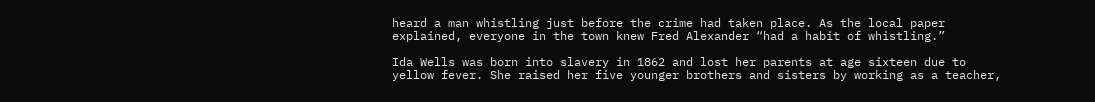heard a man whistling just before the crime had taken place. As the local paper explained, everyone in the town knew Fred Alexander “had a habit of whistling.”

Ida Wells was born into slavery in 1862 and lost her parents at age sixteen due to yellow fever. She raised her five younger brothers and sisters by working as a teacher,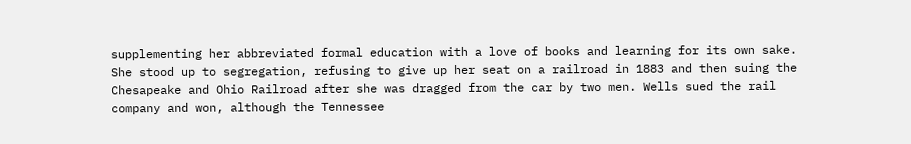supplementing her abbreviated formal education with a love of books and learning for its own sake. She stood up to segregation, refusing to give up her seat on a railroad in 1883 and then suing the Chesapeake and Ohio Railroad after she was dragged from the car by two men. Wells sued the rail company and won, although the Tennessee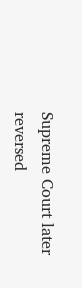Supreme Court later reversed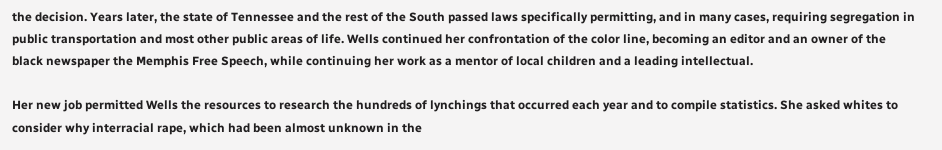the decision. Years later, the state of Tennessee and the rest of the South passed laws specifically permitting, and in many cases, requiring segregation in public transportation and most other public areas of life. Wells continued her confrontation of the color line, becoming an editor and an owner of the black newspaper the Memphis Free Speech, while continuing her work as a mentor of local children and a leading intellectual.

Her new job permitted Wells the resources to research the hundreds of lynchings that occurred each year and to compile statistics. She asked whites to consider why interracial rape, which had been almost unknown in the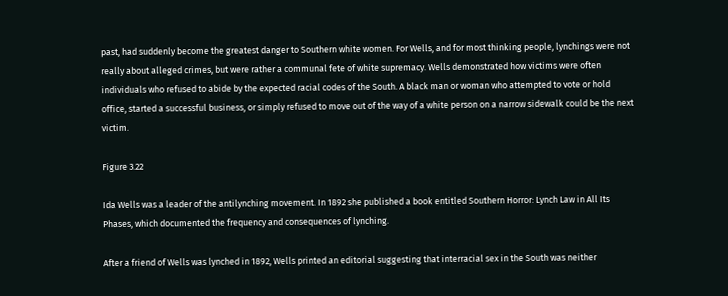past, had suddenly become the greatest danger to Southern white women. For Wells, and for most thinking people, lynchings were not really about alleged crimes, but were rather a communal fete of white supremacy. Wells demonstrated how victims were often individuals who refused to abide by the expected racial codes of the South. A black man or woman who attempted to vote or hold office, started a successful business, or simply refused to move out of the way of a white person on a narrow sidewalk could be the next victim.

Figure 3.22

Ida Wells was a leader of the antilynching movement. In 1892 she published a book entitled Southern Horror: Lynch Law in All Its Phases, which documented the frequency and consequences of lynching.

After a friend of Wells was lynched in 1892, Wells printed an editorial suggesting that interracial sex in the South was neither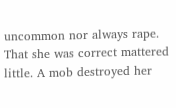uncommon nor always rape. That she was correct mattered little. A mob destroyed her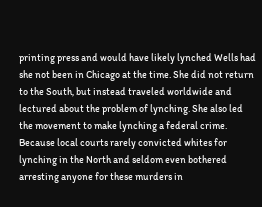printing press and would have likely lynched Wells had she not been in Chicago at the time. She did not return to the South, but instead traveled worldwide and lectured about the problem of lynching. She also led the movement to make lynching a federal crime. Because local courts rarely convicted whites for lynching in the North and seldom even bothered arresting anyone for these murders in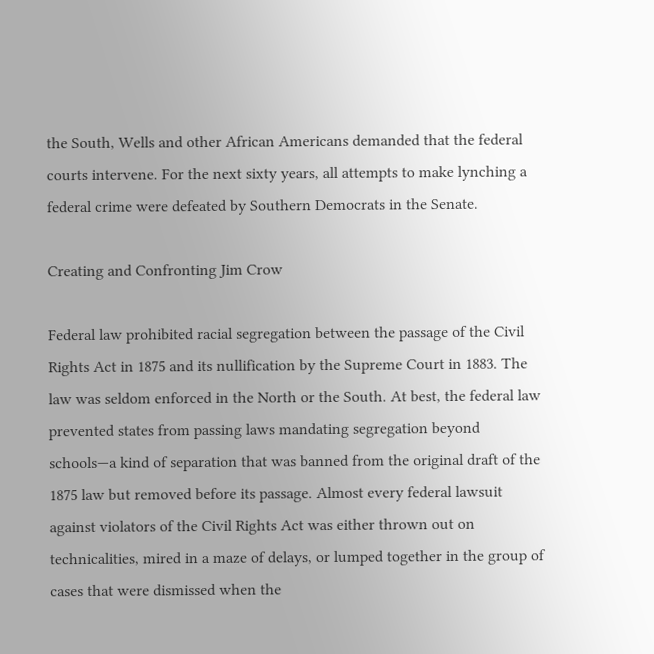the South, Wells and other African Americans demanded that the federal courts intervene. For the next sixty years, all attempts to make lynching a federal crime were defeated by Southern Democrats in the Senate.

Creating and Confronting Jim Crow

Federal law prohibited racial segregation between the passage of the Civil Rights Act in 1875 and its nullification by the Supreme Court in 1883. The law was seldom enforced in the North or the South. At best, the federal law prevented states from passing laws mandating segregation beyond schools—a kind of separation that was banned from the original draft of the 1875 law but removed before its passage. Almost every federal lawsuit against violators of the Civil Rights Act was either thrown out on technicalities, mired in a maze of delays, or lumped together in the group of cases that were dismissed when the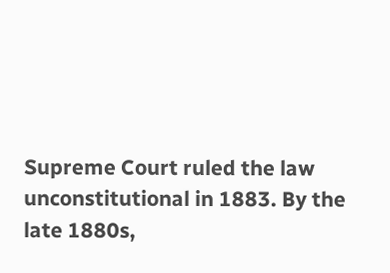Supreme Court ruled the law unconstitutional in 1883. By the late 1880s,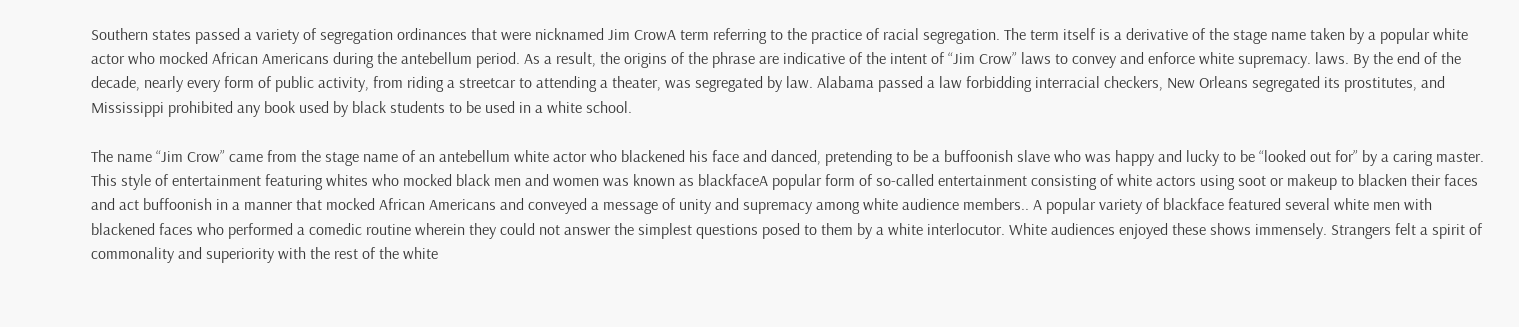Southern states passed a variety of segregation ordinances that were nicknamed Jim CrowA term referring to the practice of racial segregation. The term itself is a derivative of the stage name taken by a popular white actor who mocked African Americans during the antebellum period. As a result, the origins of the phrase are indicative of the intent of “Jim Crow” laws to convey and enforce white supremacy. laws. By the end of the decade, nearly every form of public activity, from riding a streetcar to attending a theater, was segregated by law. Alabama passed a law forbidding interracial checkers, New Orleans segregated its prostitutes, and Mississippi prohibited any book used by black students to be used in a white school.

The name “Jim Crow” came from the stage name of an antebellum white actor who blackened his face and danced, pretending to be a buffoonish slave who was happy and lucky to be “looked out for” by a caring master. This style of entertainment featuring whites who mocked black men and women was known as blackfaceA popular form of so-called entertainment consisting of white actors using soot or makeup to blacken their faces and act buffoonish in a manner that mocked African Americans and conveyed a message of unity and supremacy among white audience members.. A popular variety of blackface featured several white men with blackened faces who performed a comedic routine wherein they could not answer the simplest questions posed to them by a white interlocutor. White audiences enjoyed these shows immensely. Strangers felt a spirit of commonality and superiority with the rest of the white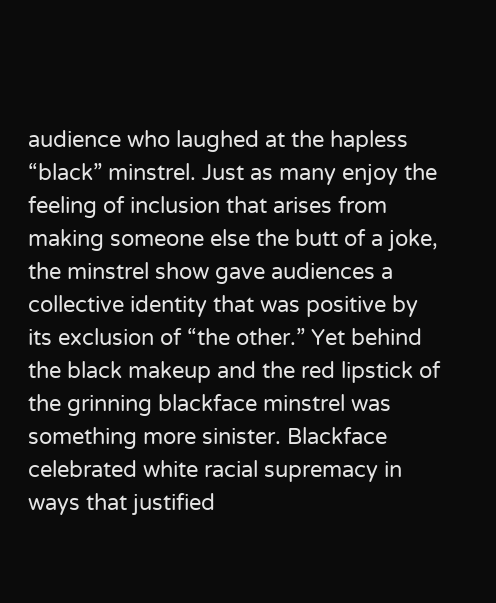audience who laughed at the hapless “black” minstrel. Just as many enjoy the feeling of inclusion that arises from making someone else the butt of a joke, the minstrel show gave audiences a collective identity that was positive by its exclusion of “the other.” Yet behind the black makeup and the red lipstick of the grinning blackface minstrel was something more sinister. Blackface celebrated white racial supremacy in ways that justified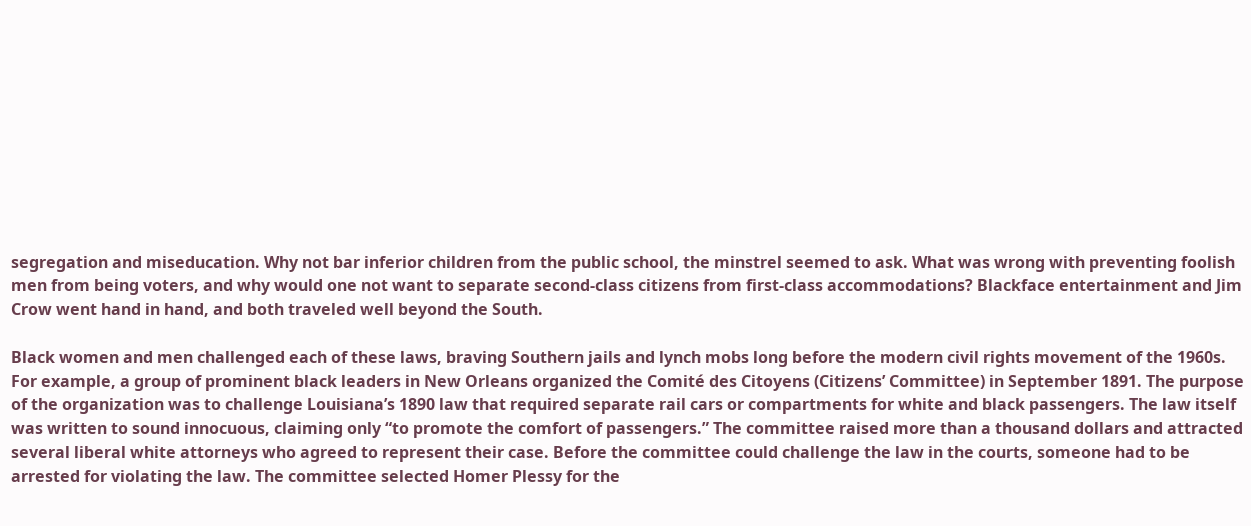segregation and miseducation. Why not bar inferior children from the public school, the minstrel seemed to ask. What was wrong with preventing foolish men from being voters, and why would one not want to separate second-class citizens from first-class accommodations? Blackface entertainment and Jim Crow went hand in hand, and both traveled well beyond the South.

Black women and men challenged each of these laws, braving Southern jails and lynch mobs long before the modern civil rights movement of the 1960s. For example, a group of prominent black leaders in New Orleans organized the Comité des Citoyens (Citizens’ Committee) in September 1891. The purpose of the organization was to challenge Louisiana’s 1890 law that required separate rail cars or compartments for white and black passengers. The law itself was written to sound innocuous, claiming only “to promote the comfort of passengers.” The committee raised more than a thousand dollars and attracted several liberal white attorneys who agreed to represent their case. Before the committee could challenge the law in the courts, someone had to be arrested for violating the law. The committee selected Homer Plessy for the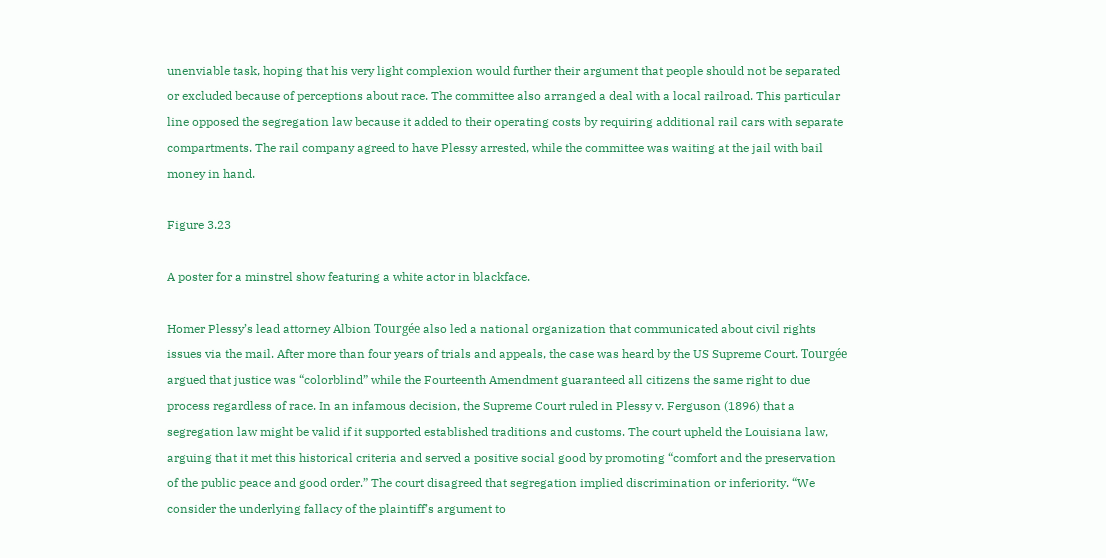unenviable task, hoping that his very light complexion would further their argument that people should not be separated or excluded because of perceptions about race. The committee also arranged a deal with a local railroad. This particular line opposed the segregation law because it added to their operating costs by requiring additional rail cars with separate compartments. The rail company agreed to have Plessy arrested, while the committee was waiting at the jail with bail money in hand.

Figure 3.23

A poster for a minstrel show featuring a white actor in blackface.

Homer Plessy’s lead attorney Albion Tourgée also led a national organization that communicated about civil rights issues via the mail. After more than four years of trials and appeals, the case was heard by the US Supreme Court. Tourgée argued that justice was “colorblind” while the Fourteenth Amendment guaranteed all citizens the same right to due process regardless of race. In an infamous decision, the Supreme Court ruled in Plessy v. Ferguson (1896) that a segregation law might be valid if it supported established traditions and customs. The court upheld the Louisiana law, arguing that it met this historical criteria and served a positive social good by promoting “comfort and the preservation of the public peace and good order.” The court disagreed that segregation implied discrimination or inferiority. “We consider the underlying fallacy of the plaintiff’s argument to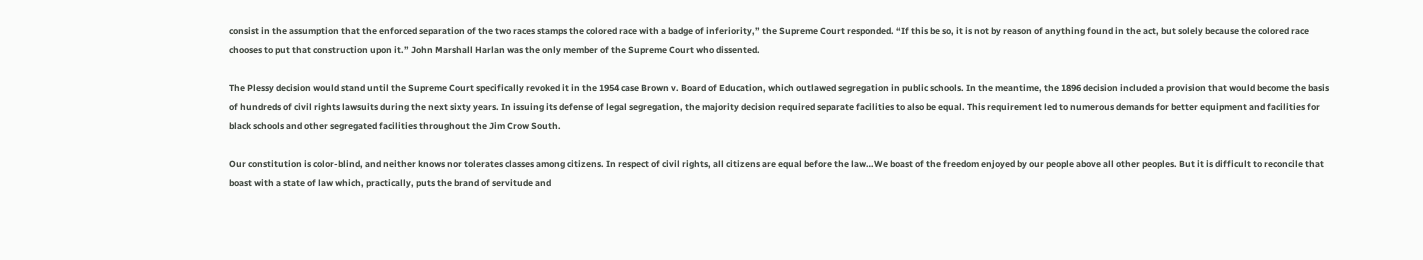consist in the assumption that the enforced separation of the two races stamps the colored race with a badge of inferiority,” the Supreme Court responded. “If this be so, it is not by reason of anything found in the act, but solely because the colored race chooses to put that construction upon it.” John Marshall Harlan was the only member of the Supreme Court who dissented.

The Plessy decision would stand until the Supreme Court specifically revoked it in the 1954 case Brown v. Board of Education, which outlawed segregation in public schools. In the meantime, the 1896 decision included a provision that would become the basis of hundreds of civil rights lawsuits during the next sixty years. In issuing its defense of legal segregation, the majority decision required separate facilities to also be equal. This requirement led to numerous demands for better equipment and facilities for black schools and other segregated facilities throughout the Jim Crow South.

Our constitution is color-blind, and neither knows nor tolerates classes among citizens. In respect of civil rights, all citizens are equal before the law…We boast of the freedom enjoyed by our people above all other peoples. But it is difficult to reconcile that boast with a state of law which, practically, puts the brand of servitude and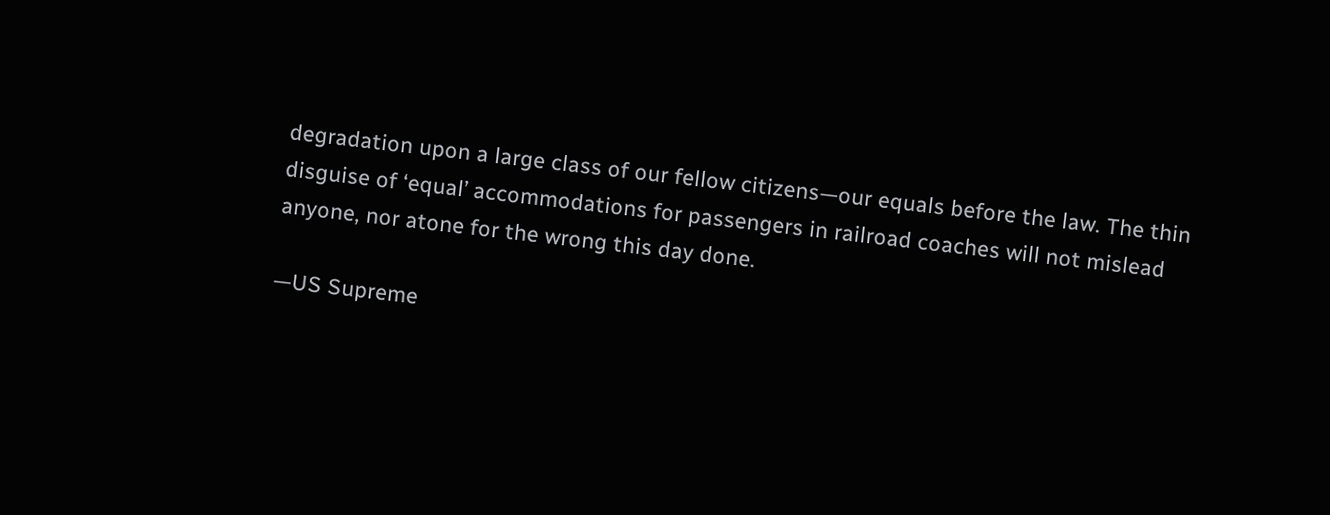degradation upon a large class of our fellow citizens—our equals before the law. The thin disguise of ‘equal’ accommodations for passengers in railroad coaches will not mislead anyone, nor atone for the wrong this day done.

—US Supreme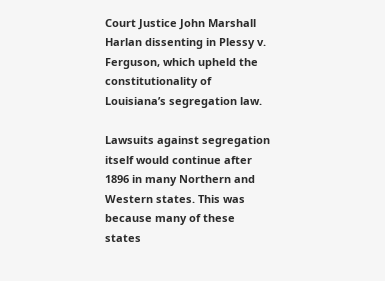Court Justice John Marshall Harlan dissenting in Plessy v. Ferguson, which upheld the constitutionality of Louisiana’s segregation law.

Lawsuits against segregation itself would continue after 1896 in many Northern and Western states. This was because many of these states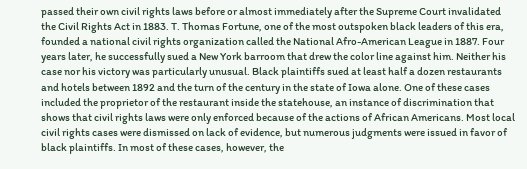passed their own civil rights laws before or almost immediately after the Supreme Court invalidated the Civil Rights Act in 1883. T. Thomas Fortune, one of the most outspoken black leaders of this era, founded a national civil rights organization called the National Afro-American League in 1887. Four years later, he successfully sued a New York barroom that drew the color line against him. Neither his case nor his victory was particularly unusual. Black plaintiffs sued at least half a dozen restaurants and hotels between 1892 and the turn of the century in the state of Iowa alone. One of these cases included the proprietor of the restaurant inside the statehouse, an instance of discrimination that shows that civil rights laws were only enforced because of the actions of African Americans. Most local civil rights cases were dismissed on lack of evidence, but numerous judgments were issued in favor of black plaintiffs. In most of these cases, however, the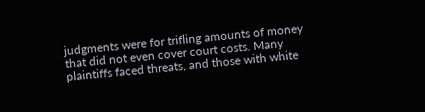judgments were for trifling amounts of money that did not even cover court costs. Many plaintiffs faced threats, and those with white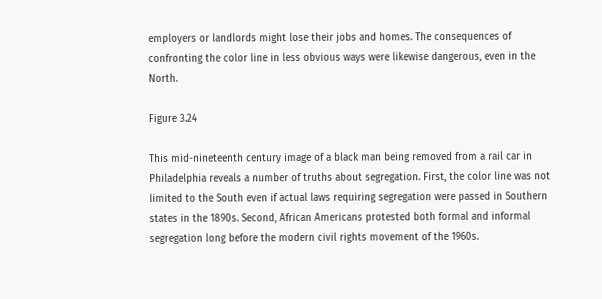employers or landlords might lose their jobs and homes. The consequences of confronting the color line in less obvious ways were likewise dangerous, even in the North.

Figure 3.24

This mid-nineteenth century image of a black man being removed from a rail car in Philadelphia reveals a number of truths about segregation. First, the color line was not limited to the South even if actual laws requiring segregation were passed in Southern states in the 1890s. Second, African Americans protested both formal and informal segregation long before the modern civil rights movement of the 1960s.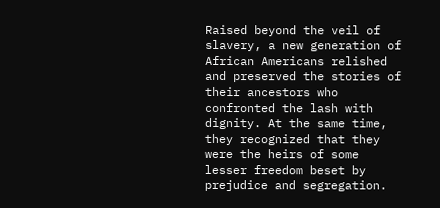Raised beyond the veil of slavery, a new generation of African Americans relished and preserved the stories of their ancestors who confronted the lash with dignity. At the same time, they recognized that they were the heirs of some lesser freedom beset by prejudice and segregation.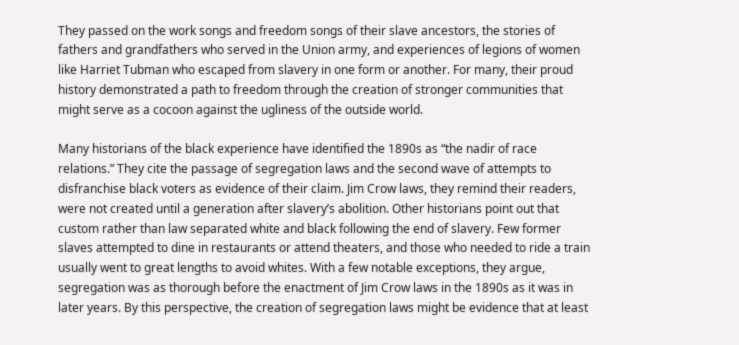They passed on the work songs and freedom songs of their slave ancestors, the stories of fathers and grandfathers who served in the Union army, and experiences of legions of women like Harriet Tubman who escaped from slavery in one form or another. For many, their proud history demonstrated a path to freedom through the creation of stronger communities that might serve as a cocoon against the ugliness of the outside world.

Many historians of the black experience have identified the 1890s as “the nadir of race relations.” They cite the passage of segregation laws and the second wave of attempts to disfranchise black voters as evidence of their claim. Jim Crow laws, they remind their readers, were not created until a generation after slavery’s abolition. Other historians point out that custom rather than law separated white and black following the end of slavery. Few former slaves attempted to dine in restaurants or attend theaters, and those who needed to ride a train usually went to great lengths to avoid whites. With a few notable exceptions, they argue, segregation was as thorough before the enactment of Jim Crow laws in the 1890s as it was in later years. By this perspective, the creation of segregation laws might be evidence that at least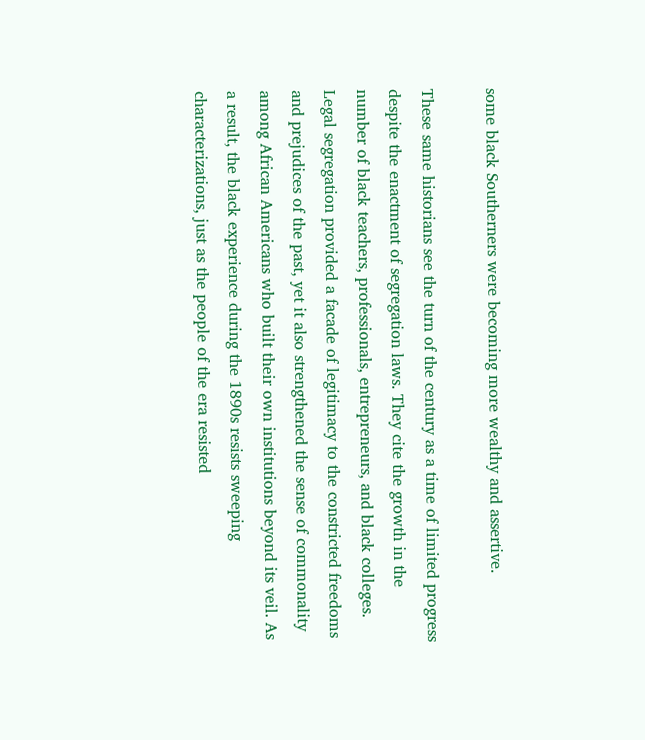some black Southerners were becoming more wealthy and assertive.

These same historians see the turn of the century as a time of limited progress despite the enactment of segregation laws. They cite the growth in the number of black teachers, professionals, entrepreneurs, and black colleges. Legal segregation provided a facade of legitimacy to the constricted freedoms and prejudices of the past, yet it also strengthened the sense of commonality among African Americans who built their own institutions beyond its veil. As a result, the black experience during the 1890s resists sweeping characterizations, just as the people of the era resisted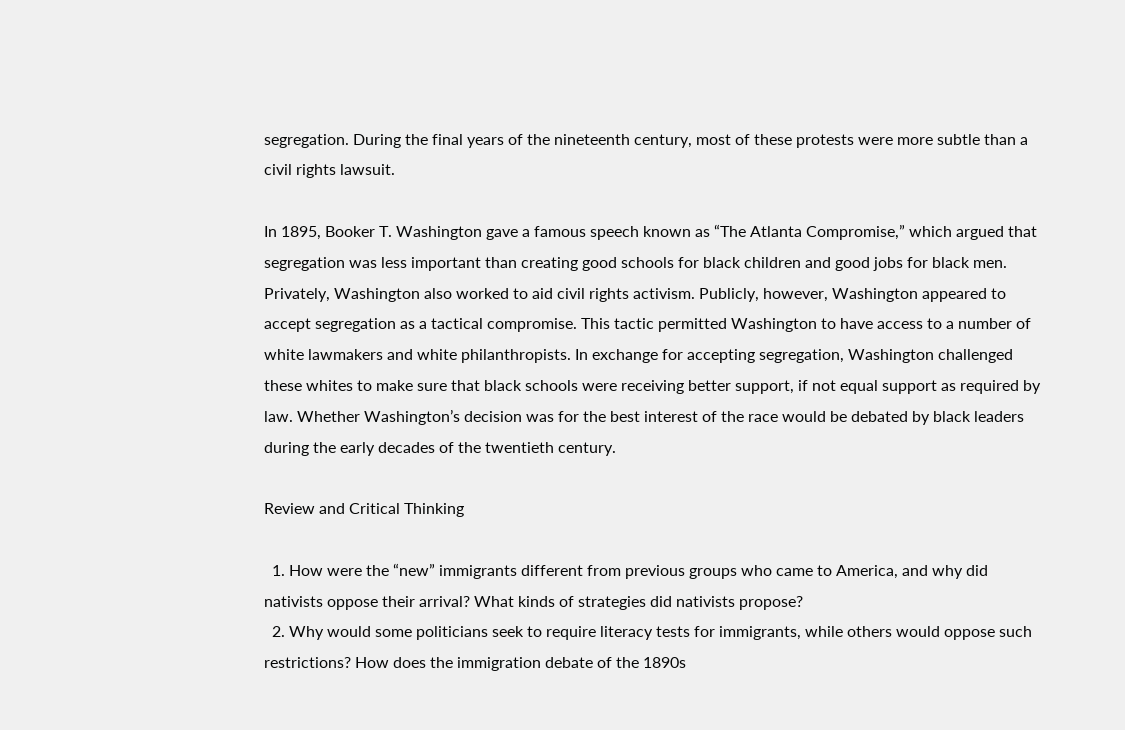segregation. During the final years of the nineteenth century, most of these protests were more subtle than a civil rights lawsuit.

In 1895, Booker T. Washington gave a famous speech known as “The Atlanta Compromise,” which argued that segregation was less important than creating good schools for black children and good jobs for black men. Privately, Washington also worked to aid civil rights activism. Publicly, however, Washington appeared to accept segregation as a tactical compromise. This tactic permitted Washington to have access to a number of white lawmakers and white philanthropists. In exchange for accepting segregation, Washington challenged these whites to make sure that black schools were receiving better support, if not equal support as required by law. Whether Washington’s decision was for the best interest of the race would be debated by black leaders during the early decades of the twentieth century.

Review and Critical Thinking

  1. How were the “new” immigrants different from previous groups who came to America, and why did nativists oppose their arrival? What kinds of strategies did nativists propose?
  2. Why would some politicians seek to require literacy tests for immigrants, while others would oppose such restrictions? How does the immigration debate of the 1890s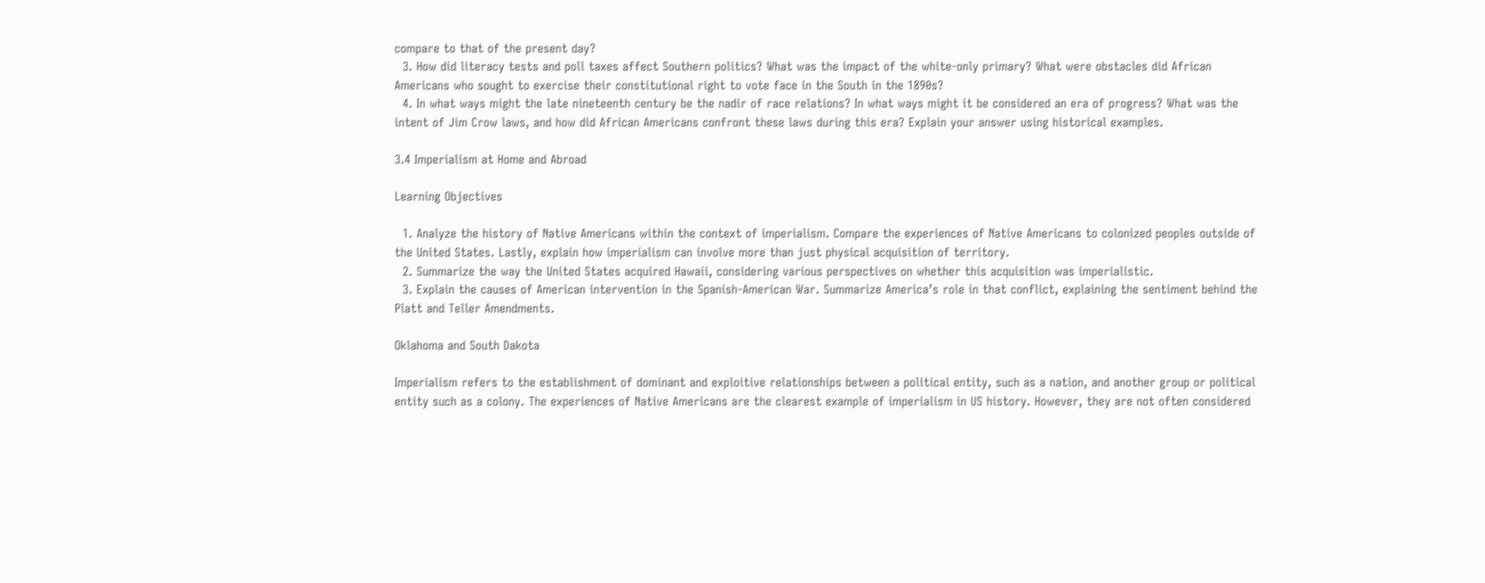compare to that of the present day?
  3. How did literacy tests and poll taxes affect Southern politics? What was the impact of the white-only primary? What were obstacles did African Americans who sought to exercise their constitutional right to vote face in the South in the 1890s?
  4. In what ways might the late nineteenth century be the nadir of race relations? In what ways might it be considered an era of progress? What was the intent of Jim Crow laws, and how did African Americans confront these laws during this era? Explain your answer using historical examples.

3.4 Imperialism at Home and Abroad

Learning Objectives

  1. Analyze the history of Native Americans within the context of imperialism. Compare the experiences of Native Americans to colonized peoples outside of the United States. Lastly, explain how imperialism can involve more than just physical acquisition of territory.
  2. Summarize the way the United States acquired Hawaii, considering various perspectives on whether this acquisition was imperialistic.
  3. Explain the causes of American intervention in the Spanish-American War. Summarize America’s role in that conflict, explaining the sentiment behind the Platt and Teller Amendments.

Oklahoma and South Dakota

Imperialism refers to the establishment of dominant and exploitive relationships between a political entity, such as a nation, and another group or political entity such as a colony. The experiences of Native Americans are the clearest example of imperialism in US history. However, they are not often considered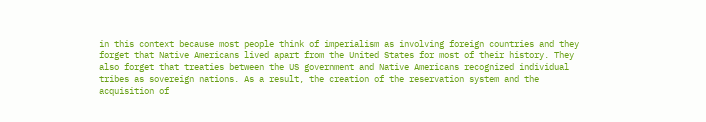in this context because most people think of imperialism as involving foreign countries and they forget that Native Americans lived apart from the United States for most of their history. They also forget that treaties between the US government and Native Americans recognized individual tribes as sovereign nations. As a result, the creation of the reservation system and the acquisition of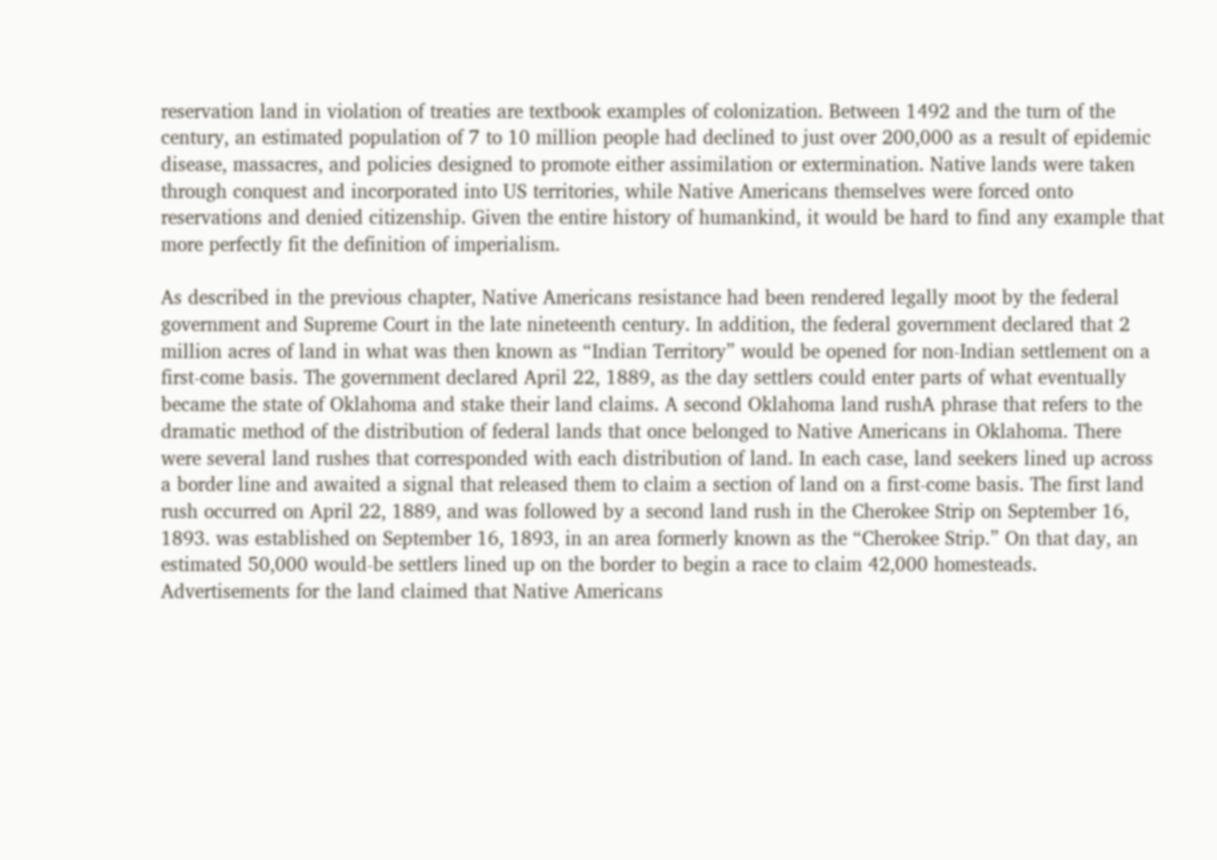reservation land in violation of treaties are textbook examples of colonization. Between 1492 and the turn of the century, an estimated population of 7 to 10 million people had declined to just over 200,000 as a result of epidemic disease, massacres, and policies designed to promote either assimilation or extermination. Native lands were taken through conquest and incorporated into US territories, while Native Americans themselves were forced onto reservations and denied citizenship. Given the entire history of humankind, it would be hard to find any example that more perfectly fit the definition of imperialism.

As described in the previous chapter, Native Americans resistance had been rendered legally moot by the federal government and Supreme Court in the late nineteenth century. In addition, the federal government declared that 2 million acres of land in what was then known as “Indian Territory” would be opened for non-Indian settlement on a first-come basis. The government declared April 22, 1889, as the day settlers could enter parts of what eventually became the state of Oklahoma and stake their land claims. A second Oklahoma land rushA phrase that refers to the dramatic method of the distribution of federal lands that once belonged to Native Americans in Oklahoma. There were several land rushes that corresponded with each distribution of land. In each case, land seekers lined up across a border line and awaited a signal that released them to claim a section of land on a first-come basis. The first land rush occurred on April 22, 1889, and was followed by a second land rush in the Cherokee Strip on September 16, 1893. was established on September 16, 1893, in an area formerly known as the “Cherokee Strip.” On that day, an estimated 50,000 would-be settlers lined up on the border to begin a race to claim 42,000 homesteads. Advertisements for the land claimed that Native Americans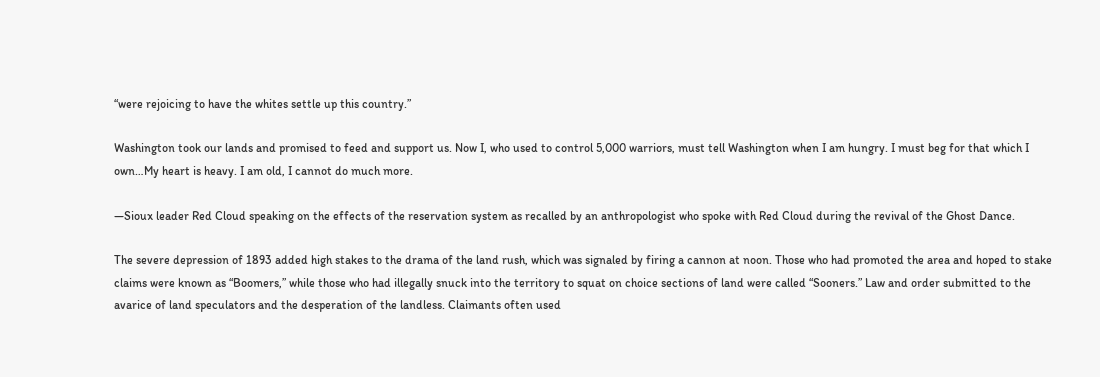“were rejoicing to have the whites settle up this country.”

Washington took our lands and promised to feed and support us. Now I, who used to control 5,000 warriors, must tell Washington when I am hungry. I must beg for that which I own…My heart is heavy. I am old, I cannot do much more.

—Sioux leader Red Cloud speaking on the effects of the reservation system as recalled by an anthropologist who spoke with Red Cloud during the revival of the Ghost Dance.

The severe depression of 1893 added high stakes to the drama of the land rush, which was signaled by firing a cannon at noon. Those who had promoted the area and hoped to stake claims were known as “Boomers,” while those who had illegally snuck into the territory to squat on choice sections of land were called “Sooners.” Law and order submitted to the avarice of land speculators and the desperation of the landless. Claimants often used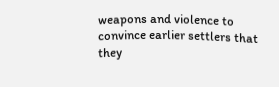weapons and violence to convince earlier settlers that they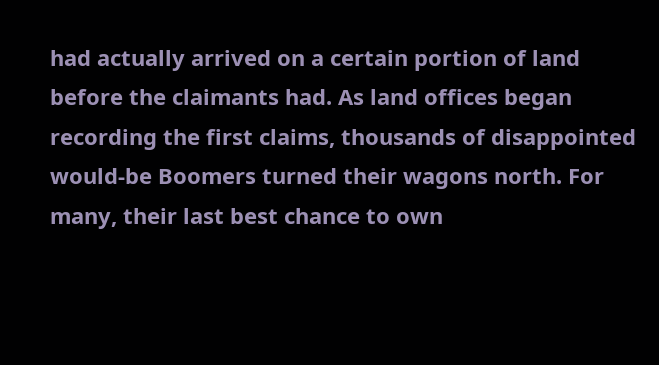had actually arrived on a certain portion of land before the claimants had. As land offices began recording the first claims, thousands of disappointed would-be Boomers turned their wagons north. For many, their last best chance to own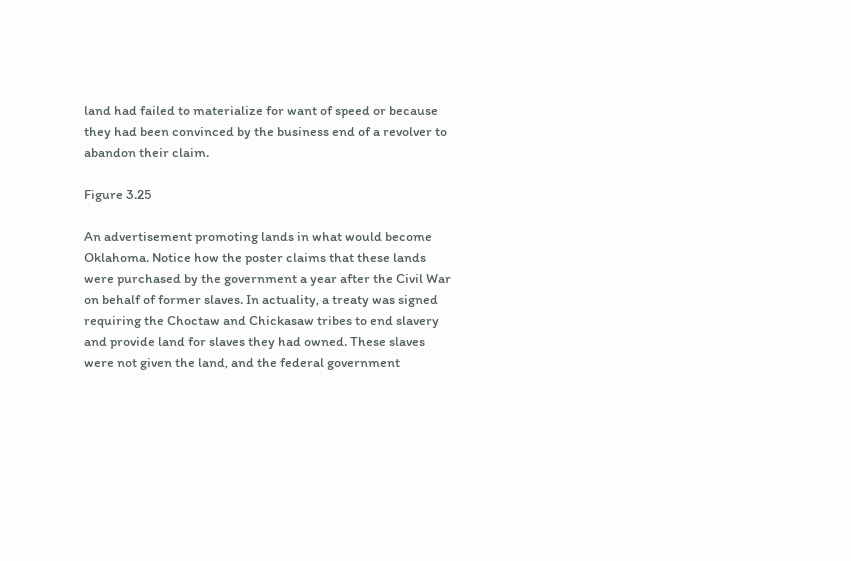land had failed to materialize for want of speed or because they had been convinced by the business end of a revolver to abandon their claim.

Figure 3.25

An advertisement promoting lands in what would become Oklahoma. Notice how the poster claims that these lands were purchased by the government a year after the Civil War on behalf of former slaves. In actuality, a treaty was signed requiring the Choctaw and Chickasaw tribes to end slavery and provide land for slaves they had owned. These slaves were not given the land, and the federal government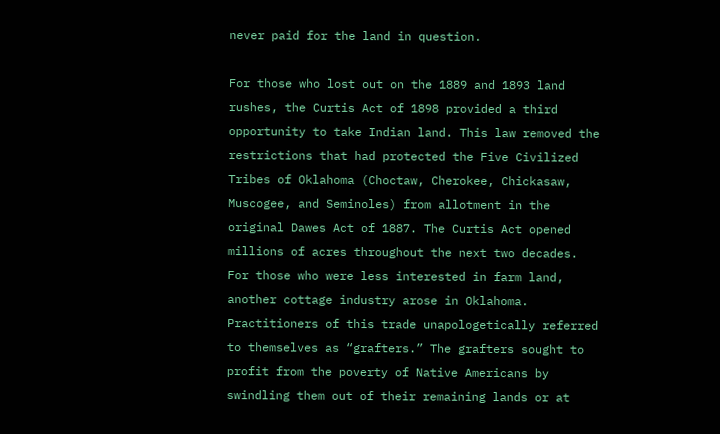never paid for the land in question.

For those who lost out on the 1889 and 1893 land rushes, the Curtis Act of 1898 provided a third opportunity to take Indian land. This law removed the restrictions that had protected the Five Civilized Tribes of Oklahoma (Choctaw, Cherokee, Chickasaw, Muscogee, and Seminoles) from allotment in the original Dawes Act of 1887. The Curtis Act opened millions of acres throughout the next two decades. For those who were less interested in farm land, another cottage industry arose in Oklahoma. Practitioners of this trade unapologetically referred to themselves as “grafters.” The grafters sought to profit from the poverty of Native Americans by swindling them out of their remaining lands or at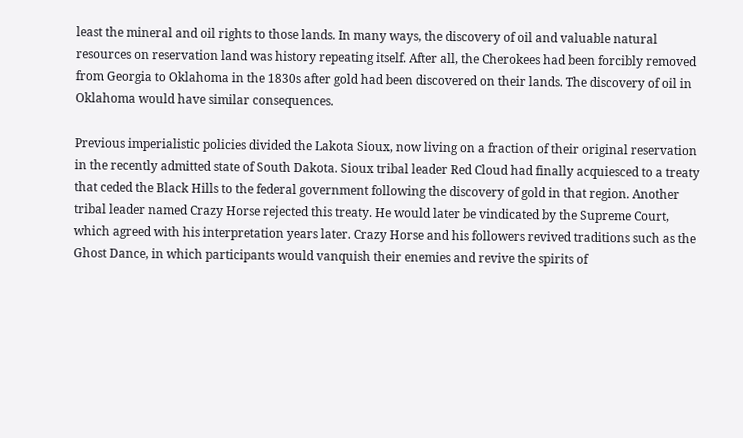least the mineral and oil rights to those lands. In many ways, the discovery of oil and valuable natural resources on reservation land was history repeating itself. After all, the Cherokees had been forcibly removed from Georgia to Oklahoma in the 1830s after gold had been discovered on their lands. The discovery of oil in Oklahoma would have similar consequences.

Previous imperialistic policies divided the Lakota Sioux, now living on a fraction of their original reservation in the recently admitted state of South Dakota. Sioux tribal leader Red Cloud had finally acquiesced to a treaty that ceded the Black Hills to the federal government following the discovery of gold in that region. Another tribal leader named Crazy Horse rejected this treaty. He would later be vindicated by the Supreme Court, which agreed with his interpretation years later. Crazy Horse and his followers revived traditions such as the Ghost Dance, in which participants would vanquish their enemies and revive the spirits of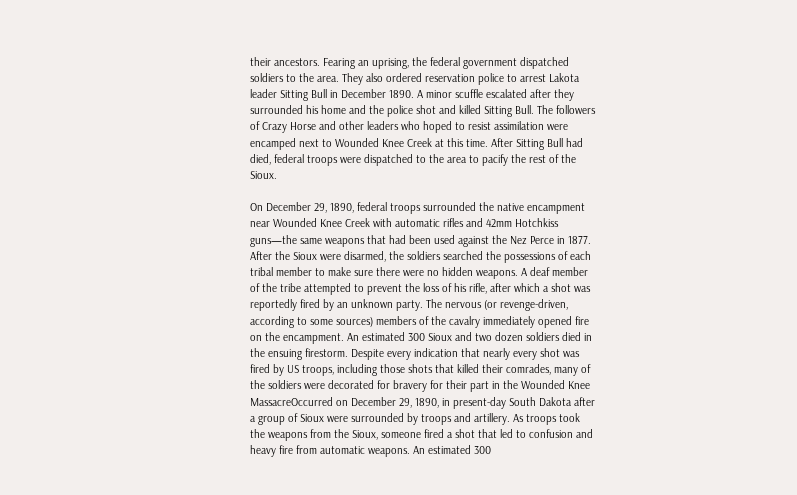their ancestors. Fearing an uprising, the federal government dispatched soldiers to the area. They also ordered reservation police to arrest Lakota leader Sitting Bull in December 1890. A minor scuffle escalated after they surrounded his home and the police shot and killed Sitting Bull. The followers of Crazy Horse and other leaders who hoped to resist assimilation were encamped next to Wounded Knee Creek at this time. After Sitting Bull had died, federal troops were dispatched to the area to pacify the rest of the Sioux.

On December 29, 1890, federal troops surrounded the native encampment near Wounded Knee Creek with automatic rifles and 42mm Hotchkiss guns—the same weapons that had been used against the Nez Perce in 1877. After the Sioux were disarmed, the soldiers searched the possessions of each tribal member to make sure there were no hidden weapons. A deaf member of the tribe attempted to prevent the loss of his rifle, after which a shot was reportedly fired by an unknown party. The nervous (or revenge-driven, according to some sources) members of the cavalry immediately opened fire on the encampment. An estimated 300 Sioux and two dozen soldiers died in the ensuing firestorm. Despite every indication that nearly every shot was fired by US troops, including those shots that killed their comrades, many of the soldiers were decorated for bravery for their part in the Wounded Knee MassacreOccurred on December 29, 1890, in present-day South Dakota after a group of Sioux were surrounded by troops and artillery. As troops took the weapons from the Sioux, someone fired a shot that led to confusion and heavy fire from automatic weapons. An estimated 300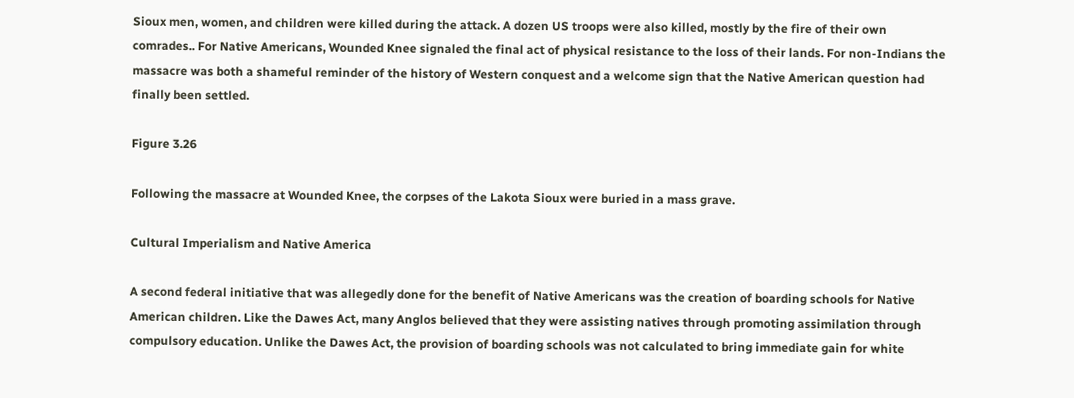Sioux men, women, and children were killed during the attack. A dozen US troops were also killed, mostly by the fire of their own comrades.. For Native Americans, Wounded Knee signaled the final act of physical resistance to the loss of their lands. For non-Indians the massacre was both a shameful reminder of the history of Western conquest and a welcome sign that the Native American question had finally been settled.

Figure 3.26

Following the massacre at Wounded Knee, the corpses of the Lakota Sioux were buried in a mass grave.

Cultural Imperialism and Native America

A second federal initiative that was allegedly done for the benefit of Native Americans was the creation of boarding schools for Native American children. Like the Dawes Act, many Anglos believed that they were assisting natives through promoting assimilation through compulsory education. Unlike the Dawes Act, the provision of boarding schools was not calculated to bring immediate gain for white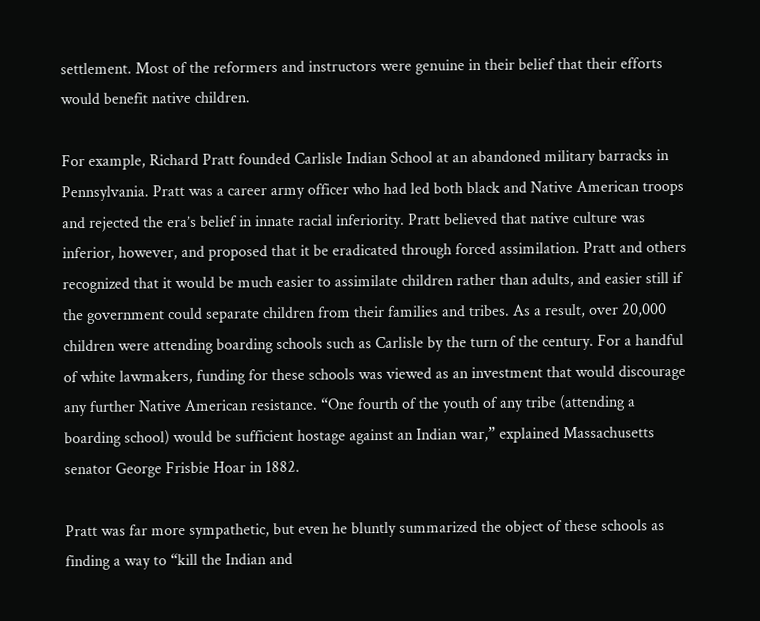settlement. Most of the reformers and instructors were genuine in their belief that their efforts would benefit native children.

For example, Richard Pratt founded Carlisle Indian School at an abandoned military barracks in Pennsylvania. Pratt was a career army officer who had led both black and Native American troops and rejected the era’s belief in innate racial inferiority. Pratt believed that native culture was inferior, however, and proposed that it be eradicated through forced assimilation. Pratt and others recognized that it would be much easier to assimilate children rather than adults, and easier still if the government could separate children from their families and tribes. As a result, over 20,000 children were attending boarding schools such as Carlisle by the turn of the century. For a handful of white lawmakers, funding for these schools was viewed as an investment that would discourage any further Native American resistance. “One fourth of the youth of any tribe (attending a boarding school) would be sufficient hostage against an Indian war,” explained Massachusetts senator George Frisbie Hoar in 1882.

Pratt was far more sympathetic, but even he bluntly summarized the object of these schools as finding a way to “kill the Indian and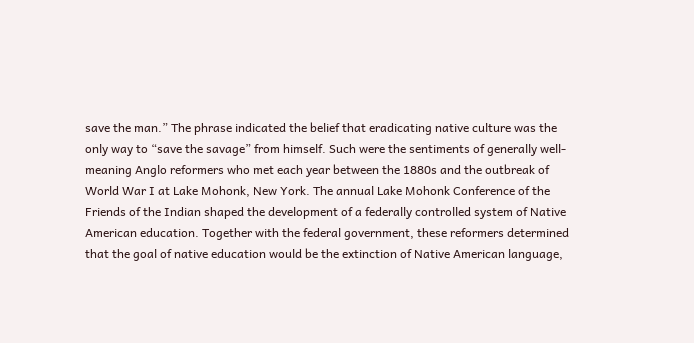save the man.” The phrase indicated the belief that eradicating native culture was the only way to “save the savage” from himself. Such were the sentiments of generally well-meaning Anglo reformers who met each year between the 1880s and the outbreak of World War I at Lake Mohonk, New York. The annual Lake Mohonk Conference of the Friends of the Indian shaped the development of a federally controlled system of Native American education. Together with the federal government, these reformers determined that the goal of native education would be the extinction of Native American language,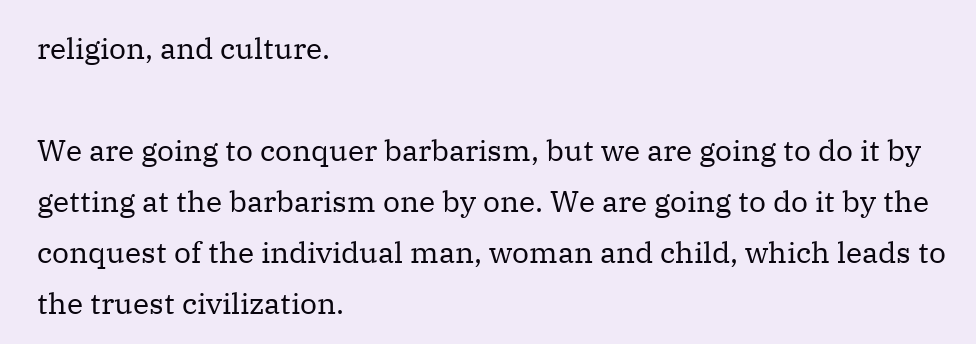religion, and culture.

We are going to conquer barbarism, but we are going to do it by getting at the barbarism one by one. We are going to do it by the conquest of the individual man, woman and child, which leads to the truest civilization.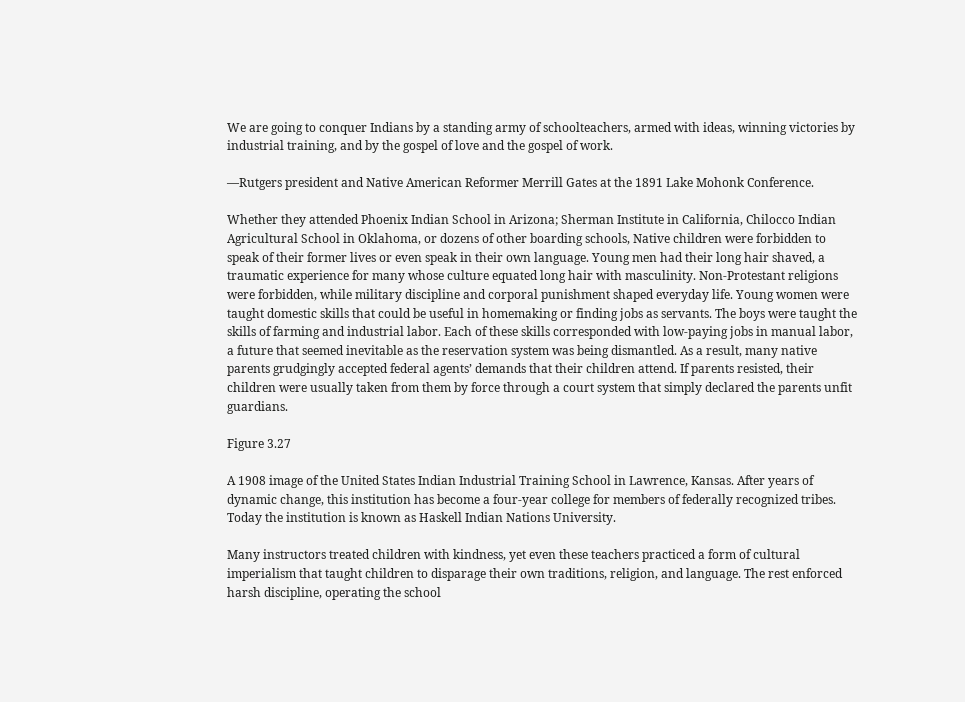We are going to conquer Indians by a standing army of schoolteachers, armed with ideas, winning victories by industrial training, and by the gospel of love and the gospel of work.

—Rutgers president and Native American Reformer Merrill Gates at the 1891 Lake Mohonk Conference.

Whether they attended Phoenix Indian School in Arizona; Sherman Institute in California, Chilocco Indian Agricultural School in Oklahoma, or dozens of other boarding schools, Native children were forbidden to speak of their former lives or even speak in their own language. Young men had their long hair shaved, a traumatic experience for many whose culture equated long hair with masculinity. Non-Protestant religions were forbidden, while military discipline and corporal punishment shaped everyday life. Young women were taught domestic skills that could be useful in homemaking or finding jobs as servants. The boys were taught the skills of farming and industrial labor. Each of these skills corresponded with low-paying jobs in manual labor, a future that seemed inevitable as the reservation system was being dismantled. As a result, many native parents grudgingly accepted federal agents’ demands that their children attend. If parents resisted, their children were usually taken from them by force through a court system that simply declared the parents unfit guardians.

Figure 3.27

A 1908 image of the United States Indian Industrial Training School in Lawrence, Kansas. After years of dynamic change, this institution has become a four-year college for members of federally recognized tribes. Today the institution is known as Haskell Indian Nations University.

Many instructors treated children with kindness, yet even these teachers practiced a form of cultural imperialism that taught children to disparage their own traditions, religion, and language. The rest enforced harsh discipline, operating the school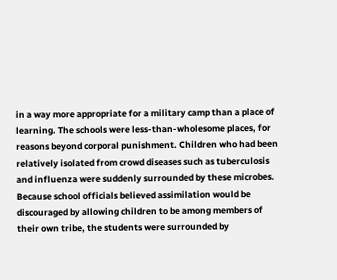in a way more appropriate for a military camp than a place of learning. The schools were less-than-wholesome places, for reasons beyond corporal punishment. Children who had been relatively isolated from crowd diseases such as tuberculosis and influenza were suddenly surrounded by these microbes. Because school officials believed assimilation would be discouraged by allowing children to be among members of their own tribe, the students were surrounded by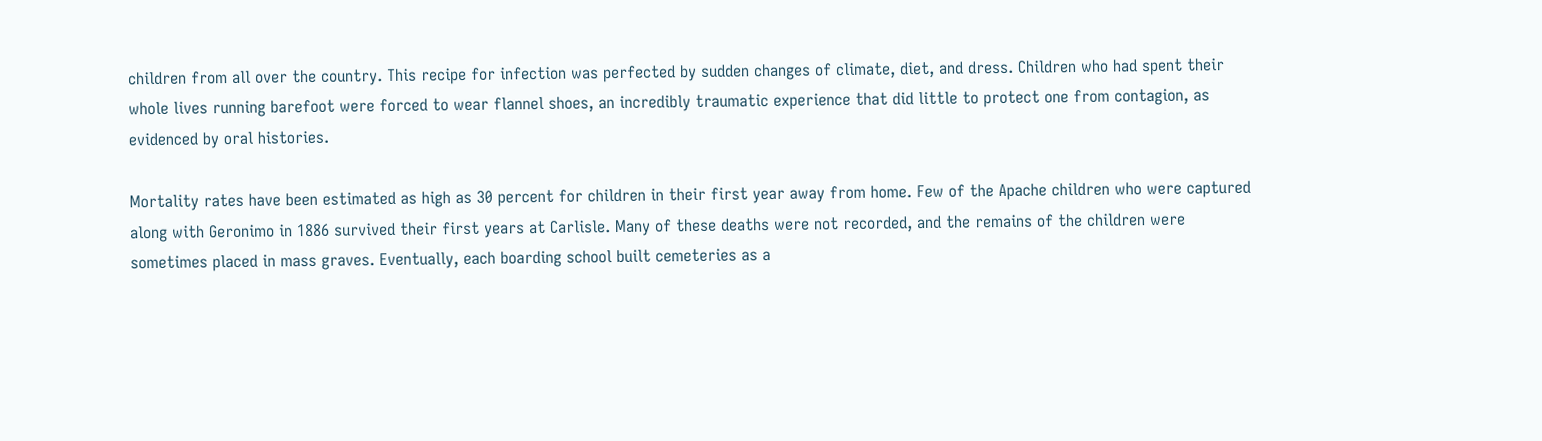children from all over the country. This recipe for infection was perfected by sudden changes of climate, diet, and dress. Children who had spent their whole lives running barefoot were forced to wear flannel shoes, an incredibly traumatic experience that did little to protect one from contagion, as evidenced by oral histories.

Mortality rates have been estimated as high as 30 percent for children in their first year away from home. Few of the Apache children who were captured along with Geronimo in 1886 survived their first years at Carlisle. Many of these deaths were not recorded, and the remains of the children were sometimes placed in mass graves. Eventually, each boarding school built cemeteries as a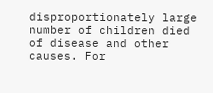disproportionately large number of children died of disease and other causes. For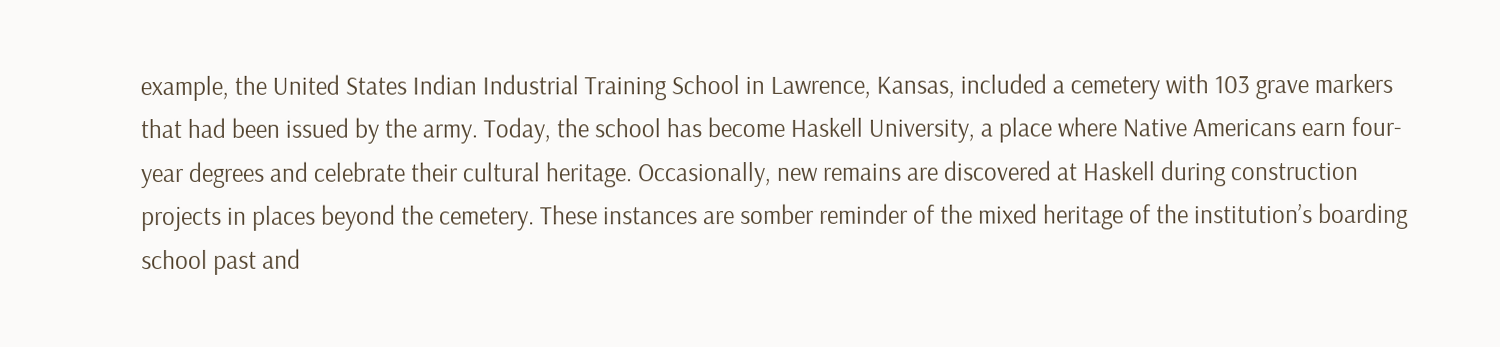example, the United States Indian Industrial Training School in Lawrence, Kansas, included a cemetery with 103 grave markers that had been issued by the army. Today, the school has become Haskell University, a place where Native Americans earn four-year degrees and celebrate their cultural heritage. Occasionally, new remains are discovered at Haskell during construction projects in places beyond the cemetery. These instances are somber reminder of the mixed heritage of the institution’s boarding school past and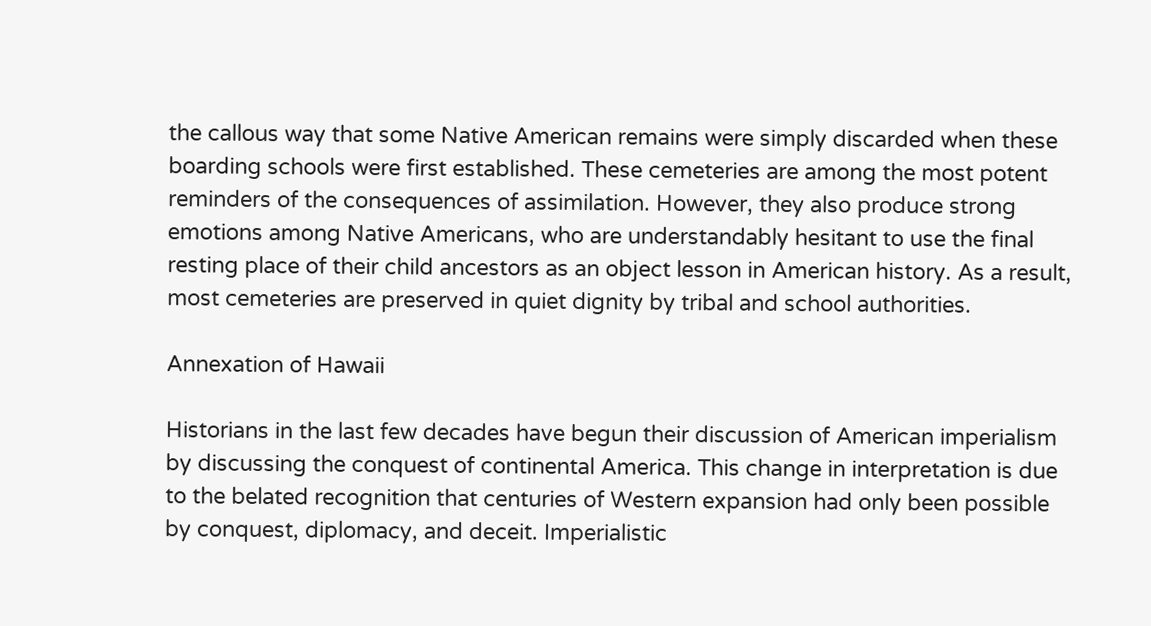the callous way that some Native American remains were simply discarded when these boarding schools were first established. These cemeteries are among the most potent reminders of the consequences of assimilation. However, they also produce strong emotions among Native Americans, who are understandably hesitant to use the final resting place of their child ancestors as an object lesson in American history. As a result, most cemeteries are preserved in quiet dignity by tribal and school authorities.

Annexation of Hawaii

Historians in the last few decades have begun their discussion of American imperialism by discussing the conquest of continental America. This change in interpretation is due to the belated recognition that centuries of Western expansion had only been possible by conquest, diplomacy, and deceit. Imperialistic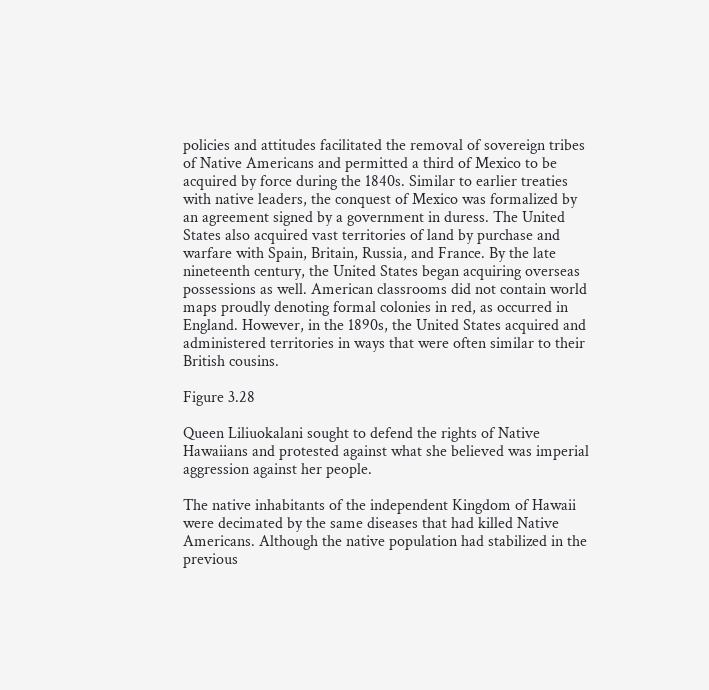policies and attitudes facilitated the removal of sovereign tribes of Native Americans and permitted a third of Mexico to be acquired by force during the 1840s. Similar to earlier treaties with native leaders, the conquest of Mexico was formalized by an agreement signed by a government in duress. The United States also acquired vast territories of land by purchase and warfare with Spain, Britain, Russia, and France. By the late nineteenth century, the United States began acquiring overseas possessions as well. American classrooms did not contain world maps proudly denoting formal colonies in red, as occurred in England. However, in the 1890s, the United States acquired and administered territories in ways that were often similar to their British cousins.

Figure 3.28

Queen Liliuokalani sought to defend the rights of Native Hawaiians and protested against what she believed was imperial aggression against her people.

The native inhabitants of the independent Kingdom of Hawaii were decimated by the same diseases that had killed Native Americans. Although the native population had stabilized in the previous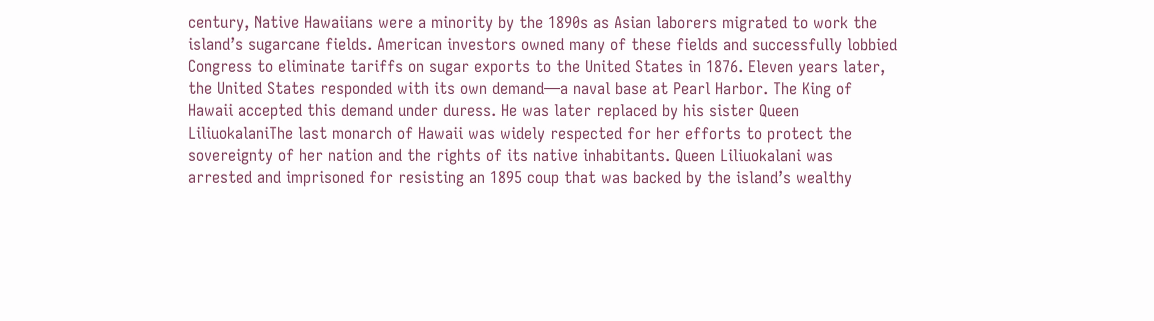century, Native Hawaiians were a minority by the 1890s as Asian laborers migrated to work the island’s sugarcane fields. American investors owned many of these fields and successfully lobbied Congress to eliminate tariffs on sugar exports to the United States in 1876. Eleven years later, the United States responded with its own demand—a naval base at Pearl Harbor. The King of Hawaii accepted this demand under duress. He was later replaced by his sister Queen LiliuokalaniThe last monarch of Hawaii was widely respected for her efforts to protect the sovereignty of her nation and the rights of its native inhabitants. Queen Liliuokalani was arrested and imprisoned for resisting an 1895 coup that was backed by the island’s wealthy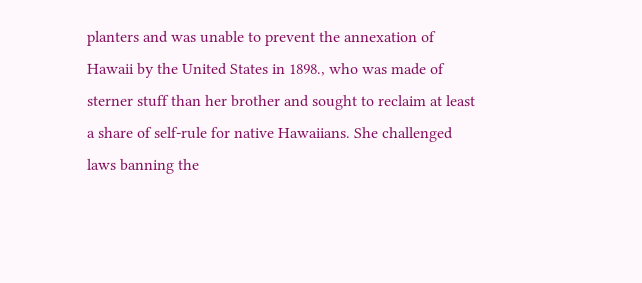planters and was unable to prevent the annexation of Hawaii by the United States in 1898., who was made of sterner stuff than her brother and sought to reclaim at least a share of self-rule for native Hawaiians. She challenged laws banning the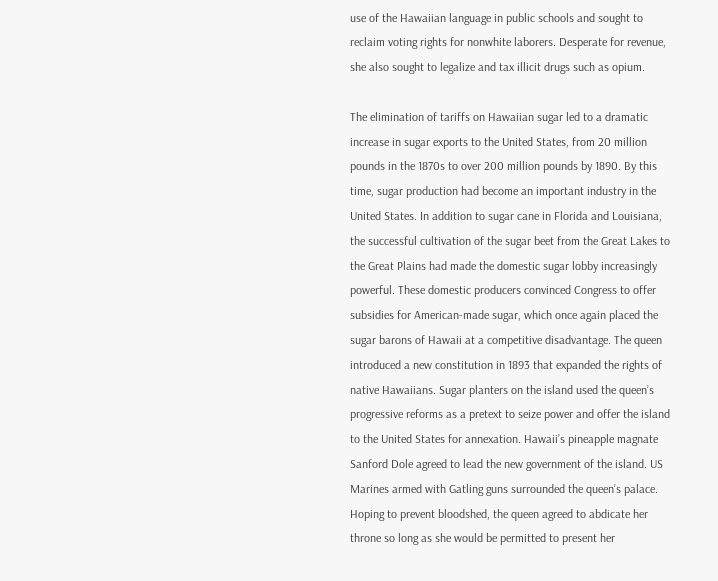use of the Hawaiian language in public schools and sought to reclaim voting rights for nonwhite laborers. Desperate for revenue, she also sought to legalize and tax illicit drugs such as opium.

The elimination of tariffs on Hawaiian sugar led to a dramatic increase in sugar exports to the United States, from 20 million pounds in the 1870s to over 200 million pounds by 1890. By this time, sugar production had become an important industry in the United States. In addition to sugar cane in Florida and Louisiana, the successful cultivation of the sugar beet from the Great Lakes to the Great Plains had made the domestic sugar lobby increasingly powerful. These domestic producers convinced Congress to offer subsidies for American-made sugar, which once again placed the sugar barons of Hawaii at a competitive disadvantage. The queen introduced a new constitution in 1893 that expanded the rights of native Hawaiians. Sugar planters on the island used the queen’s progressive reforms as a pretext to seize power and offer the island to the United States for annexation. Hawaii’s pineapple magnate Sanford Dole agreed to lead the new government of the island. US Marines armed with Gatling guns surrounded the queen’s palace. Hoping to prevent bloodshed, the queen agreed to abdicate her throne so long as she would be permitted to present her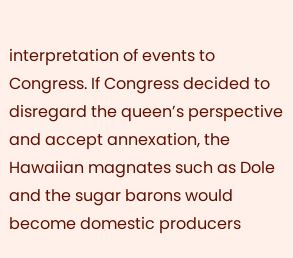interpretation of events to Congress. If Congress decided to disregard the queen’s perspective and accept annexation, the Hawaiian magnates such as Dole and the sugar barons would become domestic producers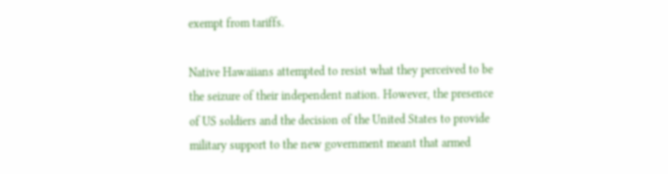exempt from tariffs.

Native Hawaiians attempted to resist what they perceived to be the seizure of their independent nation. However, the presence of US soldiers and the decision of the United States to provide military support to the new government meant that armed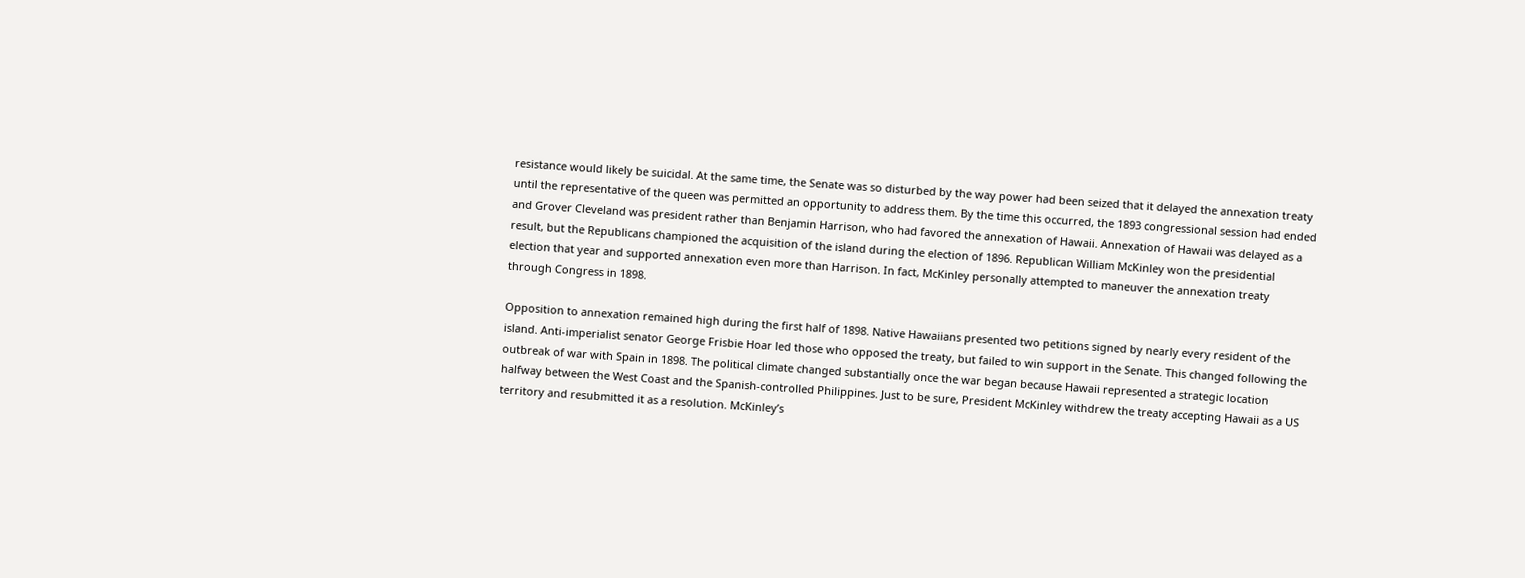resistance would likely be suicidal. At the same time, the Senate was so disturbed by the way power had been seized that it delayed the annexation treaty until the representative of the queen was permitted an opportunity to address them. By the time this occurred, the 1893 congressional session had ended and Grover Cleveland was president rather than Benjamin Harrison, who had favored the annexation of Hawaii. Annexation of Hawaii was delayed as a result, but the Republicans championed the acquisition of the island during the election of 1896. Republican William McKinley won the presidential election that year and supported annexation even more than Harrison. In fact, McKinley personally attempted to maneuver the annexation treaty through Congress in 1898.

Opposition to annexation remained high during the first half of 1898. Native Hawaiians presented two petitions signed by nearly every resident of the island. Anti-imperialist senator George Frisbie Hoar led those who opposed the treaty, but failed to win support in the Senate. This changed following the outbreak of war with Spain in 1898. The political climate changed substantially once the war began because Hawaii represented a strategic location halfway between the West Coast and the Spanish-controlled Philippines. Just to be sure, President McKinley withdrew the treaty accepting Hawaii as a US territory and resubmitted it as a resolution. McKinley’s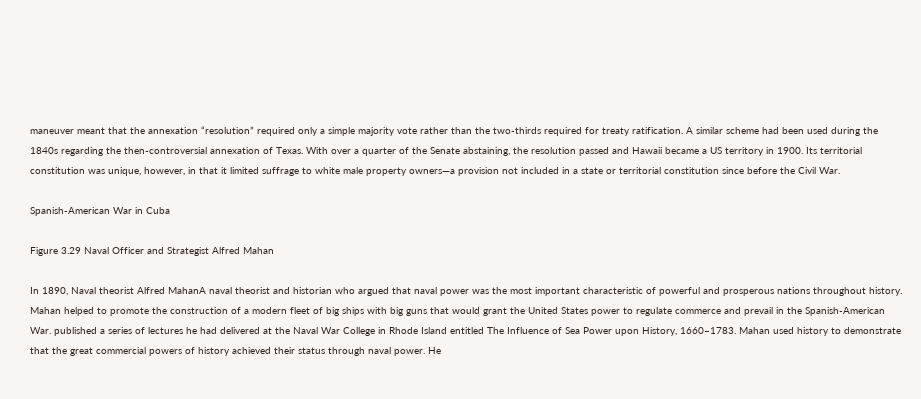maneuver meant that the annexation “resolution” required only a simple majority vote rather than the two-thirds required for treaty ratification. A similar scheme had been used during the 1840s regarding the then-controversial annexation of Texas. With over a quarter of the Senate abstaining, the resolution passed and Hawaii became a US territory in 1900. Its territorial constitution was unique, however, in that it limited suffrage to white male property owners—a provision not included in a state or territorial constitution since before the Civil War.

Spanish-American War in Cuba

Figure 3.29 Naval Officer and Strategist Alfred Mahan

In 1890, Naval theorist Alfred MahanA naval theorist and historian who argued that naval power was the most important characteristic of powerful and prosperous nations throughout history. Mahan helped to promote the construction of a modern fleet of big ships with big guns that would grant the United States power to regulate commerce and prevail in the Spanish-American War. published a series of lectures he had delivered at the Naval War College in Rhode Island entitled The Influence of Sea Power upon History, 1660–1783. Mahan used history to demonstrate that the great commercial powers of history achieved their status through naval power. He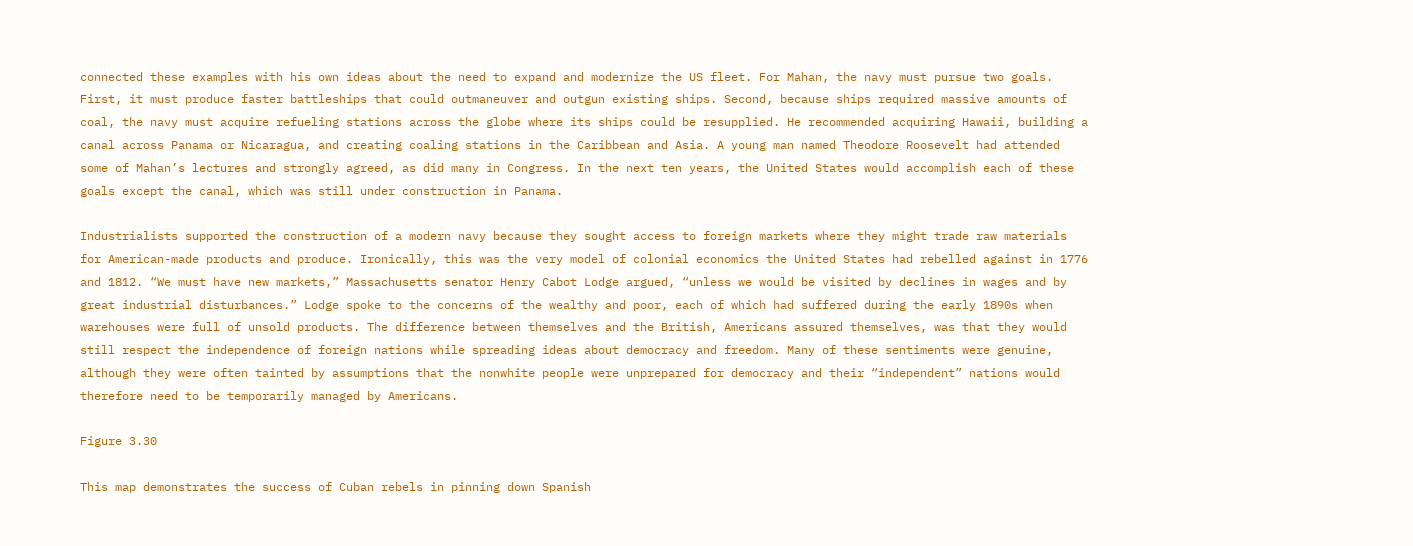connected these examples with his own ideas about the need to expand and modernize the US fleet. For Mahan, the navy must pursue two goals. First, it must produce faster battleships that could outmaneuver and outgun existing ships. Second, because ships required massive amounts of coal, the navy must acquire refueling stations across the globe where its ships could be resupplied. He recommended acquiring Hawaii, building a canal across Panama or Nicaragua, and creating coaling stations in the Caribbean and Asia. A young man named Theodore Roosevelt had attended some of Mahan’s lectures and strongly agreed, as did many in Congress. In the next ten years, the United States would accomplish each of these goals except the canal, which was still under construction in Panama.

Industrialists supported the construction of a modern navy because they sought access to foreign markets where they might trade raw materials for American-made products and produce. Ironically, this was the very model of colonial economics the United States had rebelled against in 1776 and 1812. “We must have new markets,” Massachusetts senator Henry Cabot Lodge argued, “unless we would be visited by declines in wages and by great industrial disturbances.” Lodge spoke to the concerns of the wealthy and poor, each of which had suffered during the early 1890s when warehouses were full of unsold products. The difference between themselves and the British, Americans assured themselves, was that they would still respect the independence of foreign nations while spreading ideas about democracy and freedom. Many of these sentiments were genuine, although they were often tainted by assumptions that the nonwhite people were unprepared for democracy and their “independent” nations would therefore need to be temporarily managed by Americans.

Figure 3.30

This map demonstrates the success of Cuban rebels in pinning down Spanish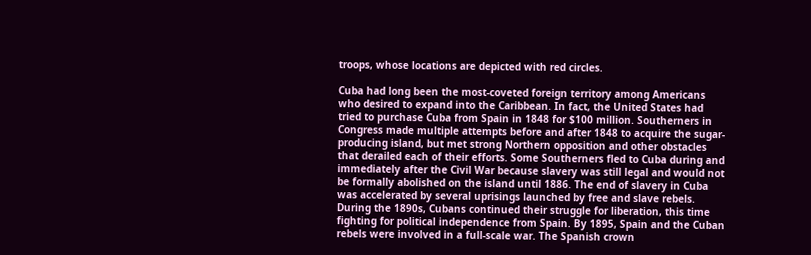troops, whose locations are depicted with red circles.

Cuba had long been the most-coveted foreign territory among Americans who desired to expand into the Caribbean. In fact, the United States had tried to purchase Cuba from Spain in 1848 for $100 million. Southerners in Congress made multiple attempts before and after 1848 to acquire the sugar-producing island, but met strong Northern opposition and other obstacles that derailed each of their efforts. Some Southerners fled to Cuba during and immediately after the Civil War because slavery was still legal and would not be formally abolished on the island until 1886. The end of slavery in Cuba was accelerated by several uprisings launched by free and slave rebels. During the 1890s, Cubans continued their struggle for liberation, this time fighting for political independence from Spain. By 1895, Spain and the Cuban rebels were involved in a full-scale war. The Spanish crown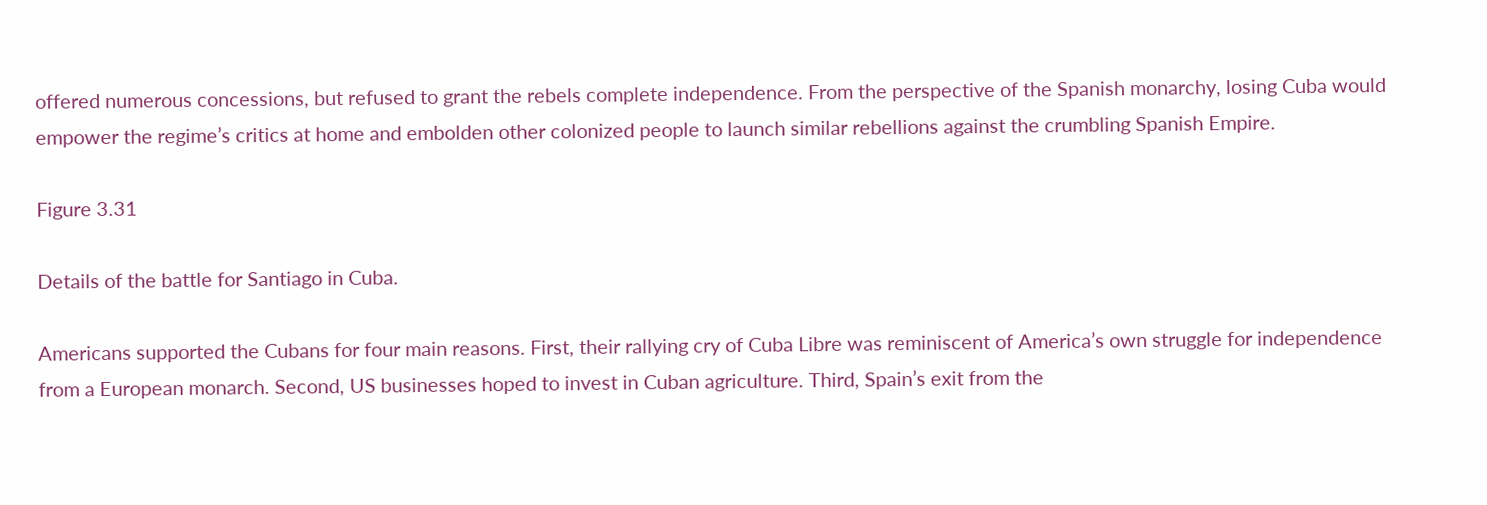offered numerous concessions, but refused to grant the rebels complete independence. From the perspective of the Spanish monarchy, losing Cuba would empower the regime’s critics at home and embolden other colonized people to launch similar rebellions against the crumbling Spanish Empire.

Figure 3.31

Details of the battle for Santiago in Cuba.

Americans supported the Cubans for four main reasons. First, their rallying cry of Cuba Libre was reminiscent of America’s own struggle for independence from a European monarch. Second, US businesses hoped to invest in Cuban agriculture. Third, Spain’s exit from the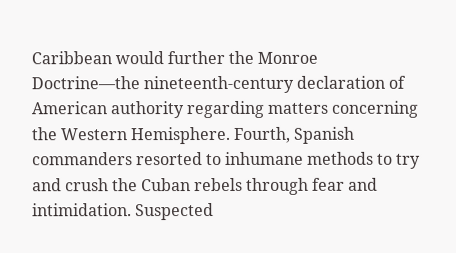Caribbean would further the Monroe Doctrine—the nineteenth-century declaration of American authority regarding matters concerning the Western Hemisphere. Fourth, Spanish commanders resorted to inhumane methods to try and crush the Cuban rebels through fear and intimidation. Suspected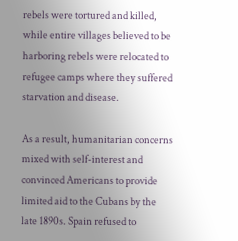rebels were tortured and killed, while entire villages believed to be harboring rebels were relocated to refugee camps where they suffered starvation and disease.

As a result, humanitarian concerns mixed with self-interest and convinced Americans to provide limited aid to the Cubans by the late 1890s. Spain refused to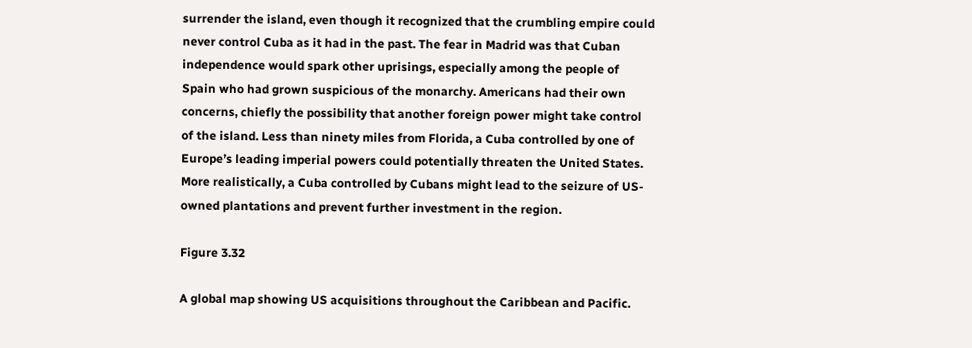surrender the island, even though it recognized that the crumbling empire could never control Cuba as it had in the past. The fear in Madrid was that Cuban independence would spark other uprisings, especially among the people of Spain who had grown suspicious of the monarchy. Americans had their own concerns, chiefly the possibility that another foreign power might take control of the island. Less than ninety miles from Florida, a Cuba controlled by one of Europe’s leading imperial powers could potentially threaten the United States. More realistically, a Cuba controlled by Cubans might lead to the seizure of US-owned plantations and prevent further investment in the region.

Figure 3.32

A global map showing US acquisitions throughout the Caribbean and Pacific.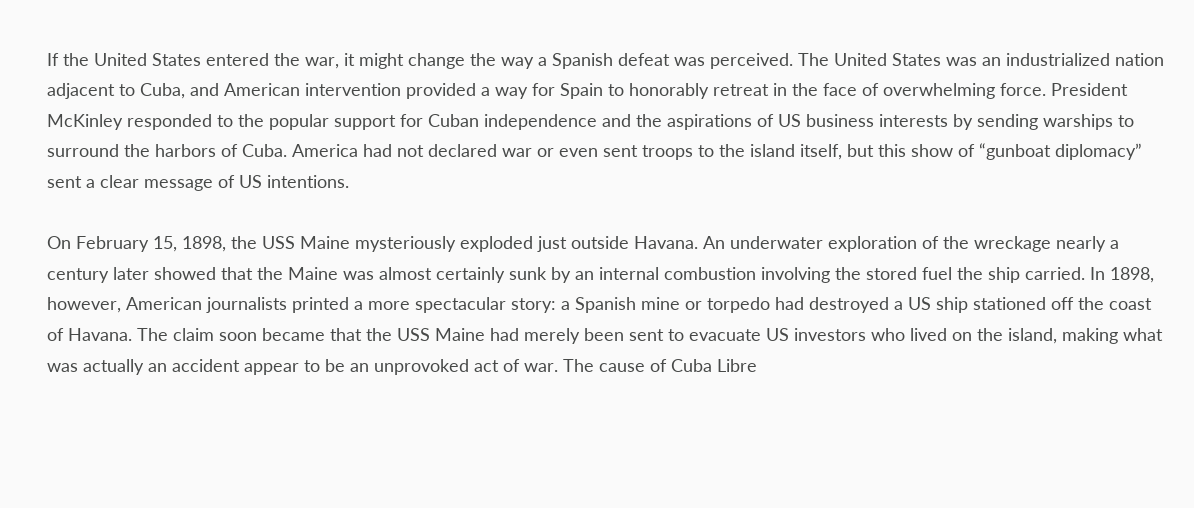If the United States entered the war, it might change the way a Spanish defeat was perceived. The United States was an industrialized nation adjacent to Cuba, and American intervention provided a way for Spain to honorably retreat in the face of overwhelming force. President McKinley responded to the popular support for Cuban independence and the aspirations of US business interests by sending warships to surround the harbors of Cuba. America had not declared war or even sent troops to the island itself, but this show of “gunboat diplomacy” sent a clear message of US intentions.

On February 15, 1898, the USS Maine mysteriously exploded just outside Havana. An underwater exploration of the wreckage nearly a century later showed that the Maine was almost certainly sunk by an internal combustion involving the stored fuel the ship carried. In 1898, however, American journalists printed a more spectacular story: a Spanish mine or torpedo had destroyed a US ship stationed off the coast of Havana. The claim soon became that the USS Maine had merely been sent to evacuate US investors who lived on the island, making what was actually an accident appear to be an unprovoked act of war. The cause of Cuba Libre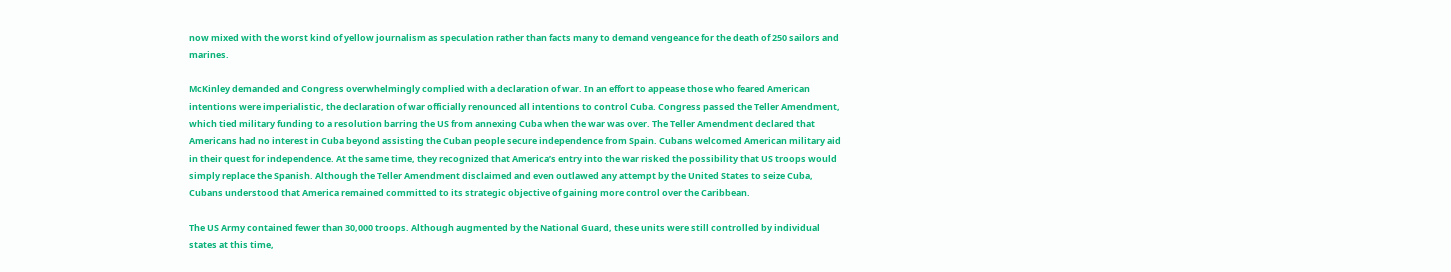now mixed with the worst kind of yellow journalism as speculation rather than facts many to demand vengeance for the death of 250 sailors and marines.

McKinley demanded and Congress overwhelmingly complied with a declaration of war. In an effort to appease those who feared American intentions were imperialistic, the declaration of war officially renounced all intentions to control Cuba. Congress passed the Teller Amendment, which tied military funding to a resolution barring the US from annexing Cuba when the war was over. The Teller Amendment declared that Americans had no interest in Cuba beyond assisting the Cuban people secure independence from Spain. Cubans welcomed American military aid in their quest for independence. At the same time, they recognized that America’s entry into the war risked the possibility that US troops would simply replace the Spanish. Although the Teller Amendment disclaimed and even outlawed any attempt by the United States to seize Cuba, Cubans understood that America remained committed to its strategic objective of gaining more control over the Caribbean.

The US Army contained fewer than 30,000 troops. Although augmented by the National Guard, these units were still controlled by individual states at this time,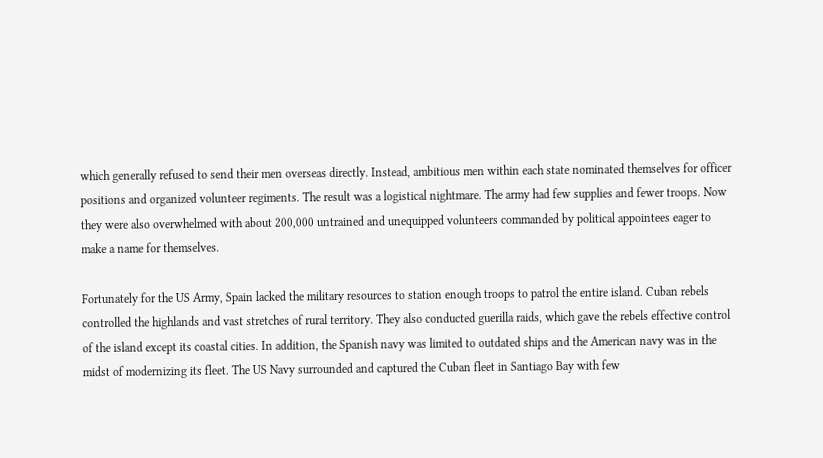which generally refused to send their men overseas directly. Instead, ambitious men within each state nominated themselves for officer positions and organized volunteer regiments. The result was a logistical nightmare. The army had few supplies and fewer troops. Now they were also overwhelmed with about 200,000 untrained and unequipped volunteers commanded by political appointees eager to make a name for themselves.

Fortunately for the US Army, Spain lacked the military resources to station enough troops to patrol the entire island. Cuban rebels controlled the highlands and vast stretches of rural territory. They also conducted guerilla raids, which gave the rebels effective control of the island except its coastal cities. In addition, the Spanish navy was limited to outdated ships and the American navy was in the midst of modernizing its fleet. The US Navy surrounded and captured the Cuban fleet in Santiago Bay with few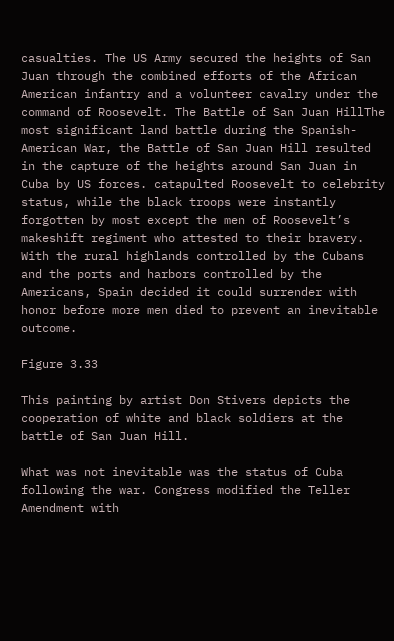casualties. The US Army secured the heights of San Juan through the combined efforts of the African American infantry and a volunteer cavalry under the command of Roosevelt. The Battle of San Juan HillThe most significant land battle during the Spanish-American War, the Battle of San Juan Hill resulted in the capture of the heights around San Juan in Cuba by US forces. catapulted Roosevelt to celebrity status, while the black troops were instantly forgotten by most except the men of Roosevelt’s makeshift regiment who attested to their bravery. With the rural highlands controlled by the Cubans and the ports and harbors controlled by the Americans, Spain decided it could surrender with honor before more men died to prevent an inevitable outcome.

Figure 3.33

This painting by artist Don Stivers depicts the cooperation of white and black soldiers at the battle of San Juan Hill.

What was not inevitable was the status of Cuba following the war. Congress modified the Teller Amendment with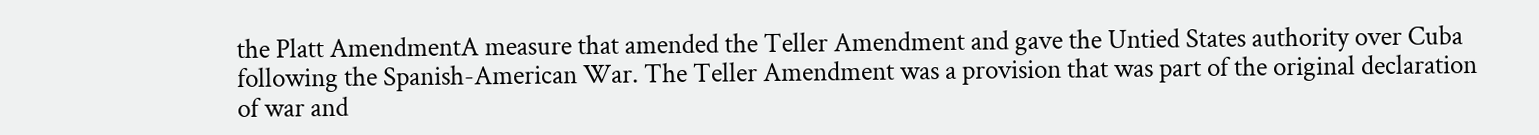the Platt AmendmentA measure that amended the Teller Amendment and gave the Untied States authority over Cuba following the Spanish-American War. The Teller Amendment was a provision that was part of the original declaration of war and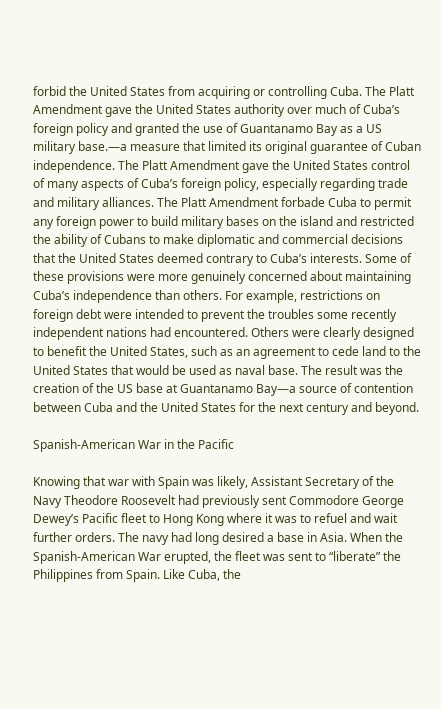forbid the United States from acquiring or controlling Cuba. The Platt Amendment gave the United States authority over much of Cuba’s foreign policy and granted the use of Guantanamo Bay as a US military base.—a measure that limited its original guarantee of Cuban independence. The Platt Amendment gave the United States control of many aspects of Cuba’s foreign policy, especially regarding trade and military alliances. The Platt Amendment forbade Cuba to permit any foreign power to build military bases on the island and restricted the ability of Cubans to make diplomatic and commercial decisions that the United States deemed contrary to Cuba’s interests. Some of these provisions were more genuinely concerned about maintaining Cuba’s independence than others. For example, restrictions on foreign debt were intended to prevent the troubles some recently independent nations had encountered. Others were clearly designed to benefit the United States, such as an agreement to cede land to the United States that would be used as naval base. The result was the creation of the US base at Guantanamo Bay—a source of contention between Cuba and the United States for the next century and beyond.

Spanish-American War in the Pacific

Knowing that war with Spain was likely, Assistant Secretary of the Navy Theodore Roosevelt had previously sent Commodore George Dewey’s Pacific fleet to Hong Kong where it was to refuel and wait further orders. The navy had long desired a base in Asia. When the Spanish-American War erupted, the fleet was sent to “liberate” the Philippines from Spain. Like Cuba, the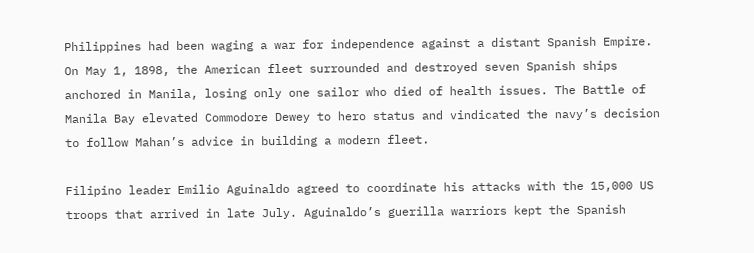Philippines had been waging a war for independence against a distant Spanish Empire. On May 1, 1898, the American fleet surrounded and destroyed seven Spanish ships anchored in Manila, losing only one sailor who died of health issues. The Battle of Manila Bay elevated Commodore Dewey to hero status and vindicated the navy’s decision to follow Mahan’s advice in building a modern fleet.

Filipino leader Emilio Aguinaldo agreed to coordinate his attacks with the 15,000 US troops that arrived in late July. Aguinaldo’s guerilla warriors kept the Spanish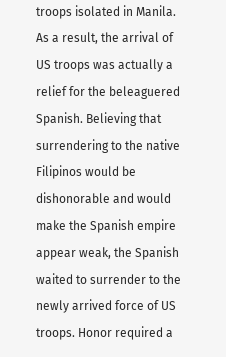troops isolated in Manila. As a result, the arrival of US troops was actually a relief for the beleaguered Spanish. Believing that surrendering to the native Filipinos would be dishonorable and would make the Spanish empire appear weak, the Spanish waited to surrender to the newly arrived force of US troops. Honor required a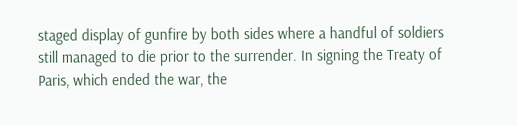staged display of gunfire by both sides where a handful of soldiers still managed to die prior to the surrender. In signing the Treaty of Paris, which ended the war, the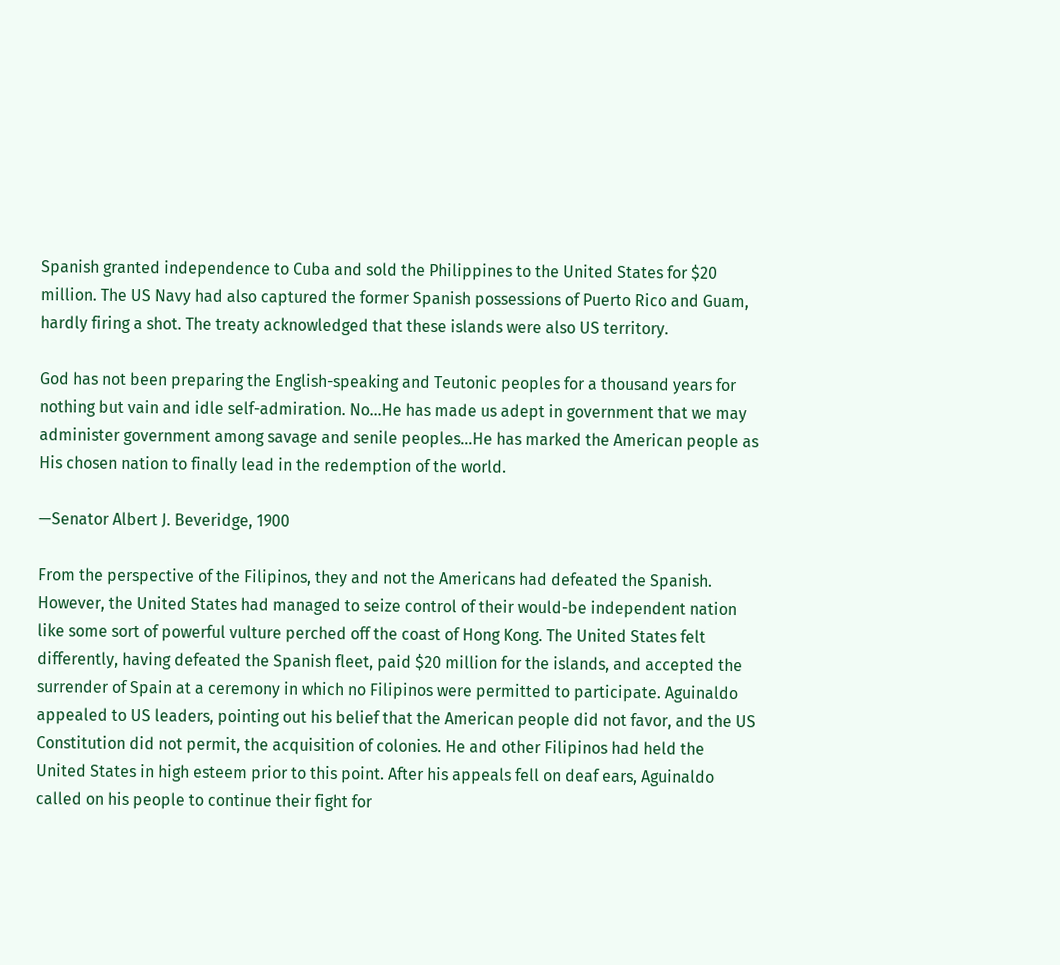Spanish granted independence to Cuba and sold the Philippines to the United States for $20 million. The US Navy had also captured the former Spanish possessions of Puerto Rico and Guam, hardly firing a shot. The treaty acknowledged that these islands were also US territory.

God has not been preparing the English-speaking and Teutonic peoples for a thousand years for nothing but vain and idle self-admiration. No…He has made us adept in government that we may administer government among savage and senile peoples…He has marked the American people as His chosen nation to finally lead in the redemption of the world.

—Senator Albert J. Beveridge, 1900

From the perspective of the Filipinos, they and not the Americans had defeated the Spanish. However, the United States had managed to seize control of their would-be independent nation like some sort of powerful vulture perched off the coast of Hong Kong. The United States felt differently, having defeated the Spanish fleet, paid $20 million for the islands, and accepted the surrender of Spain at a ceremony in which no Filipinos were permitted to participate. Aguinaldo appealed to US leaders, pointing out his belief that the American people did not favor, and the US Constitution did not permit, the acquisition of colonies. He and other Filipinos had held the United States in high esteem prior to this point. After his appeals fell on deaf ears, Aguinaldo called on his people to continue their fight for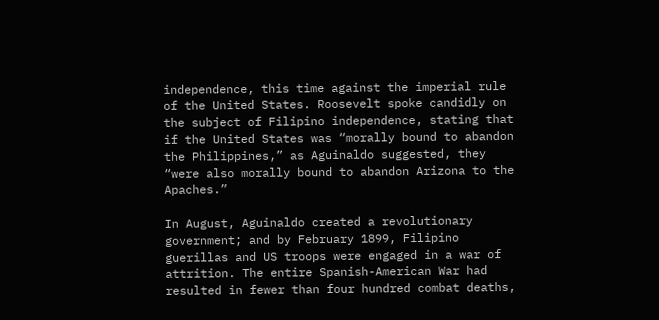independence, this time against the imperial rule of the United States. Roosevelt spoke candidly on the subject of Filipino independence, stating that if the United States was “morally bound to abandon the Philippines,” as Aguinaldo suggested, they “were also morally bound to abandon Arizona to the Apaches.”

In August, Aguinaldo created a revolutionary government; and by February 1899, Filipino guerillas and US troops were engaged in a war of attrition. The entire Spanish-American War had resulted in fewer than four hundred combat deaths,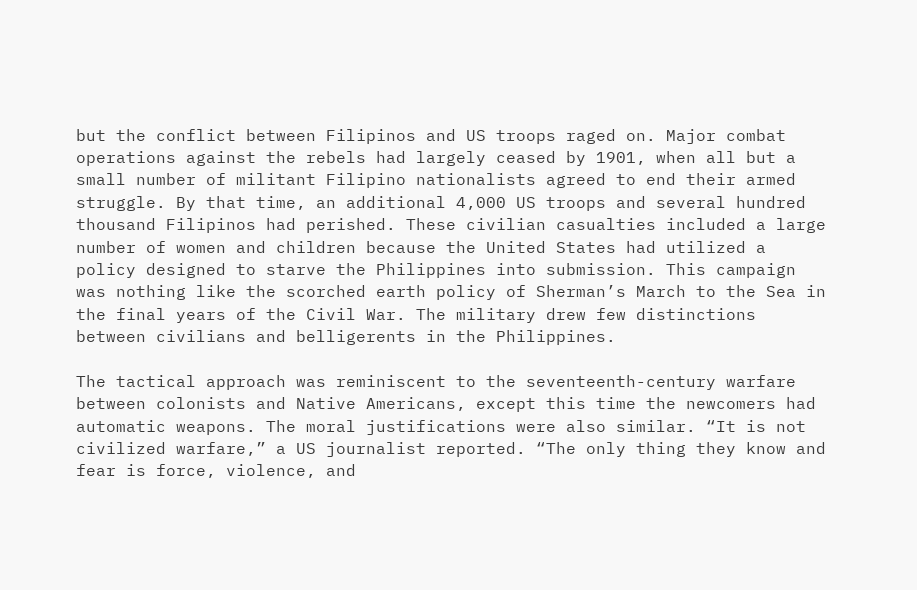but the conflict between Filipinos and US troops raged on. Major combat operations against the rebels had largely ceased by 1901, when all but a small number of militant Filipino nationalists agreed to end their armed struggle. By that time, an additional 4,000 US troops and several hundred thousand Filipinos had perished. These civilian casualties included a large number of women and children because the United States had utilized a policy designed to starve the Philippines into submission. This campaign was nothing like the scorched earth policy of Sherman’s March to the Sea in the final years of the Civil War. The military drew few distinctions between civilians and belligerents in the Philippines.

The tactical approach was reminiscent to the seventeenth-century warfare between colonists and Native Americans, except this time the newcomers had automatic weapons. The moral justifications were also similar. “It is not civilized warfare,” a US journalist reported. “The only thing they know and fear is force, violence, and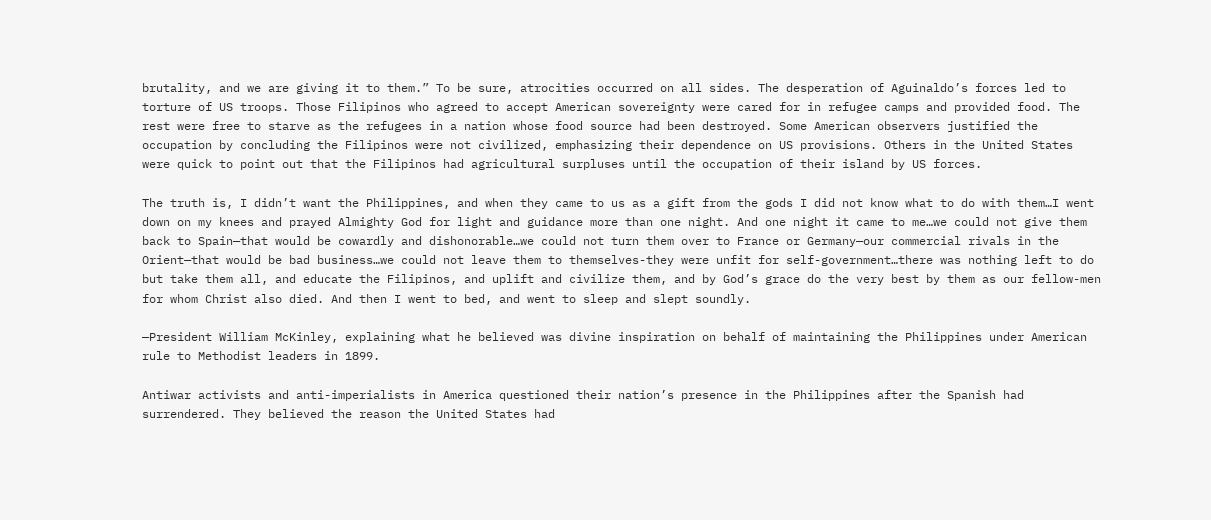brutality, and we are giving it to them.” To be sure, atrocities occurred on all sides. The desperation of Aguinaldo’s forces led to torture of US troops. Those Filipinos who agreed to accept American sovereignty were cared for in refugee camps and provided food. The rest were free to starve as the refugees in a nation whose food source had been destroyed. Some American observers justified the occupation by concluding the Filipinos were not civilized, emphasizing their dependence on US provisions. Others in the United States were quick to point out that the Filipinos had agricultural surpluses until the occupation of their island by US forces.

The truth is, I didn’t want the Philippines, and when they came to us as a gift from the gods I did not know what to do with them…I went down on my knees and prayed Almighty God for light and guidance more than one night. And one night it came to me…we could not give them back to Spain—that would be cowardly and dishonorable…we could not turn them over to France or Germany—our commercial rivals in the Orient—that would be bad business…we could not leave them to themselves-they were unfit for self-government…there was nothing left to do but take them all, and educate the Filipinos, and uplift and civilize them, and by God’s grace do the very best by them as our fellow-men for whom Christ also died. And then I went to bed, and went to sleep and slept soundly.

—President William McKinley, explaining what he believed was divine inspiration on behalf of maintaining the Philippines under American rule to Methodist leaders in 1899.

Antiwar activists and anti-imperialists in America questioned their nation’s presence in the Philippines after the Spanish had surrendered. They believed the reason the United States had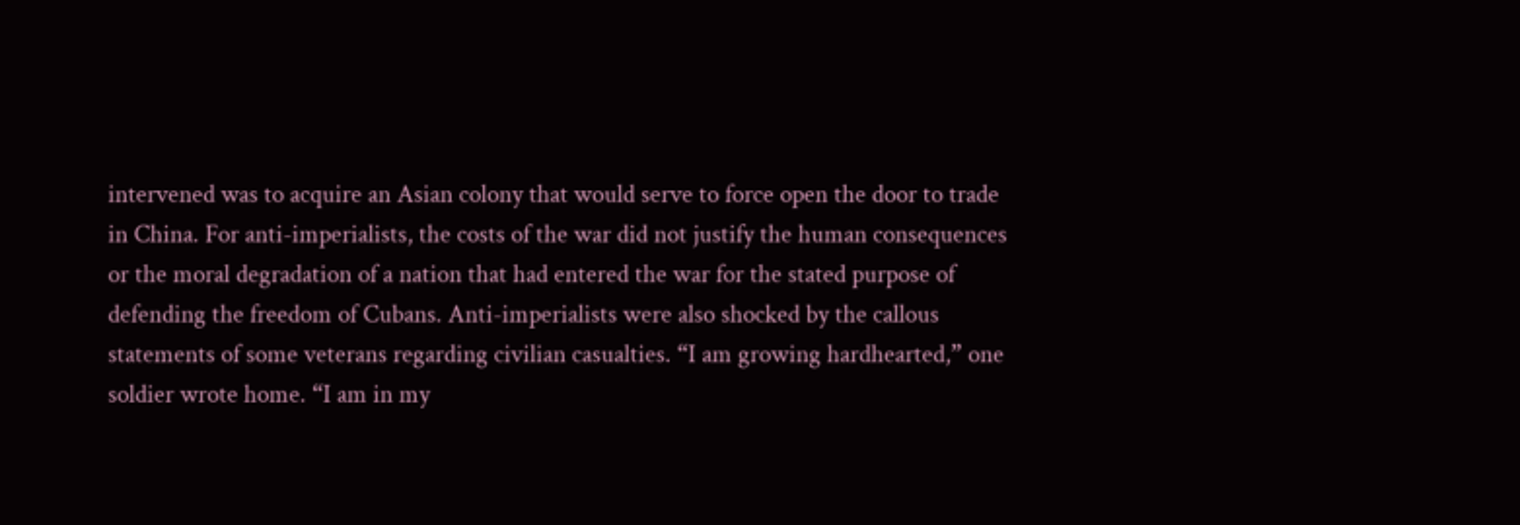intervened was to acquire an Asian colony that would serve to force open the door to trade in China. For anti-imperialists, the costs of the war did not justify the human consequences or the moral degradation of a nation that had entered the war for the stated purpose of defending the freedom of Cubans. Anti-imperialists were also shocked by the callous statements of some veterans regarding civilian casualties. “I am growing hardhearted,” one soldier wrote home. “I am in my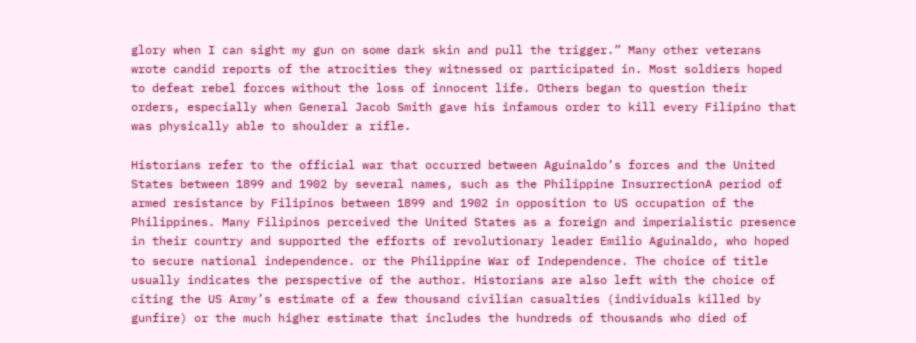glory when I can sight my gun on some dark skin and pull the trigger.” Many other veterans wrote candid reports of the atrocities they witnessed or participated in. Most soldiers hoped to defeat rebel forces without the loss of innocent life. Others began to question their orders, especially when General Jacob Smith gave his infamous order to kill every Filipino that was physically able to shoulder a rifle.

Historians refer to the official war that occurred between Aguinaldo’s forces and the United States between 1899 and 1902 by several names, such as the Philippine InsurrectionA period of armed resistance by Filipinos between 1899 and 1902 in opposition to US occupation of the Philippines. Many Filipinos perceived the United States as a foreign and imperialistic presence in their country and supported the efforts of revolutionary leader Emilio Aguinaldo, who hoped to secure national independence. or the Philippine War of Independence. The choice of title usually indicates the perspective of the author. Historians are also left with the choice of citing the US Army’s estimate of a few thousand civilian casualties (individuals killed by gunfire) or the much higher estimate that includes the hundreds of thousands who died of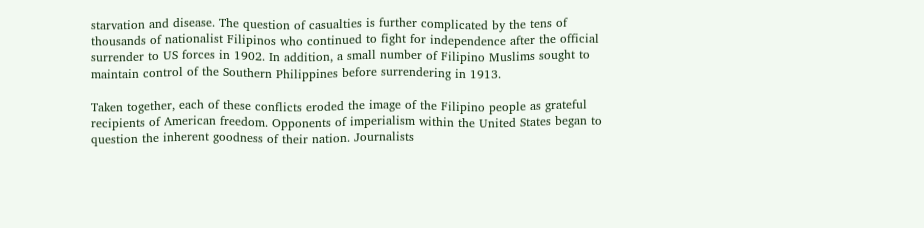starvation and disease. The question of casualties is further complicated by the tens of thousands of nationalist Filipinos who continued to fight for independence after the official surrender to US forces in 1902. In addition, a small number of Filipino Muslims sought to maintain control of the Southern Philippines before surrendering in 1913.

Taken together, each of these conflicts eroded the image of the Filipino people as grateful recipients of American freedom. Opponents of imperialism within the United States began to question the inherent goodness of their nation. Journalists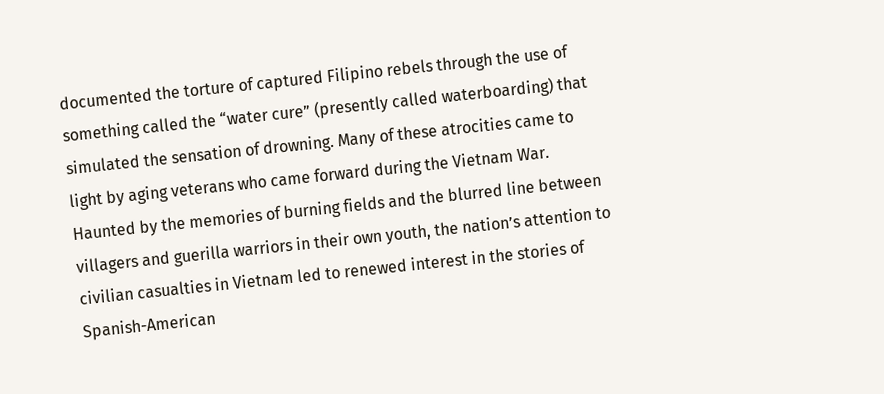documented the torture of captured Filipino rebels through the use of something called the “water cure” (presently called waterboarding) that simulated the sensation of drowning. Many of these atrocities came to light by aging veterans who came forward during the Vietnam War. Haunted by the memories of burning fields and the blurred line between villagers and guerilla warriors in their own youth, the nation’s attention to civilian casualties in Vietnam led to renewed interest in the stories of Spanish-American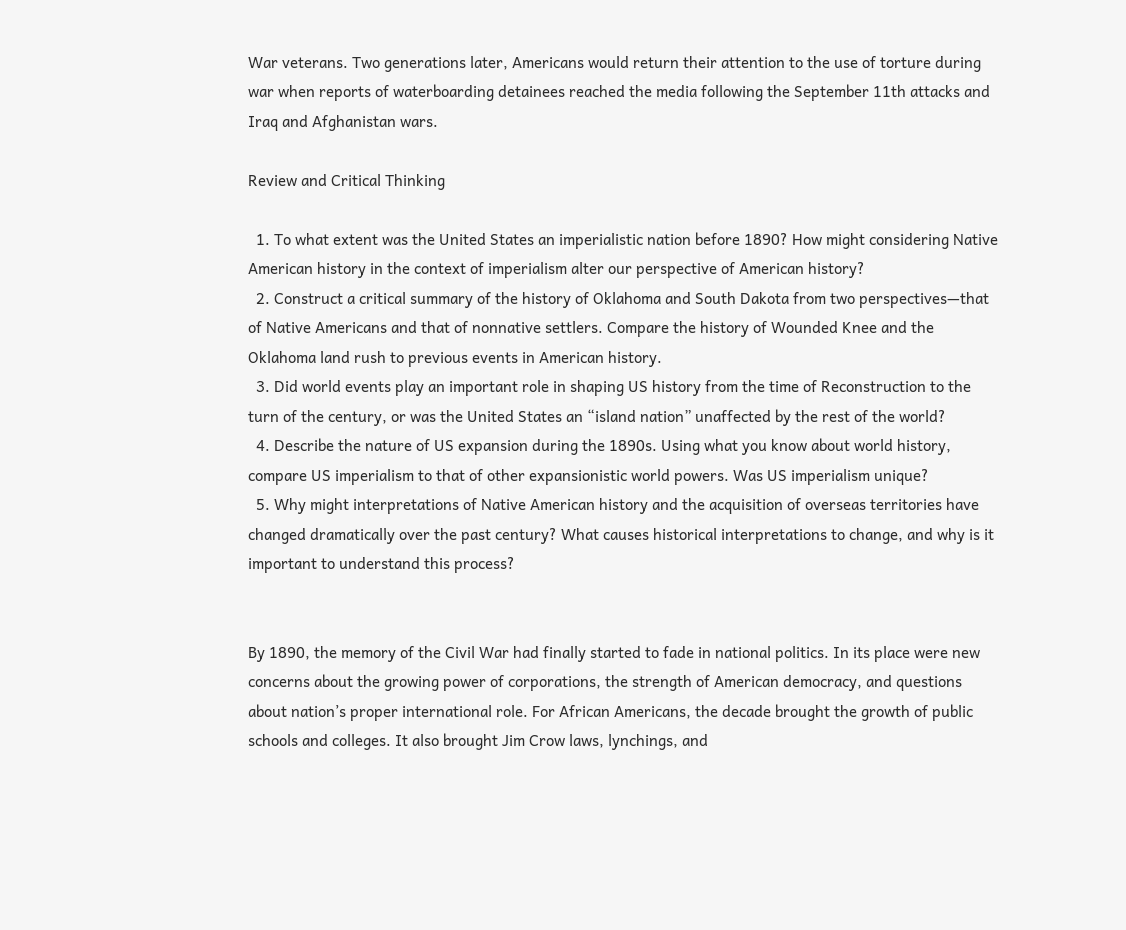War veterans. Two generations later, Americans would return their attention to the use of torture during war when reports of waterboarding detainees reached the media following the September 11th attacks and Iraq and Afghanistan wars.

Review and Critical Thinking

  1. To what extent was the United States an imperialistic nation before 1890? How might considering Native American history in the context of imperialism alter our perspective of American history?
  2. Construct a critical summary of the history of Oklahoma and South Dakota from two perspectives—that of Native Americans and that of nonnative settlers. Compare the history of Wounded Knee and the Oklahoma land rush to previous events in American history.
  3. Did world events play an important role in shaping US history from the time of Reconstruction to the turn of the century, or was the United States an “island nation” unaffected by the rest of the world?
  4. Describe the nature of US expansion during the 1890s. Using what you know about world history, compare US imperialism to that of other expansionistic world powers. Was US imperialism unique?
  5. Why might interpretations of Native American history and the acquisition of overseas territories have changed dramatically over the past century? What causes historical interpretations to change, and why is it important to understand this process?


By 1890, the memory of the Civil War had finally started to fade in national politics. In its place were new concerns about the growing power of corporations, the strength of American democracy, and questions about nation’s proper international role. For African Americans, the decade brought the growth of public schools and colleges. It also brought Jim Crow laws, lynchings, and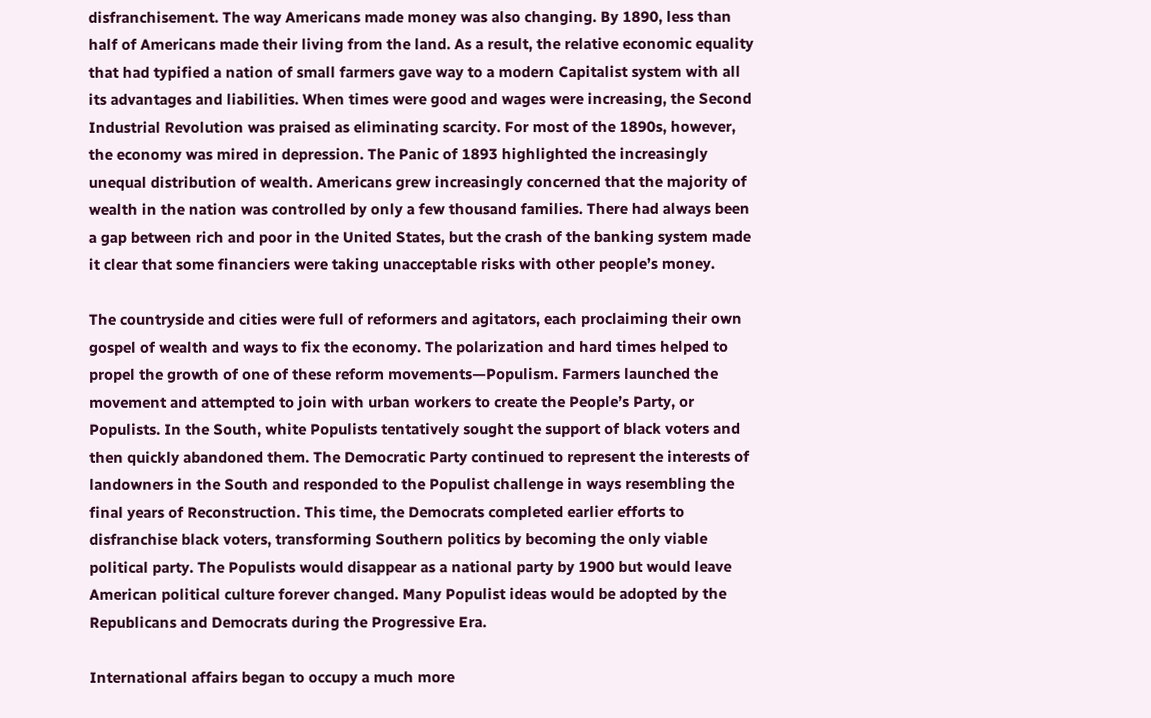disfranchisement. The way Americans made money was also changing. By 1890, less than half of Americans made their living from the land. As a result, the relative economic equality that had typified a nation of small farmers gave way to a modern Capitalist system with all its advantages and liabilities. When times were good and wages were increasing, the Second Industrial Revolution was praised as eliminating scarcity. For most of the 1890s, however, the economy was mired in depression. The Panic of 1893 highlighted the increasingly unequal distribution of wealth. Americans grew increasingly concerned that the majority of wealth in the nation was controlled by only a few thousand families. There had always been a gap between rich and poor in the United States, but the crash of the banking system made it clear that some financiers were taking unacceptable risks with other people’s money.

The countryside and cities were full of reformers and agitators, each proclaiming their own gospel of wealth and ways to fix the economy. The polarization and hard times helped to propel the growth of one of these reform movements—Populism. Farmers launched the movement and attempted to join with urban workers to create the People’s Party, or Populists. In the South, white Populists tentatively sought the support of black voters and then quickly abandoned them. The Democratic Party continued to represent the interests of landowners in the South and responded to the Populist challenge in ways resembling the final years of Reconstruction. This time, the Democrats completed earlier efforts to disfranchise black voters, transforming Southern politics by becoming the only viable political party. The Populists would disappear as a national party by 1900 but would leave American political culture forever changed. Many Populist ideas would be adopted by the Republicans and Democrats during the Progressive Era.

International affairs began to occupy a much more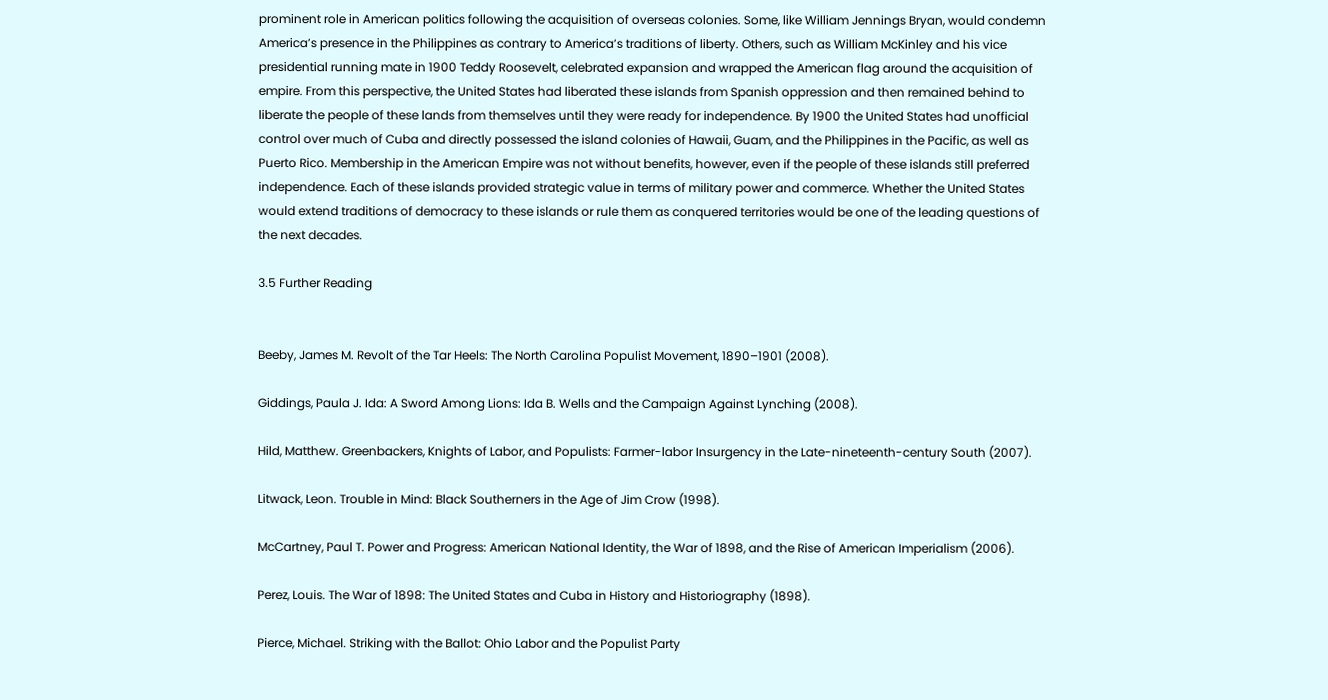prominent role in American politics following the acquisition of overseas colonies. Some, like William Jennings Bryan, would condemn America’s presence in the Philippines as contrary to America’s traditions of liberty. Others, such as William McKinley and his vice presidential running mate in 1900 Teddy Roosevelt, celebrated expansion and wrapped the American flag around the acquisition of empire. From this perspective, the United States had liberated these islands from Spanish oppression and then remained behind to liberate the people of these lands from themselves until they were ready for independence. By 1900 the United States had unofficial control over much of Cuba and directly possessed the island colonies of Hawaii, Guam, and the Philippines in the Pacific, as well as Puerto Rico. Membership in the American Empire was not without benefits, however, even if the people of these islands still preferred independence. Each of these islands provided strategic value in terms of military power and commerce. Whether the United States would extend traditions of democracy to these islands or rule them as conquered territories would be one of the leading questions of the next decades.

3.5 Further Reading


Beeby, James M. Revolt of the Tar Heels: The North Carolina Populist Movement, 1890–1901 (2008).

Giddings, Paula J. Ida: A Sword Among Lions: Ida B. Wells and the Campaign Against Lynching (2008).

Hild, Matthew. Greenbackers, Knights of Labor, and Populists: Farmer-labor Insurgency in the Late-nineteenth-century South (2007).

Litwack, Leon. Trouble in Mind: Black Southerners in the Age of Jim Crow (1998).

McCartney, Paul T. Power and Progress: American National Identity, the War of 1898, and the Rise of American Imperialism (2006).

Perez, Louis. The War of 1898: The United States and Cuba in History and Historiography (1898).

Pierce, Michael. Striking with the Ballot: Ohio Labor and the Populist Party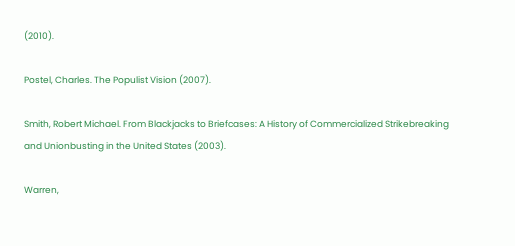(2010).

Postel, Charles. The Populist Vision (2007).

Smith, Robert Michael. From Blackjacks to Briefcases: A History of Commercialized Strikebreaking and Unionbusting in the United States (2003).

Warren,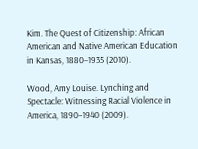Kim. The Quest of Citizenship: African American and Native American Education in Kansas, 1880–1935 (2010).

Wood, Amy Louise. Lynching and Spectacle: Witnessing Racial Violence in America, 1890–1940 (2009).